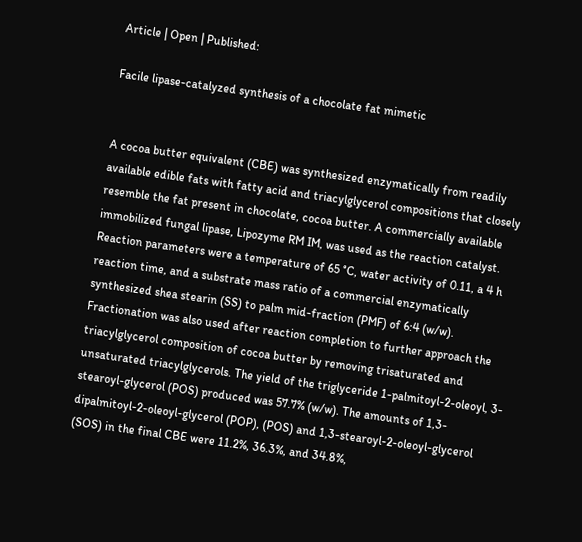Article | Open | Published:

Facile lipase-catalyzed synthesis of a chocolate fat mimetic


A cocoa butter equivalent (CBE) was synthesized enzymatically from readily available edible fats with fatty acid and triacylglycerol compositions that closely resemble the fat present in chocolate, cocoa butter. A commercially available immobilized fungal lipase, Lipozyme RM IM, was used as the reaction catalyst. Reaction parameters were a temperature of 65 °C, water activity of 0.11, a 4 h reaction time, and a substrate mass ratio of a commercial enzymatically synthesized shea stearin (SS) to palm mid-fraction (PMF) of 6:4 (w/w). Fractionation was also used after reaction completion to further approach the triacylglycerol composition of cocoa butter by removing trisaturated and unsaturated triacylglycerols. The yield of the triglyceride 1-palmitoyl-2-oleoyl, 3-stearoyl-glycerol (POS) produced was 57.7% (w/w). The amounts of 1,3-dipalmitoyl-2-oleoyl-glycerol (POP), (POS) and 1,3-stearoyl-2-oleoyl-glycerol (SOS) in the final CBE were 11.2%, 36.3%, and 34.8%,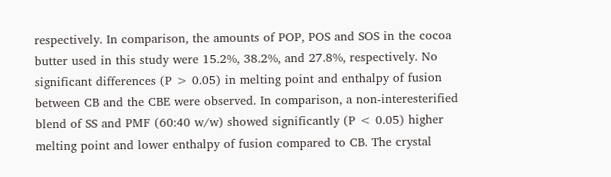respectively. In comparison, the amounts of POP, POS and SOS in the cocoa butter used in this study were 15.2%, 38.2%, and 27.8%, respectively. No significant differences (P > 0.05) in melting point and enthalpy of fusion between CB and the CBE were observed. In comparison, a non-interesterified blend of SS and PMF (60:40 w/w) showed significantly (P < 0.05) higher melting point and lower enthalpy of fusion compared to CB. The crystal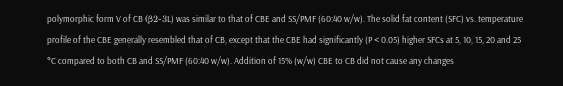polymorphic form V of CB (β2-3L) was similar to that of CBE and SS/PMF (60:40 w/w). The solid fat content (SFC) vs. temperature profile of the CBE generally resembled that of CB, except that the CBE had significantly (P < 0.05) higher SFCs at 5, 10, 15, 20 and 25 °C compared to both CB and SS/PMF (60:40 w/w). Addition of 15% (w/w) CBE to CB did not cause any changes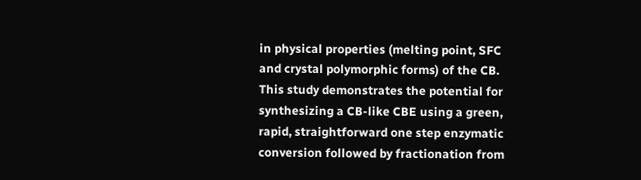in physical properties (melting point, SFC and crystal polymorphic forms) of the CB. This study demonstrates the potential for synthesizing a CB-like CBE using a green, rapid, straightforward one step enzymatic conversion followed by fractionation from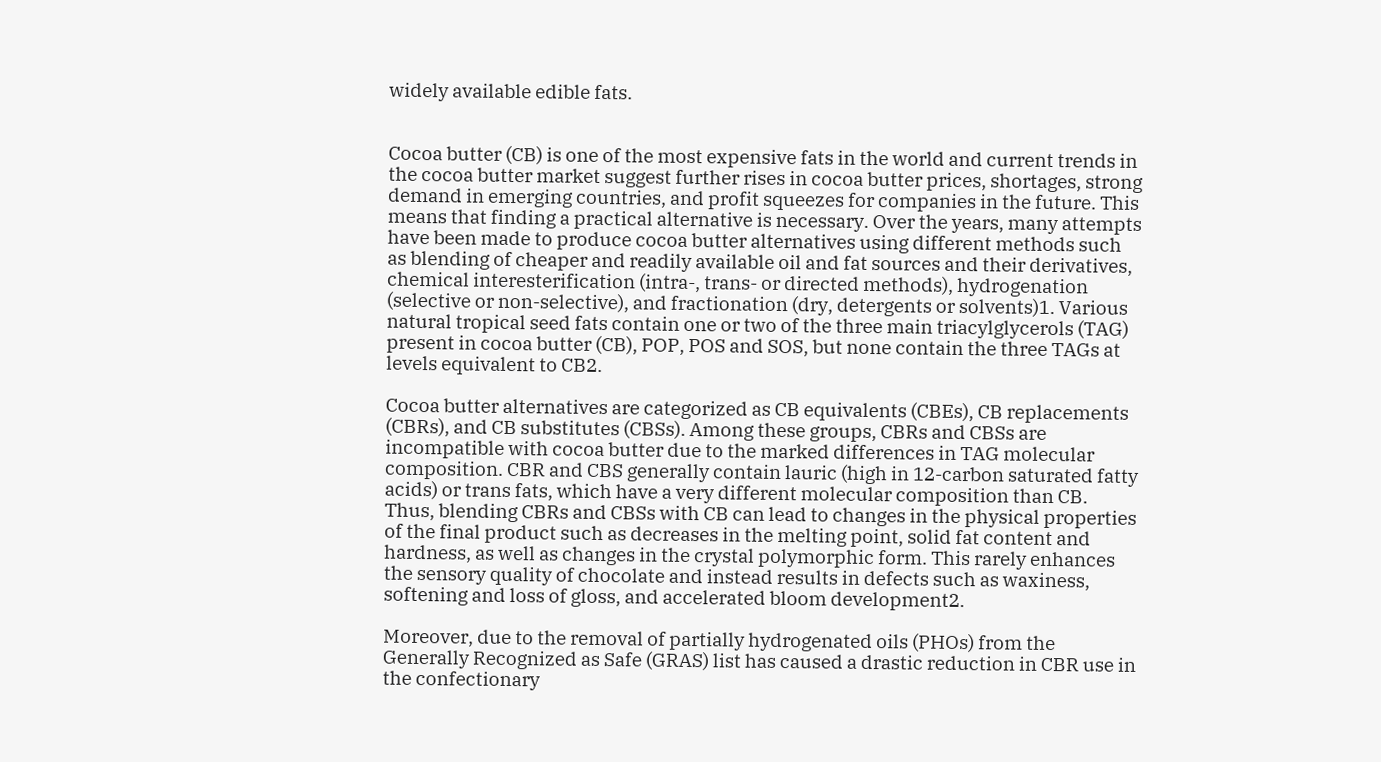widely available edible fats.


Cocoa butter (CB) is one of the most expensive fats in the world and current trends in the cocoa butter market suggest further rises in cocoa butter prices, shortages, strong demand in emerging countries, and profit squeezes for companies in the future. This means that finding a practical alternative is necessary. Over the years, many attempts have been made to produce cocoa butter alternatives using different methods such as blending of cheaper and readily available oil and fat sources and their derivatives, chemical interesterification (intra-, trans- or directed methods), hydrogenation (selective or non-selective), and fractionation (dry, detergents or solvents)1. Various natural tropical seed fats contain one or two of the three main triacylglycerols (TAG) present in cocoa butter (CB), POP, POS and SOS, but none contain the three TAGs at levels equivalent to CB2.

Cocoa butter alternatives are categorized as CB equivalents (CBEs), CB replacements (CBRs), and CB substitutes (CBSs). Among these groups, CBRs and CBSs are incompatible with cocoa butter due to the marked differences in TAG molecular composition. CBR and CBS generally contain lauric (high in 12-carbon saturated fatty acids) or trans fats, which have a very different molecular composition than CB. Thus, blending CBRs and CBSs with CB can lead to changes in the physical properties of the final product such as decreases in the melting point, solid fat content and hardness, as well as changes in the crystal polymorphic form. This rarely enhances the sensory quality of chocolate and instead results in defects such as waxiness, softening and loss of gloss, and accelerated bloom development2.

Moreover, due to the removal of partially hydrogenated oils (PHOs) from the Generally Recognized as Safe (GRAS) list has caused a drastic reduction in CBR use in the confectionary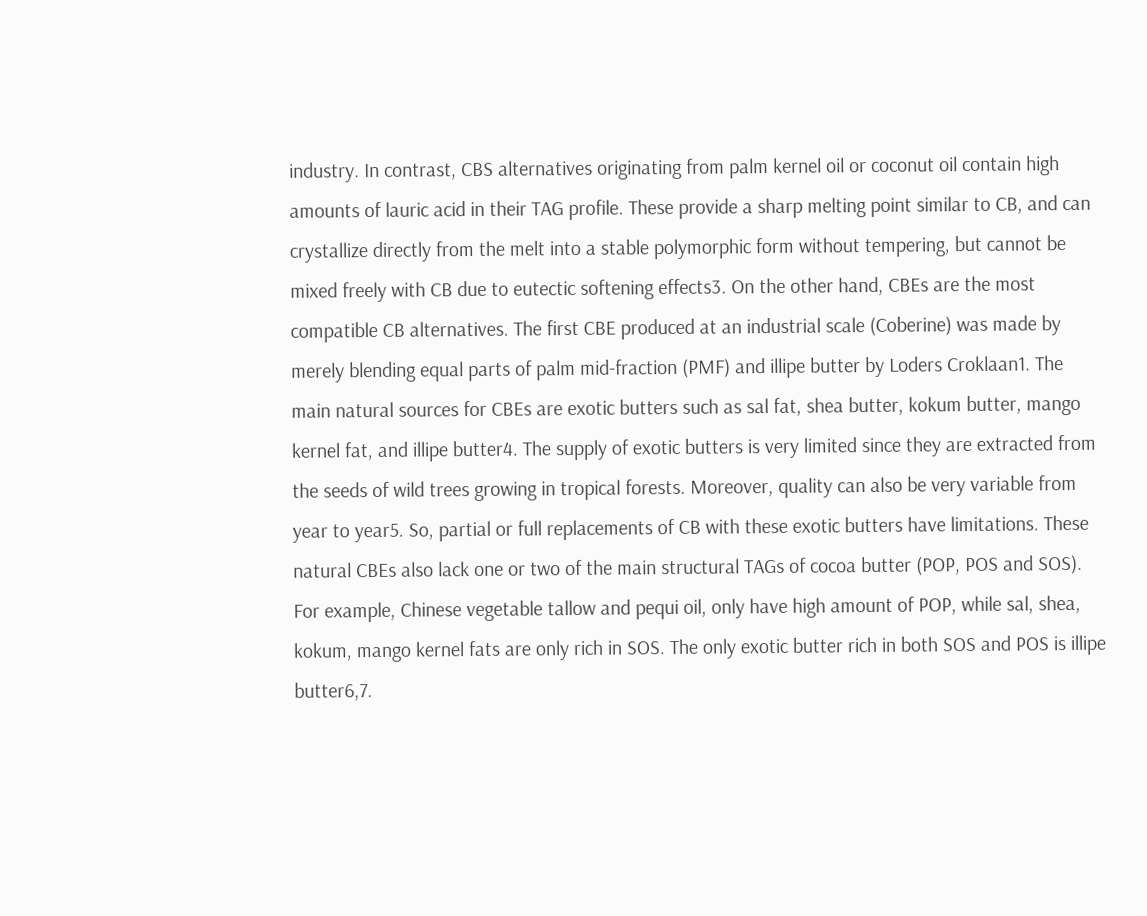industry. In contrast, CBS alternatives originating from palm kernel oil or coconut oil contain high amounts of lauric acid in their TAG profile. These provide a sharp melting point similar to CB, and can crystallize directly from the melt into a stable polymorphic form without tempering, but cannot be mixed freely with CB due to eutectic softening effects3. On the other hand, CBEs are the most compatible CB alternatives. The first CBE produced at an industrial scale (Coberine) was made by merely blending equal parts of palm mid-fraction (PMF) and illipe butter by Loders Croklaan1. The main natural sources for CBEs are exotic butters such as sal fat, shea butter, kokum butter, mango kernel fat, and illipe butter4. The supply of exotic butters is very limited since they are extracted from the seeds of wild trees growing in tropical forests. Moreover, quality can also be very variable from year to year5. So, partial or full replacements of CB with these exotic butters have limitations. These natural CBEs also lack one or two of the main structural TAGs of cocoa butter (POP, POS and SOS). For example, Chinese vegetable tallow and pequi oil, only have high amount of POP, while sal, shea, kokum, mango kernel fats are only rich in SOS. The only exotic butter rich in both SOS and POS is illipe butter6,7.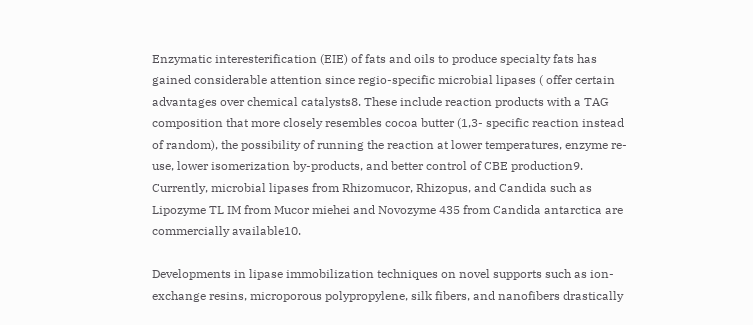Enzymatic interesterification (EIE) of fats and oils to produce specialty fats has gained considerable attention since regio-specific microbial lipases ( offer certain advantages over chemical catalysts8. These include reaction products with a TAG composition that more closely resembles cocoa butter (1,3- specific reaction instead of random), the possibility of running the reaction at lower temperatures, enzyme re-use, lower isomerization by-products, and better control of CBE production9. Currently, microbial lipases from Rhizomucor, Rhizopus, and Candida such as Lipozyme TL IM from Mucor miehei and Novozyme 435 from Candida antarctica are commercially available10.

Developments in lipase immobilization techniques on novel supports such as ion-exchange resins, microporous polypropylene, silk fibers, and nanofibers drastically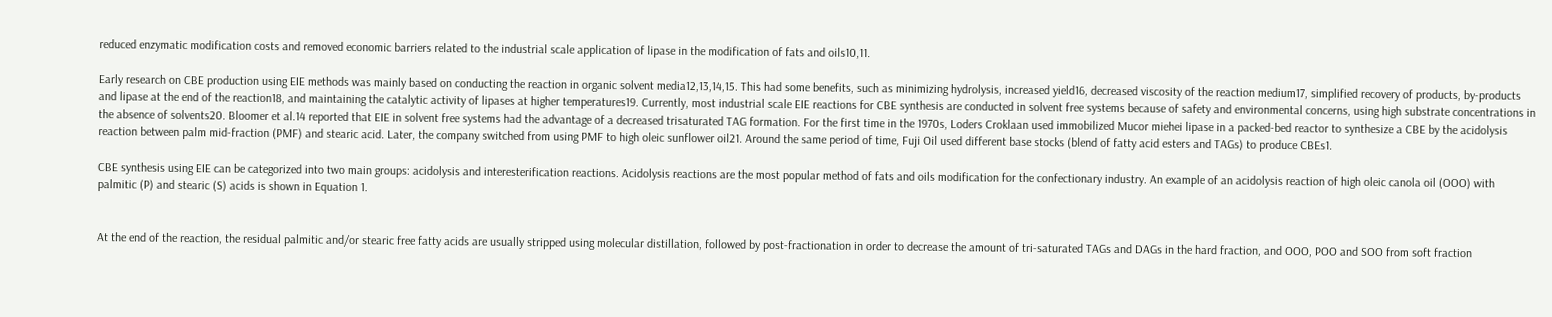reduced enzymatic modification costs and removed economic barriers related to the industrial scale application of lipase in the modification of fats and oils10,11.

Early research on CBE production using EIE methods was mainly based on conducting the reaction in organic solvent media12,13,14,15. This had some benefits, such as minimizing hydrolysis, increased yield16, decreased viscosity of the reaction medium17, simplified recovery of products, by-products and lipase at the end of the reaction18, and maintaining the catalytic activity of lipases at higher temperatures19. Currently, most industrial scale EIE reactions for CBE synthesis are conducted in solvent free systems because of safety and environmental concerns, using high substrate concentrations in the absence of solvents20. Bloomer et al.14 reported that EIE in solvent free systems had the advantage of a decreased trisaturated TAG formation. For the first time in the 1970s, Loders Croklaan used immobilized Mucor miehei lipase in a packed-bed reactor to synthesize a CBE by the acidolysis reaction between palm mid-fraction (PMF) and stearic acid. Later, the company switched from using PMF to high oleic sunflower oil21. Around the same period of time, Fuji Oil used different base stocks (blend of fatty acid esters and TAGs) to produce CBEs1.

CBE synthesis using EIE can be categorized into two main groups: acidolysis and interesterification reactions. Acidolysis reactions are the most popular method of fats and oils modification for the confectionary industry. An example of an acidolysis reaction of high oleic canola oil (OOO) with palmitic (P) and stearic (S) acids is shown in Equation 1.


At the end of the reaction, the residual palmitic and/or stearic free fatty acids are usually stripped using molecular distillation, followed by post-fractionation in order to decrease the amount of tri-saturated TAGs and DAGs in the hard fraction, and OOO, POO and SOO from soft fraction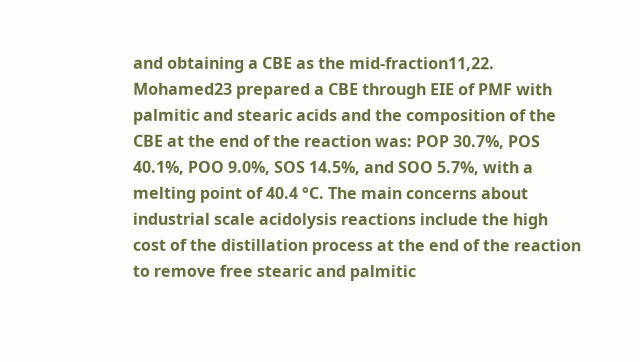and obtaining a CBE as the mid-fraction11,22. Mohamed23 prepared a CBE through EIE of PMF with palmitic and stearic acids and the composition of the CBE at the end of the reaction was: POP 30.7%, POS 40.1%, POO 9.0%, SOS 14.5%, and SOO 5.7%, with a melting point of 40.4 °C. The main concerns about industrial scale acidolysis reactions include the high cost of the distillation process at the end of the reaction to remove free stearic and palmitic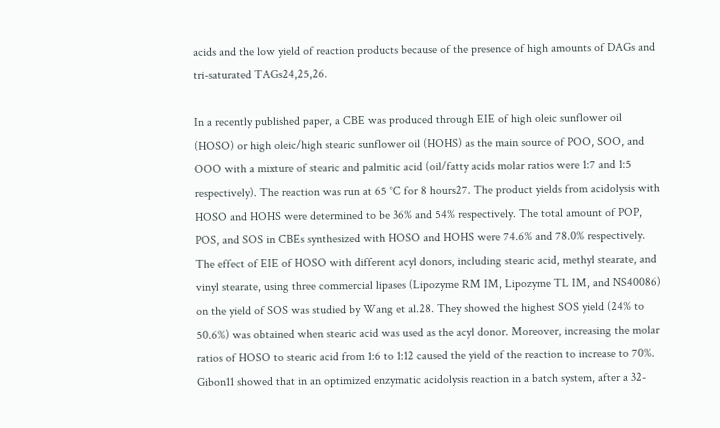acids and the low yield of reaction products because of the presence of high amounts of DAGs and tri-saturated TAGs24,25,26.

In a recently published paper, a CBE was produced through EIE of high oleic sunflower oil (HOSO) or high oleic/high stearic sunflower oil (HOHS) as the main source of POO, SOO, and OOO with a mixture of stearic and palmitic acid (oil/fatty acids molar ratios were 1:7 and 1:5 respectively). The reaction was run at 65 °C for 8 hours27. The product yields from acidolysis with HOSO and HOHS were determined to be 36% and 54% respectively. The total amount of POP, POS, and SOS in CBEs synthesized with HOSO and HOHS were 74.6% and 78.0% respectively. The effect of EIE of HOSO with different acyl donors, including stearic acid, methyl stearate, and vinyl stearate, using three commercial lipases (Lipozyme RM IM, Lipozyme TL IM, and NS40086) on the yield of SOS was studied by Wang et al.28. They showed the highest SOS yield (24% to 50.6%) was obtained when stearic acid was used as the acyl donor. Moreover, increasing the molar ratios of HOSO to stearic acid from 1:6 to 1:12 caused the yield of the reaction to increase to 70%. Gibon11 showed that in an optimized enzymatic acidolysis reaction in a batch system, after a 32-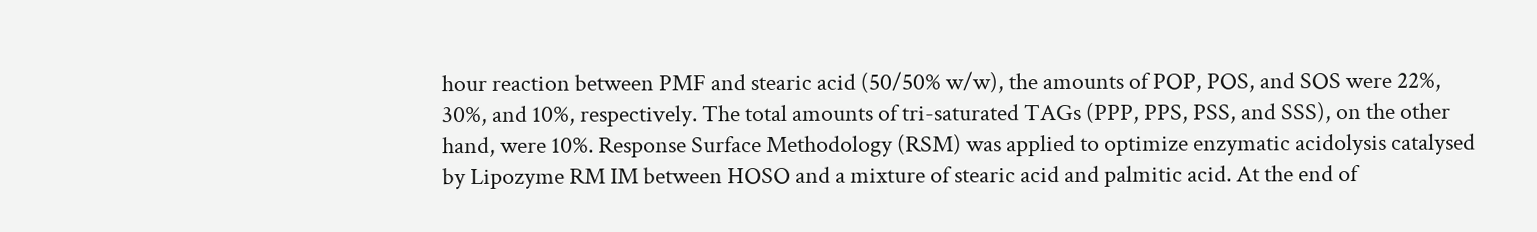hour reaction between PMF and stearic acid (50/50% w/w), the amounts of POP, POS, and SOS were 22%, 30%, and 10%, respectively. The total amounts of tri-saturated TAGs (PPP, PPS, PSS, and SSS), on the other hand, were 10%. Response Surface Methodology (RSM) was applied to optimize enzymatic acidolysis catalysed by Lipozyme RM IM between HOSO and a mixture of stearic acid and palmitic acid. At the end of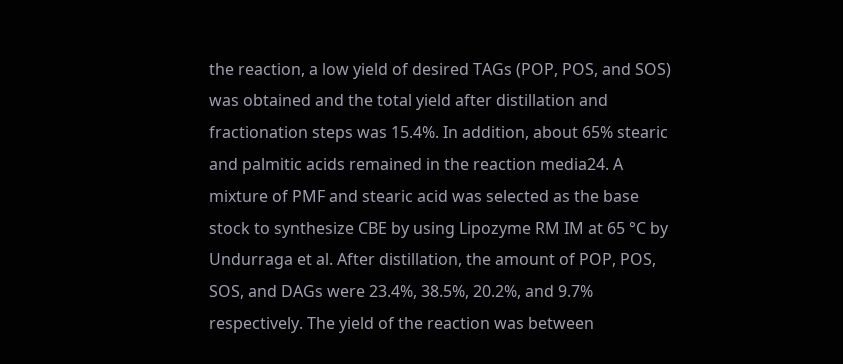the reaction, a low yield of desired TAGs (POP, POS, and SOS) was obtained and the total yield after distillation and fractionation steps was 15.4%. In addition, about 65% stearic and palmitic acids remained in the reaction media24. A mixture of PMF and stearic acid was selected as the base stock to synthesize CBE by using Lipozyme RM IM at 65 °C by Undurraga et al. After distillation, the amount of POP, POS, SOS, and DAGs were 23.4%, 38.5%, 20.2%, and 9.7% respectively. The yield of the reaction was between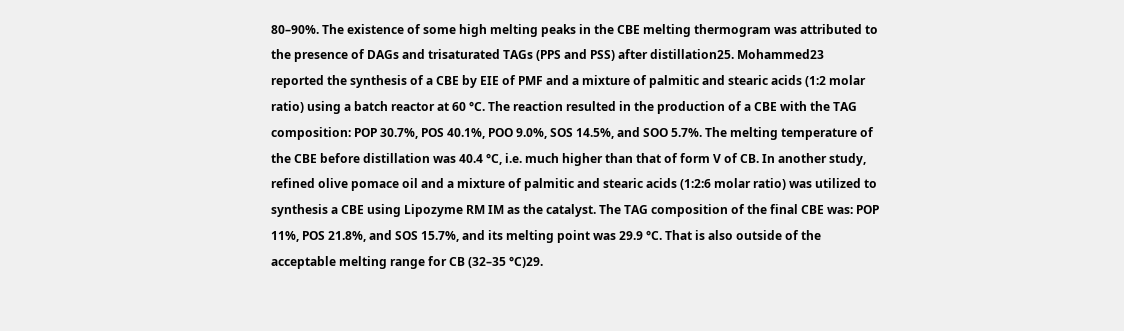80–90%. The existence of some high melting peaks in the CBE melting thermogram was attributed to the presence of DAGs and trisaturated TAGs (PPS and PSS) after distillation25. Mohammed23 reported the synthesis of a CBE by EIE of PMF and a mixture of palmitic and stearic acids (1:2 molar ratio) using a batch reactor at 60 °C. The reaction resulted in the production of a CBE with the TAG composition: POP 30.7%, POS 40.1%, POO 9.0%, SOS 14.5%, and SOO 5.7%. The melting temperature of the CBE before distillation was 40.4 °C, i.e. much higher than that of form V of CB. In another study, refined olive pomace oil and a mixture of palmitic and stearic acids (1:2:6 molar ratio) was utilized to synthesis a CBE using Lipozyme RM IM as the catalyst. The TAG composition of the final CBE was: POP 11%, POS 21.8%, and SOS 15.7%, and its melting point was 29.9 °C. That is also outside of the acceptable melting range for CB (32–35 °C)29.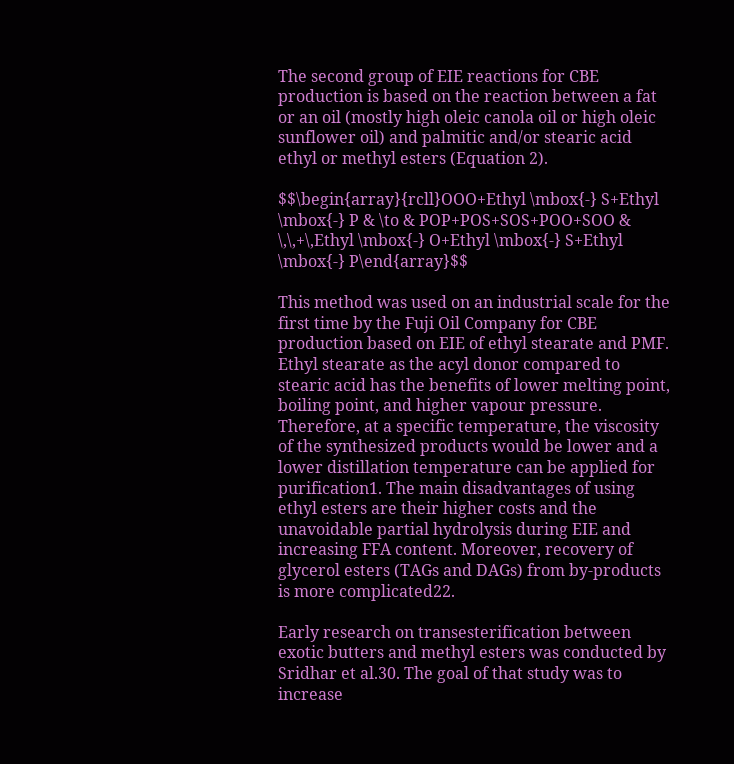The second group of EIE reactions for CBE production is based on the reaction between a fat or an oil (mostly high oleic canola oil or high oleic sunflower oil) and palmitic and/or stearic acid ethyl or methyl esters (Equation 2).

$$\begin{array}{rcll}OOO+Ethyl \mbox{-} S+Ethyl \mbox{-} P & \to & POP+POS+SOS+POO+SOO & \,\,+\,Ethyl \mbox{-} O+Ethyl \mbox{-} S+Ethyl \mbox{-} P\end{array}$$

This method was used on an industrial scale for the first time by the Fuji Oil Company for CBE production based on EIE of ethyl stearate and PMF. Ethyl stearate as the acyl donor compared to stearic acid has the benefits of lower melting point, boiling point, and higher vapour pressure. Therefore, at a specific temperature, the viscosity of the synthesized products would be lower and a lower distillation temperature can be applied for purification1. The main disadvantages of using ethyl esters are their higher costs and the unavoidable partial hydrolysis during EIE and increasing FFA content. Moreover, recovery of glycerol esters (TAGs and DAGs) from by-products is more complicated22.

Early research on transesterification between exotic butters and methyl esters was conducted by Sridhar et al.30. The goal of that study was to increase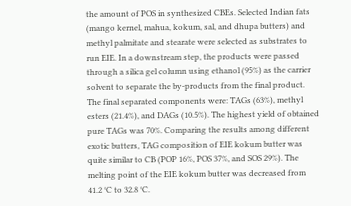the amount of POS in synthesized CBEs. Selected Indian fats (mango kernel, mahua, kokum, sal, and dhupa butters) and methyl palmitate and stearate were selected as substrates to run EIE. In a downstream step, the products were passed through a silica gel column using ethanol (95%) as the carrier solvent to separate the by-products from the final product. The final separated components were: TAGs (63%), methyl esters (21.4%), and DAGs (10.5%). The highest yield of obtained pure TAGs was 70%. Comparing the results among different exotic butters, TAG composition of EIE kokum butter was quite similar to CB (POP 16%, POS 37%, and SOS 29%). The melting point of the EIE kokum butter was decreased from 41.2 °C to 32.8 °C.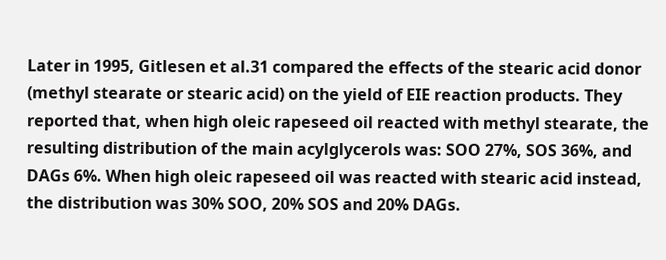Later in 1995, Gitlesen et al.31 compared the effects of the stearic acid donor (methyl stearate or stearic acid) on the yield of EIE reaction products. They reported that, when high oleic rapeseed oil reacted with methyl stearate, the resulting distribution of the main acylglycerols was: SOO 27%, SOS 36%, and DAGs 6%. When high oleic rapeseed oil was reacted with stearic acid instead, the distribution was 30% SOO, 20% SOS and 20% DAGs.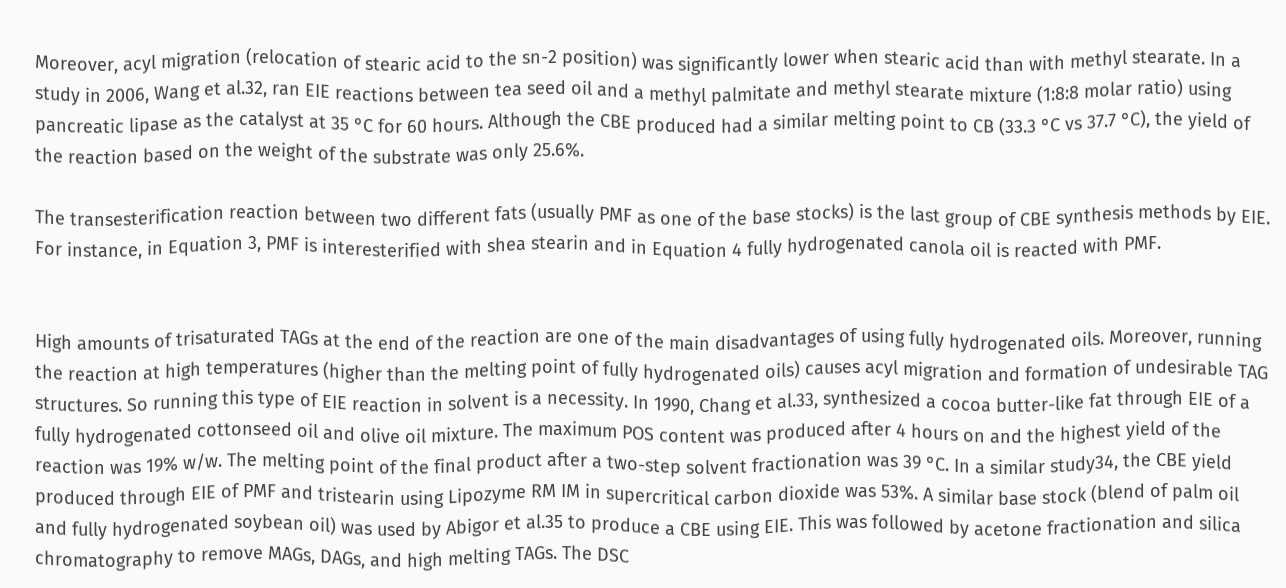Moreover, acyl migration (relocation of stearic acid to the sn-2 position) was significantly lower when stearic acid than with methyl stearate. In a study in 2006, Wang et al.32, ran EIE reactions between tea seed oil and a methyl palmitate and methyl stearate mixture (1:8:8 molar ratio) using pancreatic lipase as the catalyst at 35 °C for 60 hours. Although the CBE produced had a similar melting point to CB (33.3 °C vs 37.7 °C), the yield of the reaction based on the weight of the substrate was only 25.6%.

The transesterification reaction between two different fats (usually PMF as one of the base stocks) is the last group of CBE synthesis methods by EIE. For instance, in Equation 3, PMF is interesterified with shea stearin and in Equation 4 fully hydrogenated canola oil is reacted with PMF.


High amounts of trisaturated TAGs at the end of the reaction are one of the main disadvantages of using fully hydrogenated oils. Moreover, running the reaction at high temperatures (higher than the melting point of fully hydrogenated oils) causes acyl migration and formation of undesirable TAG structures. So running this type of EIE reaction in solvent is a necessity. In 1990, Chang et al.33, synthesized a cocoa butter-like fat through EIE of a fully hydrogenated cottonseed oil and olive oil mixture. The maximum POS content was produced after 4 hours on and the highest yield of the reaction was 19% w/w. The melting point of the final product after a two-step solvent fractionation was 39 °C. In a similar study34, the CBE yield produced through EIE of PMF and tristearin using Lipozyme RM IM in supercritical carbon dioxide was 53%. A similar base stock (blend of palm oil and fully hydrogenated soybean oil) was used by Abigor et al.35 to produce a CBE using EIE. This was followed by acetone fractionation and silica chromatography to remove MAGs, DAGs, and high melting TAGs. The DSC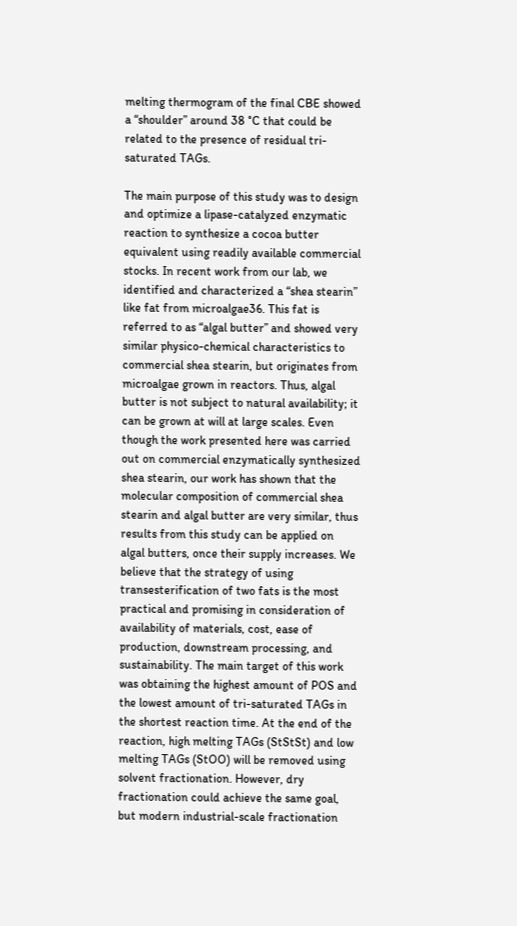melting thermogram of the final CBE showed a “shoulder” around 38 °C that could be related to the presence of residual tri-saturated TAGs.

The main purpose of this study was to design and optimize a lipase-catalyzed enzymatic reaction to synthesize a cocoa butter equivalent using readily available commercial stocks. In recent work from our lab, we identified and characterized a “shea stearin” like fat from microalgae36. This fat is referred to as “algal butter” and showed very similar physico-chemical characteristics to commercial shea stearin, but originates from microalgae grown in reactors. Thus, algal butter is not subject to natural availability; it can be grown at will at large scales. Even though the work presented here was carried out on commercial enzymatically synthesized shea stearin, our work has shown that the molecular composition of commercial shea stearin and algal butter are very similar, thus results from this study can be applied on algal butters, once their supply increases. We believe that the strategy of using transesterification of two fats is the most practical and promising in consideration of availability of materials, cost, ease of production, downstream processing, and sustainability. The main target of this work was obtaining the highest amount of POS and the lowest amount of tri-saturated TAGs in the shortest reaction time. At the end of the reaction, high melting TAGs (StStSt) and low melting TAGs (StOO) will be removed using solvent fractionation. However, dry fractionation could achieve the same goal, but modern industrial-scale fractionation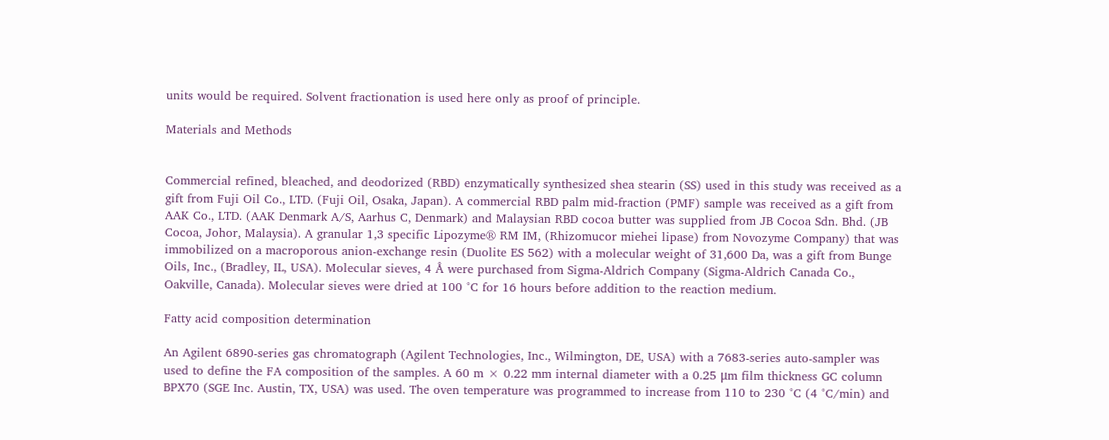units would be required. Solvent fractionation is used here only as proof of principle.

Materials and Methods


Commercial refined, bleached, and deodorized (RBD) enzymatically synthesized shea stearin (SS) used in this study was received as a gift from Fuji Oil Co., LTD. (Fuji Oil, Osaka, Japan). A commercial RBD palm mid-fraction (PMF) sample was received as a gift from AAK Co., LTD. (AAK Denmark A/S, Aarhus C, Denmark) and Malaysian RBD cocoa butter was supplied from JB Cocoa Sdn. Bhd. (JB Cocoa, Johor, Malaysia). A granular 1,3 specific Lipozyme® RM IM, (Rhizomucor miehei lipase) from Novozyme Company) that was immobilized on a macroporous anion-exchange resin (Duolite ES 562) with a molecular weight of 31,600 Da, was a gift from Bunge Oils, Inc., (Bradley, IL, USA). Molecular sieves, 4 Å were purchased from Sigma-Aldrich Company (Sigma-Aldrich Canada Co., Oakville, Canada). Molecular sieves were dried at 100 °C for 16 hours before addition to the reaction medium.

Fatty acid composition determination

An Agilent 6890-series gas chromatograph (Agilent Technologies, Inc., Wilmington, DE, USA) with a 7683-series auto-sampler was used to define the FA composition of the samples. A 60 m × 0.22 mm internal diameter with a 0.25 μm film thickness GC column BPX70 (SGE Inc. Austin, TX, USA) was used. The oven temperature was programmed to increase from 110 to 230 °C (4 °C/min) and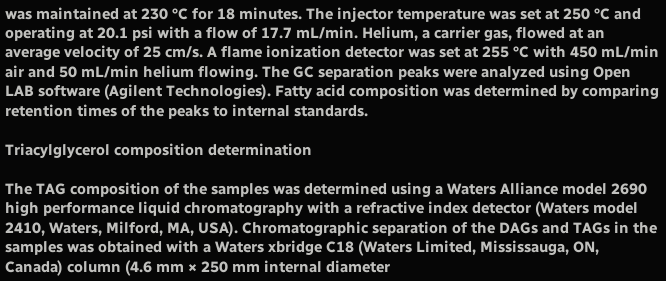was maintained at 230 °C for 18 minutes. The injector temperature was set at 250 °C and operating at 20.1 psi with a flow of 17.7 mL/min. Helium, a carrier gas, flowed at an average velocity of 25 cm/s. A flame ionization detector was set at 255 °C with 450 mL/min air and 50 mL/min helium flowing. The GC separation peaks were analyzed using Open LAB software (Agilent Technologies). Fatty acid composition was determined by comparing retention times of the peaks to internal standards.

Triacylglycerol composition determination

The TAG composition of the samples was determined using a Waters Alliance model 2690 high performance liquid chromatography with a refractive index detector (Waters model 2410, Waters, Milford, MA, USA). Chromatographic separation of the DAGs and TAGs in the samples was obtained with a Waters xbridge C18 (Waters Limited, Mississauga, ON, Canada) column (4.6 mm × 250 mm internal diameter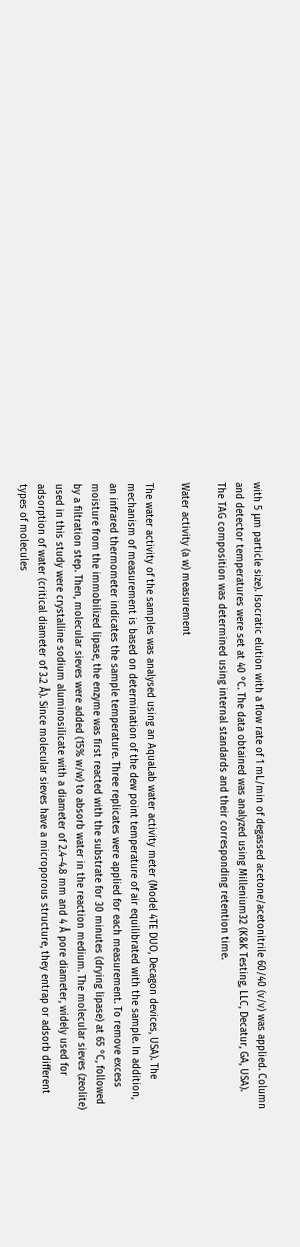with 5 μm particle size). Isocratic elution with a flow rate of 1 mL/min of degassed acetone/acetonitrile 60/40 (v/v) was applied. Column and detector temperatures were set at 40 °C. The data obtained was analyzed using Millenium32 (K&K Testing, LLC, Decatur, GA, USA). The TAG composition was determined using internal standards and their corresponding retention time.

Water activity (a w) measurement

The water activity of the samples was analysed using an AquaLab water activity meter (Model 4TE DUO, Decagon devices, USA). The mechanism of measurement is based on determination of the dew point temperature of air equilibrated with the sample. In addition, an infrared thermometer indicates the sample temperature. Three replicates were applied for each measurement. To remove excess moisture from the immobilized lipase, the enzyme was first reacted with the substrate for 30 minutes (drying lipase) at 65 °C, followed by a filtration step. Then, molecular sieves were added (15% w/w) to absorb water in the reaction medium. The molecular sieves (zeolite) used in this study were crystalline sodium aluminosilicate with a diameter of 2.4–4.8 mm and 4 Å pore diameter, widely used for adsorption of water (critical diameter of 3.2 Å). Since molecular sieves have a microporous structure, they entrap or adsorb different types of molecules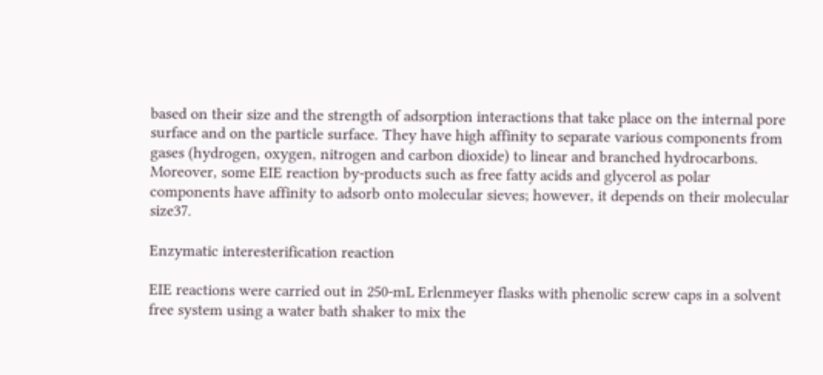based on their size and the strength of adsorption interactions that take place on the internal pore surface and on the particle surface. They have high affinity to separate various components from gases (hydrogen, oxygen, nitrogen and carbon dioxide) to linear and branched hydrocarbons. Moreover, some EIE reaction by-products such as free fatty acids and glycerol as polar components have affinity to adsorb onto molecular sieves; however, it depends on their molecular size37.

Enzymatic interesterification reaction

EIE reactions were carried out in 250-mL Erlenmeyer flasks with phenolic screw caps in a solvent free system using a water bath shaker to mix the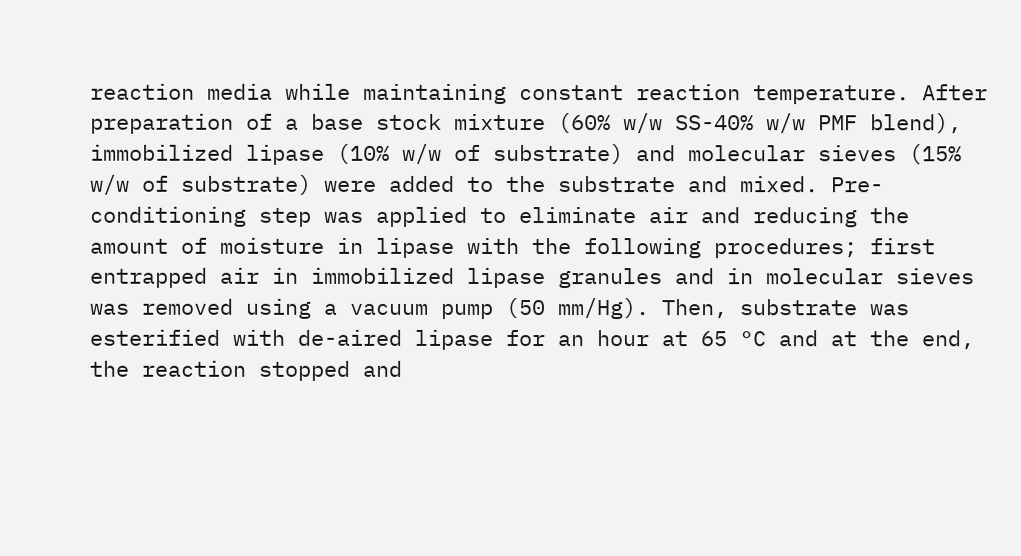reaction media while maintaining constant reaction temperature. After preparation of a base stock mixture (60% w/w SS-40% w/w PMF blend), immobilized lipase (10% w/w of substrate) and molecular sieves (15% w/w of substrate) were added to the substrate and mixed. Pre-conditioning step was applied to eliminate air and reducing the amount of moisture in lipase with the following procedures; first entrapped air in immobilized lipase granules and in molecular sieves was removed using a vacuum pump (50 mm/Hg). Then, substrate was esterified with de-aired lipase for an hour at 65 °C and at the end, the reaction stopped and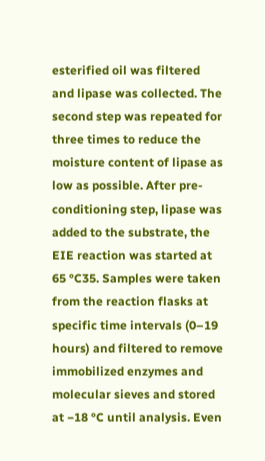esterified oil was filtered and lipase was collected. The second step was repeated for three times to reduce the moisture content of lipase as low as possible. After pre-conditioning step, lipase was added to the substrate, the EIE reaction was started at 65 °C35. Samples were taken from the reaction flasks at specific time intervals (0–19 hours) and filtered to remove immobilized enzymes and molecular sieves and stored at −18 °C until analysis. Even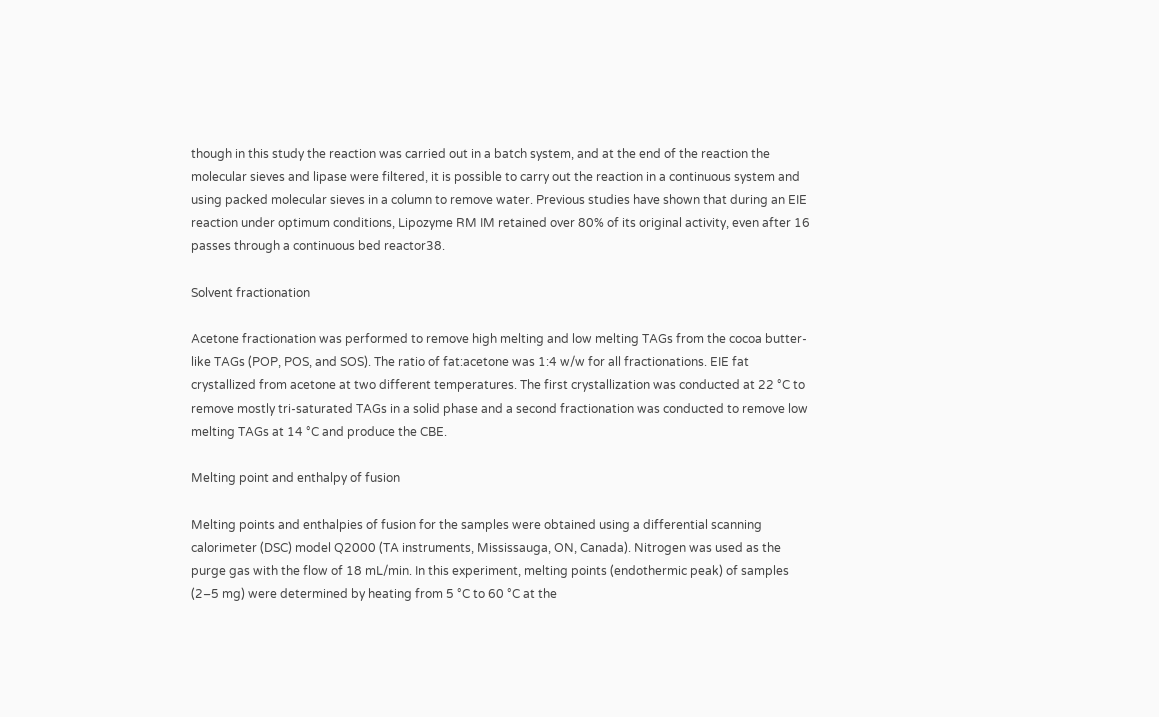though in this study the reaction was carried out in a batch system, and at the end of the reaction the molecular sieves and lipase were filtered, it is possible to carry out the reaction in a continuous system and using packed molecular sieves in a column to remove water. Previous studies have shown that during an EIE reaction under optimum conditions, Lipozyme RM IM retained over 80% of its original activity, even after 16 passes through a continuous bed reactor38.

Solvent fractionation

Acetone fractionation was performed to remove high melting and low melting TAGs from the cocoa butter-like TAGs (POP, POS, and SOS). The ratio of fat:acetone was 1:4 w/w for all fractionations. EIE fat crystallized from acetone at two different temperatures. The first crystallization was conducted at 22 °C to remove mostly tri-saturated TAGs in a solid phase and a second fractionation was conducted to remove low melting TAGs at 14 °C and produce the CBE.

Melting point and enthalpy of fusion

Melting points and enthalpies of fusion for the samples were obtained using a differential scanning calorimeter (DSC) model Q2000 (TA instruments, Mississauga, ON, Canada). Nitrogen was used as the purge gas with the flow of 18 mL/min. In this experiment, melting points (endothermic peak) of samples (2–5 mg) were determined by heating from 5 °C to 60 °C at the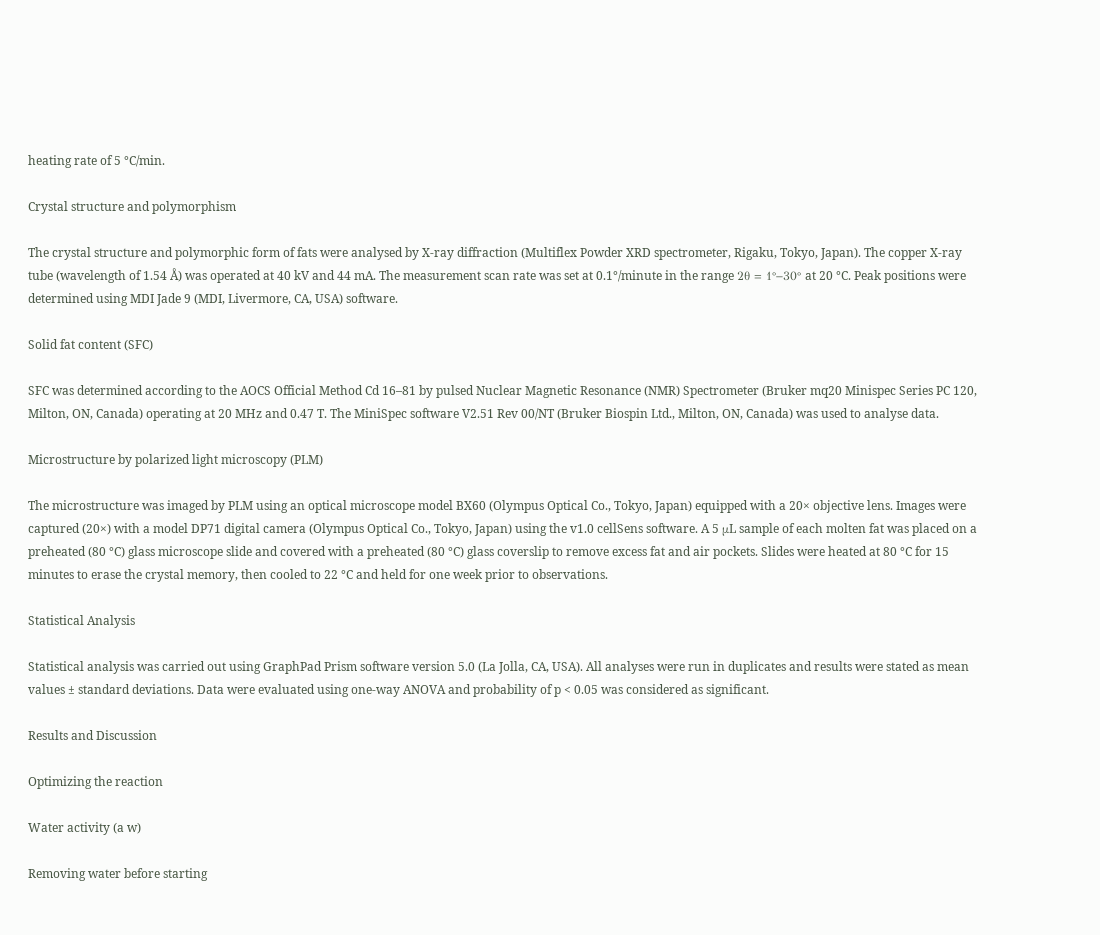heating rate of 5 °C/min.

Crystal structure and polymorphism

The crystal structure and polymorphic form of fats were analysed by X-ray diffraction (Multiflex Powder XRD spectrometer, Rigaku, Tokyo, Japan). The copper X-ray tube (wavelength of 1.54 Å) was operated at 40 kV and 44 mA. The measurement scan rate was set at 0.1°/minute in the range 2θ = 1°−30° at 20 °C. Peak positions were determined using MDI Jade 9 (MDI, Livermore, CA, USA) software.

Solid fat content (SFC)

SFC was determined according to the AOCS Official Method Cd 16–81 by pulsed Nuclear Magnetic Resonance (NMR) Spectrometer (Bruker mq20 Minispec Series PC 120, Milton, ON, Canada) operating at 20 MHz and 0.47 T. The MiniSpec software V2.51 Rev 00/NT (Bruker Biospin Ltd., Milton, ON, Canada) was used to analyse data.

Microstructure by polarized light microscopy (PLM)

The microstructure was imaged by PLM using an optical microscope model BX60 (Olympus Optical Co., Tokyo, Japan) equipped with a 20× objective lens. Images were captured (20×) with a model DP71 digital camera (Olympus Optical Co., Tokyo, Japan) using the v1.0 cellSens software. A 5 μL sample of each molten fat was placed on a preheated (80 °C) glass microscope slide and covered with a preheated (80 °C) glass coverslip to remove excess fat and air pockets. Slides were heated at 80 °C for 15 minutes to erase the crystal memory, then cooled to 22 °C and held for one week prior to observations.

Statistical Analysis

Statistical analysis was carried out using GraphPad Prism software version 5.0 (La Jolla, CA, USA). All analyses were run in duplicates and results were stated as mean values ± standard deviations. Data were evaluated using one‐way ANOVA and probability of p < 0.05 was considered as significant.

Results and Discussion

Optimizing the reaction

Water activity (a w)

Removing water before starting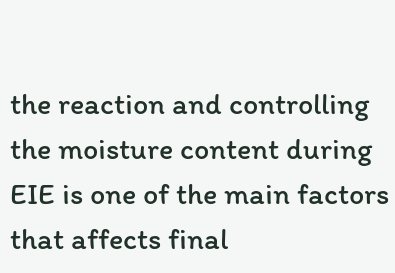the reaction and controlling the moisture content during EIE is one of the main factors that affects final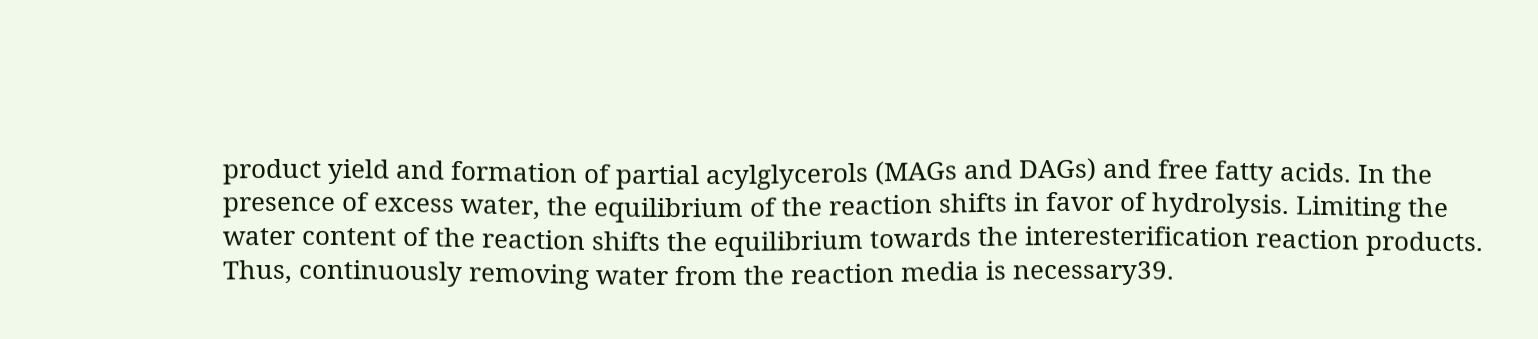product yield and formation of partial acylglycerols (MAGs and DAGs) and free fatty acids. In the presence of excess water, the equilibrium of the reaction shifts in favor of hydrolysis. Limiting the water content of the reaction shifts the equilibrium towards the interesterification reaction products. Thus, continuously removing water from the reaction media is necessary39.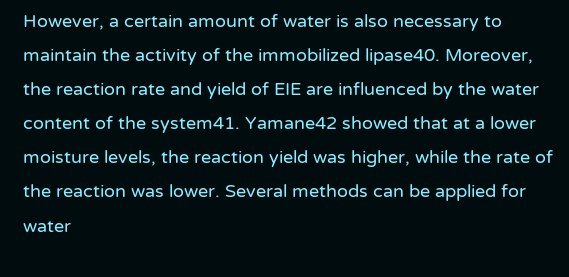However, a certain amount of water is also necessary to maintain the activity of the immobilized lipase40. Moreover, the reaction rate and yield of EIE are influenced by the water content of the system41. Yamane42 showed that at a lower moisture levels, the reaction yield was higher, while the rate of the reaction was lower. Several methods can be applied for water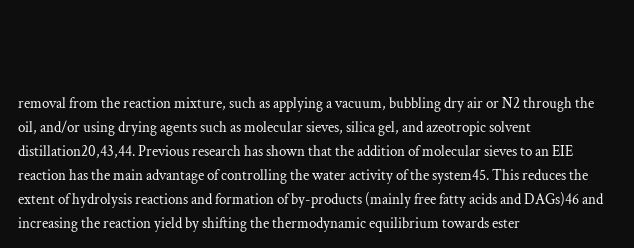removal from the reaction mixture, such as applying a vacuum, bubbling dry air or N2 through the oil, and/or using drying agents such as molecular sieves, silica gel, and azeotropic solvent distillation20,43,44. Previous research has shown that the addition of molecular sieves to an EIE reaction has the main advantage of controlling the water activity of the system45. This reduces the extent of hydrolysis reactions and formation of by-products (mainly free fatty acids and DAGs)46 and increasing the reaction yield by shifting the thermodynamic equilibrium towards ester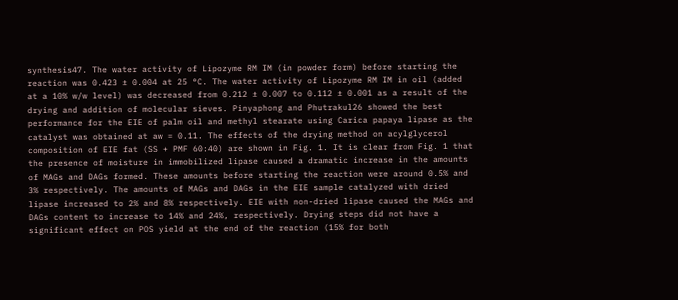synthesis47. The water activity of Lipozyme RM IM (in powder form) before starting the reaction was 0.423 ± 0.004 at 25 °C. The water activity of Lipozyme RM IM in oil (added at a 10% w/w level) was decreased from 0.212 ± 0.007 to 0.112 ± 0.001 as a result of the drying and addition of molecular sieves. Pinyaphong and Phutrakul26 showed the best performance for the EIE of palm oil and methyl stearate using Carica papaya lipase as the catalyst was obtained at aw = 0.11. The effects of the drying method on acylglycerol composition of EIE fat (SS + PMF 60:40) are shown in Fig. 1. It is clear from Fig. 1 that the presence of moisture in immobilized lipase caused a dramatic increase in the amounts of MAGs and DAGs formed. These amounts before starting the reaction were around 0.5% and 3% respectively. The amounts of MAGs and DAGs in the EIE sample catalyzed with dried lipase increased to 2% and 8% respectively. EIE with non-dried lipase caused the MAGs and DAGs content to increase to 14% and 24%, respectively. Drying steps did not have a significant effect on POS yield at the end of the reaction (15% for both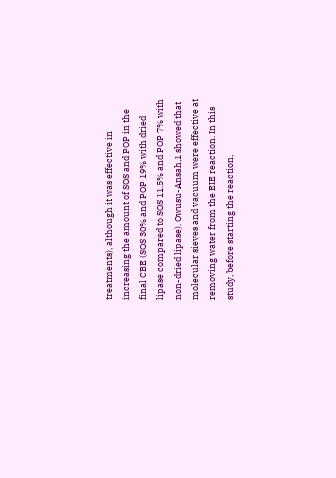treatments), although it was effective in increasing the amount of SOS and POP in the final CBE (SOS 30% and POP 19% with dried lipase compared to SOS 11.5% and POP 7% with non-dried lipase). Owusu-Ansah,1 showed that molecular sieves and vacuum were effective at removing water from the EIE reaction. In this study, before starting the reaction,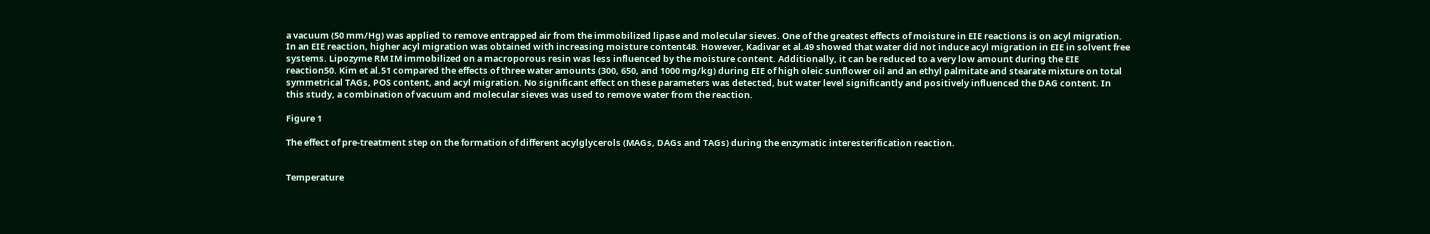a vacuum (50 mm/Hg) was applied to remove entrapped air from the immobilized lipase and molecular sieves. One of the greatest effects of moisture in EIE reactions is on acyl migration. In an EIE reaction, higher acyl migration was obtained with increasing moisture content48. However, Kadivar et al.49 showed that water did not induce acyl migration in EIE in solvent free systems. Lipozyme RM IM immobilized on a macroporous resin was less influenced by the moisture content. Additionally, it can be reduced to a very low amount during the EIE reaction50. Kim et al.51 compared the effects of three water amounts (300, 650, and 1000 mg/kg) during EIE of high oleic sunflower oil and an ethyl palmitate and stearate mixture on total symmetrical TAGs, POS content, and acyl migration. No significant effect on these parameters was detected, but water level significantly and positively influenced the DAG content. In this study, a combination of vacuum and molecular sieves was used to remove water from the reaction.

Figure 1

The effect of pre-treatment step on the formation of different acylglycerols (MAGs, DAGs and TAGs) during the enzymatic interesterification reaction.


Temperature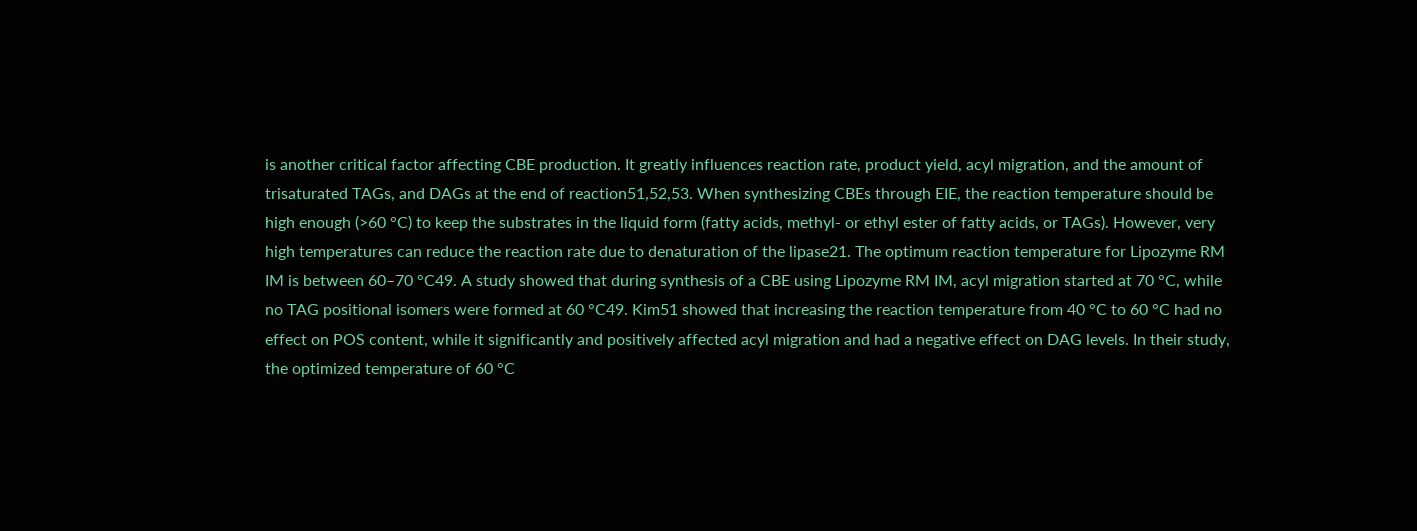is another critical factor affecting CBE production. It greatly influences reaction rate, product yield, acyl migration, and the amount of trisaturated TAGs, and DAGs at the end of reaction51,52,53. When synthesizing CBEs through EIE, the reaction temperature should be high enough (>60 °C) to keep the substrates in the liquid form (fatty acids, methyl- or ethyl ester of fatty acids, or TAGs). However, very high temperatures can reduce the reaction rate due to denaturation of the lipase21. The optimum reaction temperature for Lipozyme RM IM is between 60–70 °C49. A study showed that during synthesis of a CBE using Lipozyme RM IM, acyl migration started at 70 °C, while no TAG positional isomers were formed at 60 °C49. Kim51 showed that increasing the reaction temperature from 40 °C to 60 °C had no effect on POS content, while it significantly and positively affected acyl migration and had a negative effect on DAG levels. In their study, the optimized temperature of 60 °C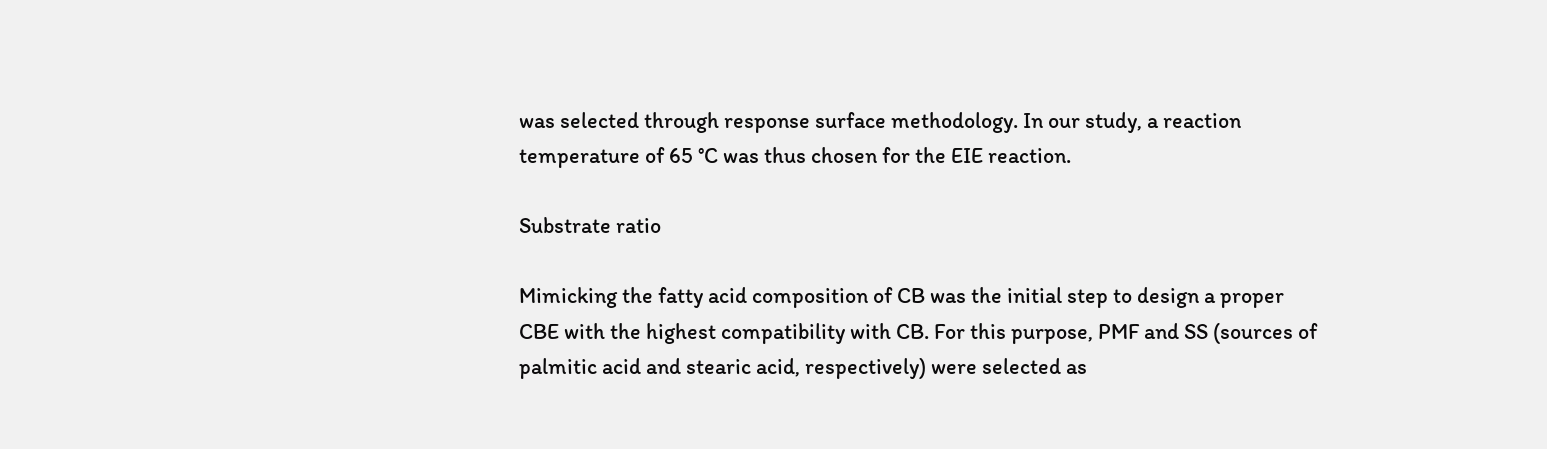was selected through response surface methodology. In our study, a reaction temperature of 65 °C was thus chosen for the EIE reaction.

Substrate ratio

Mimicking the fatty acid composition of CB was the initial step to design a proper CBE with the highest compatibility with CB. For this purpose, PMF and SS (sources of palmitic acid and stearic acid, respectively) were selected as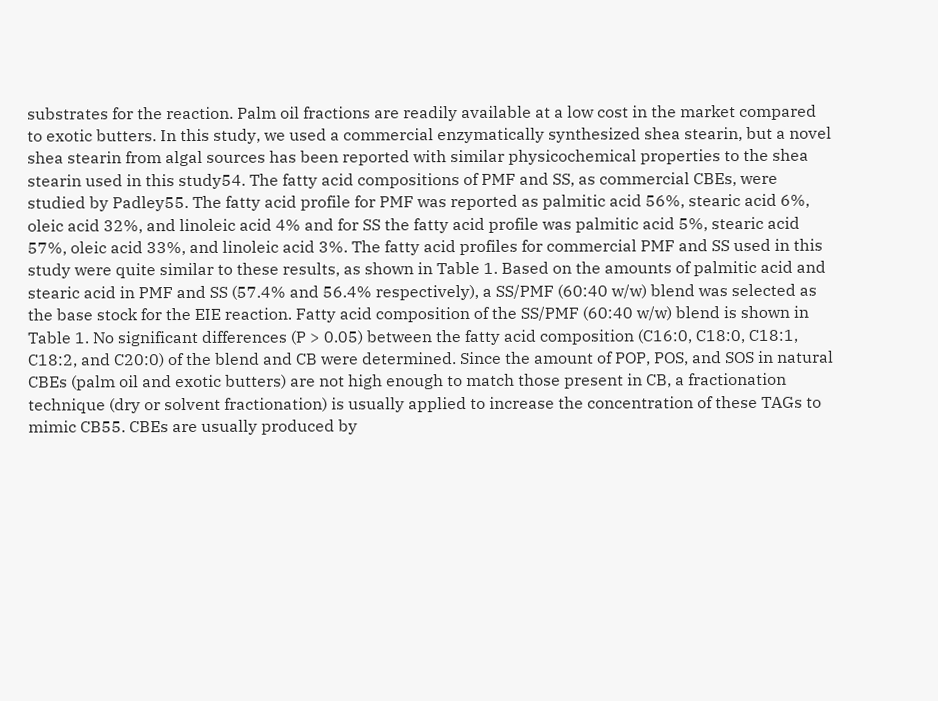substrates for the reaction. Palm oil fractions are readily available at a low cost in the market compared to exotic butters. In this study, we used a commercial enzymatically synthesized shea stearin, but a novel shea stearin from algal sources has been reported with similar physicochemical properties to the shea stearin used in this study54. The fatty acid compositions of PMF and SS, as commercial CBEs, were studied by Padley55. The fatty acid profile for PMF was reported as palmitic acid 56%, stearic acid 6%, oleic acid 32%, and linoleic acid 4% and for SS the fatty acid profile was palmitic acid 5%, stearic acid 57%, oleic acid 33%, and linoleic acid 3%. The fatty acid profiles for commercial PMF and SS used in this study were quite similar to these results, as shown in Table 1. Based on the amounts of palmitic acid and stearic acid in PMF and SS (57.4% and 56.4% respectively), a SS/PMF (60:40 w/w) blend was selected as the base stock for the EIE reaction. Fatty acid composition of the SS/PMF (60:40 w/w) blend is shown in Table 1. No significant differences (P > 0.05) between the fatty acid composition (C16:0, C18:0, C18:1, C18:2, and C20:0) of the blend and CB were determined. Since the amount of POP, POS, and SOS in natural CBEs (palm oil and exotic butters) are not high enough to match those present in CB, a fractionation technique (dry or solvent fractionation) is usually applied to increase the concentration of these TAGs to mimic CB55. CBEs are usually produced by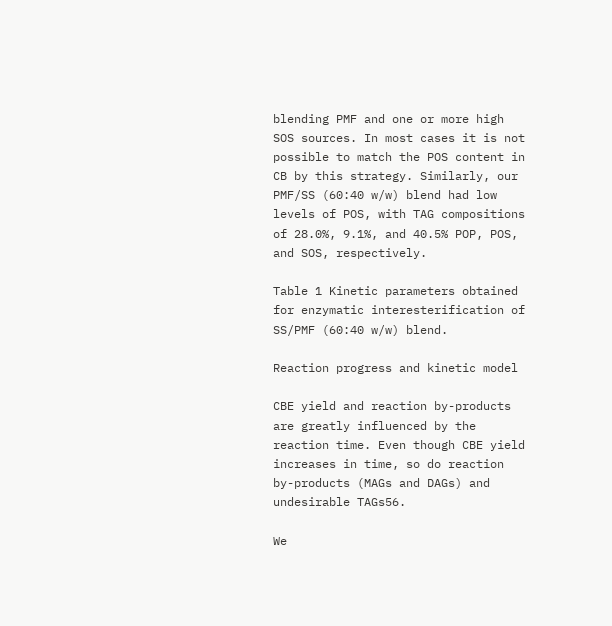blending PMF and one or more high SOS sources. In most cases it is not possible to match the POS content in CB by this strategy. Similarly, our PMF/SS (60:40 w/w) blend had low levels of POS, with TAG compositions of 28.0%, 9.1%, and 40.5% POP, POS, and SOS, respectively.

Table 1 Kinetic parameters obtained for enzymatic interesterification of SS/PMF (60:40 w/w) blend.

Reaction progress and kinetic model

CBE yield and reaction by-products are greatly influenced by the reaction time. Even though CBE yield increases in time, so do reaction by-products (MAGs and DAGs) and undesirable TAGs56.

We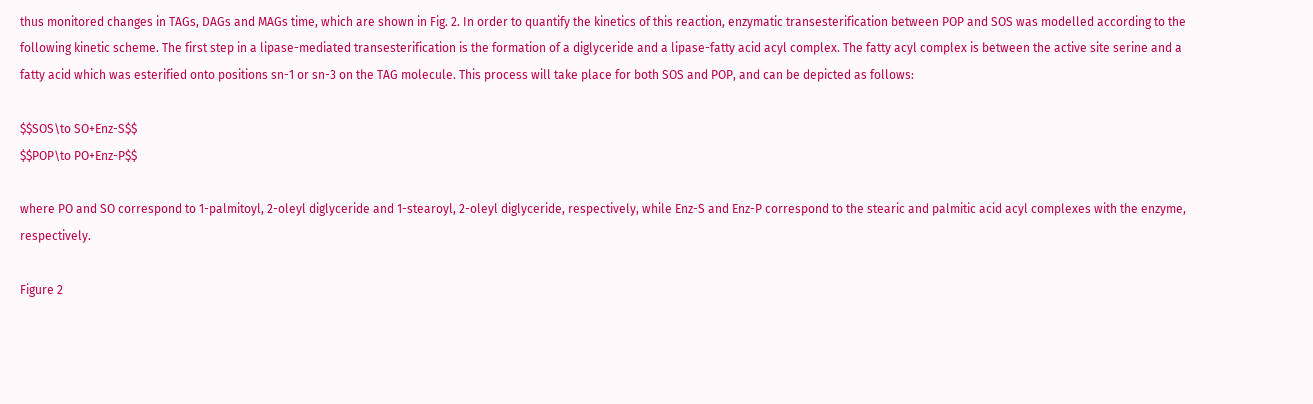thus monitored changes in TAGs, DAGs and MAGs time, which are shown in Fig. 2. In order to quantify the kinetics of this reaction, enzymatic transesterification between POP and SOS was modelled according to the following kinetic scheme. The first step in a lipase-mediated transesterification is the formation of a diglyceride and a lipase-fatty acid acyl complex. The fatty acyl complex is between the active site serine and a fatty acid which was esterified onto positions sn-1 or sn-3 on the TAG molecule. This process will take place for both SOS and POP, and can be depicted as follows:

$$SOS\to SO+Enz-S$$
$$POP\to PO+Enz-P$$

where PO and SO correspond to 1-palmitoyl, 2-oleyl diglyceride and 1-stearoyl, 2-oleyl diglyceride, respectively, while Enz-S and Enz-P correspond to the stearic and palmitic acid acyl complexes with the enzyme, respectively.

Figure 2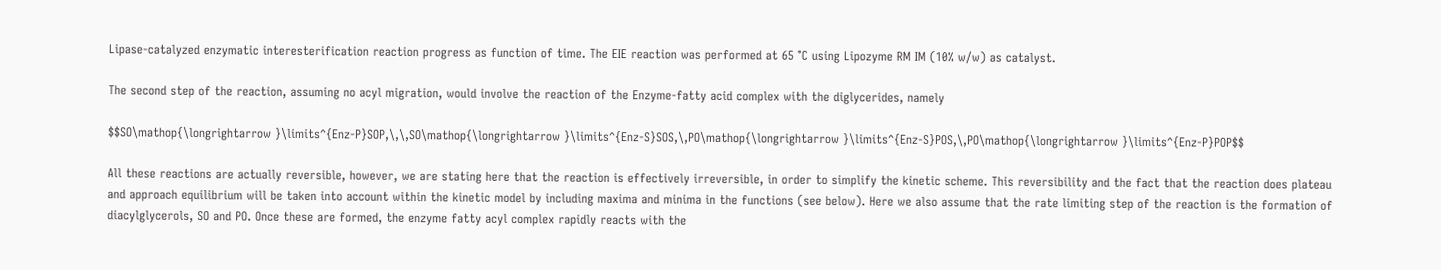Lipase-catalyzed enzymatic interesterification reaction progress as function of time. The EIE reaction was performed at 65 °C using Lipozyme RM IM (10% w/w) as catalyst.

The second step of the reaction, assuming no acyl migration, would involve the reaction of the Enzyme-fatty acid complex with the diglycerides, namely

$$SO\mathop{\longrightarrow }\limits^{Enz-P}SOP,\,\,SO\mathop{\longrightarrow }\limits^{Enz-S}SOS,\,PO\mathop{\longrightarrow }\limits^{Enz-S}POS,\,PO\mathop{\longrightarrow }\limits^{Enz-P}POP$$

All these reactions are actually reversible, however, we are stating here that the reaction is effectively irreversible, in order to simplify the kinetic scheme. This reversibility and the fact that the reaction does plateau and approach equilibrium will be taken into account within the kinetic model by including maxima and minima in the functions (see below). Here we also assume that the rate limiting step of the reaction is the formation of diacylglycerols, SO and PO. Once these are formed, the enzyme fatty acyl complex rapidly reacts with the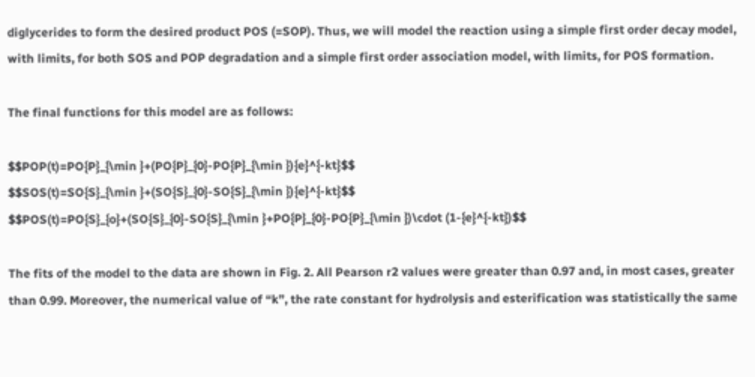diglycerides to form the desired product POS (=SOP). Thus, we will model the reaction using a simple first order decay model, with limits, for both SOS and POP degradation and a simple first order association model, with limits, for POS formation.

The final functions for this model are as follows:

$$POP(t)=PO{P}_{\min }+(PO{P}_{0}-PO{P}_{\min }){e}^{-kt}$$
$$SOS(t)=SO{S}_{\min }+(SO{S}_{0}-SO{S}_{\min }){e}^{-kt}$$
$$POS(t)=PO{S}_{o}+(SO{S}_{0}-SO{S}_{\min }+PO{P}_{0}-PO{P}_{\min })\cdot (1-{e}^{-kt})$$

The fits of the model to the data are shown in Fig. 2. All Pearson r2 values were greater than 0.97 and, in most cases, greater than 0.99. Moreover, the numerical value of “k”, the rate constant for hydrolysis and esterification was statistically the same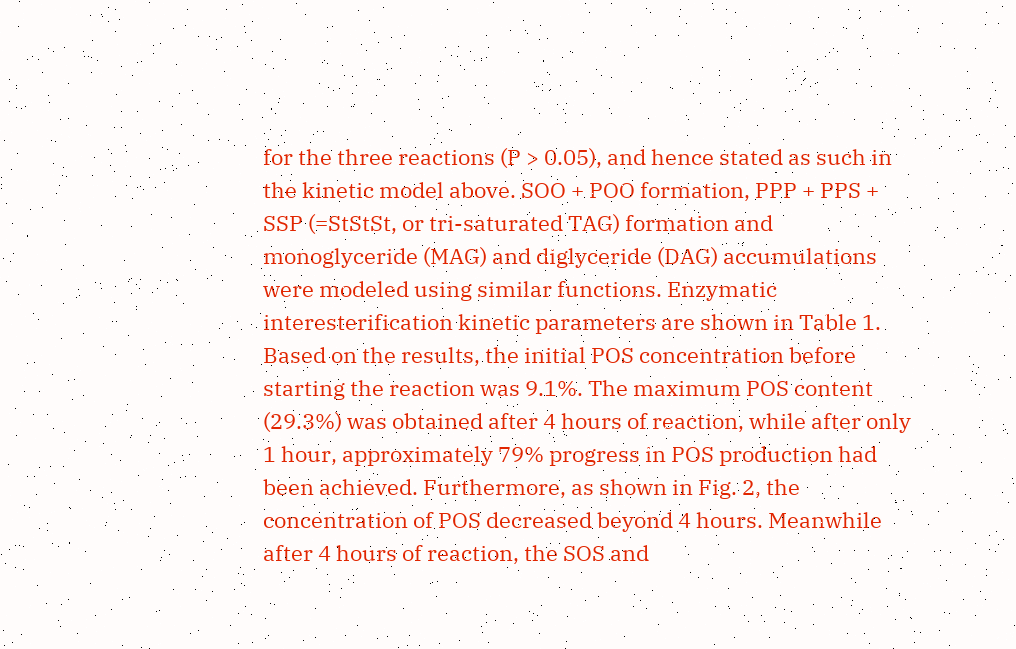for the three reactions (P > 0.05), and hence stated as such in the kinetic model above. SOO + POO formation, PPP + PPS + SSP (=StStSt, or tri-saturated TAG) formation and monoglyceride (MAG) and diglyceride (DAG) accumulations were modeled using similar functions. Enzymatic interesterification kinetic parameters are shown in Table 1. Based on the results, the initial POS concentration before starting the reaction was 9.1%. The maximum POS content (29.3%) was obtained after 4 hours of reaction, while after only 1 hour, approximately 79% progress in POS production had been achieved. Furthermore, as shown in Fig. 2, the concentration of POS decreased beyond 4 hours. Meanwhile after 4 hours of reaction, the SOS and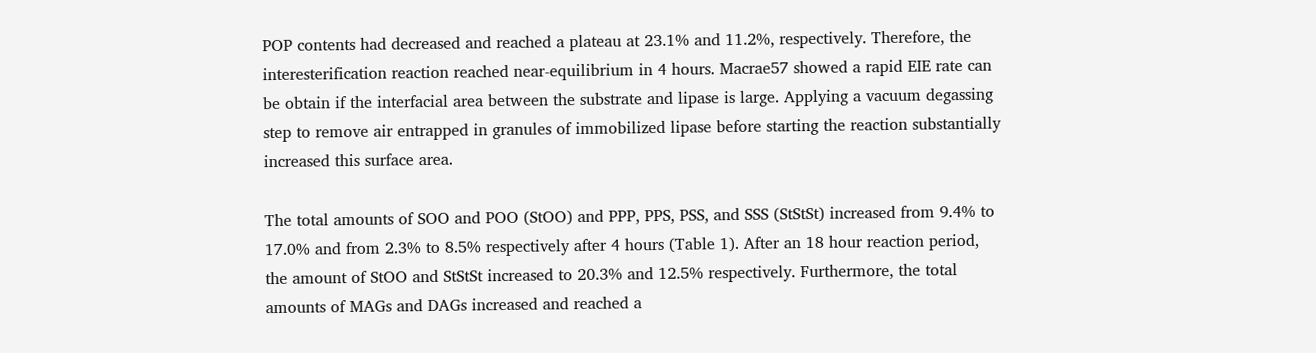POP contents had decreased and reached a plateau at 23.1% and 11.2%, respectively. Therefore, the interesterification reaction reached near-equilibrium in 4 hours. Macrae57 showed a rapid EIE rate can be obtain if the interfacial area between the substrate and lipase is large. Applying a vacuum degassing step to remove air entrapped in granules of immobilized lipase before starting the reaction substantially increased this surface area.

The total amounts of SOO and POO (StOO) and PPP, PPS, PSS, and SSS (StStSt) increased from 9.4% to 17.0% and from 2.3% to 8.5% respectively after 4 hours (Table 1). After an 18 hour reaction period, the amount of StOO and StStSt increased to 20.3% and 12.5% respectively. Furthermore, the total amounts of MAGs and DAGs increased and reached a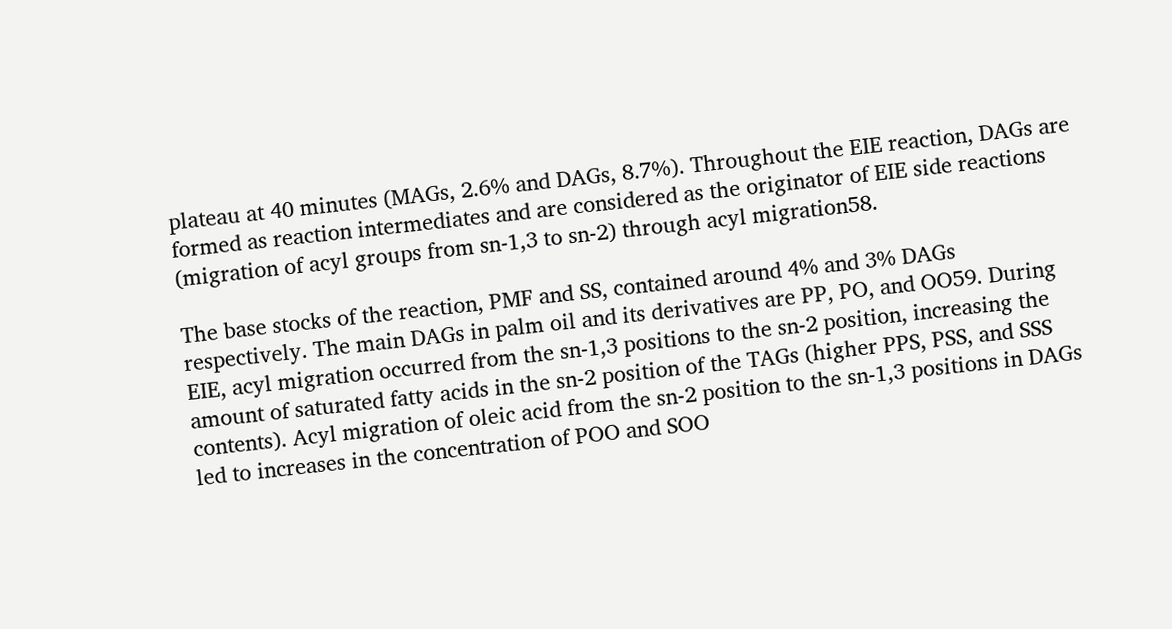plateau at 40 minutes (MAGs, 2.6% and DAGs, 8.7%). Throughout the EIE reaction, DAGs are formed as reaction intermediates and are considered as the originator of EIE side reactions (migration of acyl groups from sn-1,3 to sn-2) through acyl migration58.

The base stocks of the reaction, PMF and SS, contained around 4% and 3% DAGs respectively. The main DAGs in palm oil and its derivatives are PP, PO, and OO59. During EIE, acyl migration occurred from the sn-1,3 positions to the sn-2 position, increasing the amount of saturated fatty acids in the sn-2 position of the TAGs (higher PPS, PSS, and SSS contents). Acyl migration of oleic acid from the sn-2 position to the sn-1,3 positions in DAGs led to increases in the concentration of POO and SOO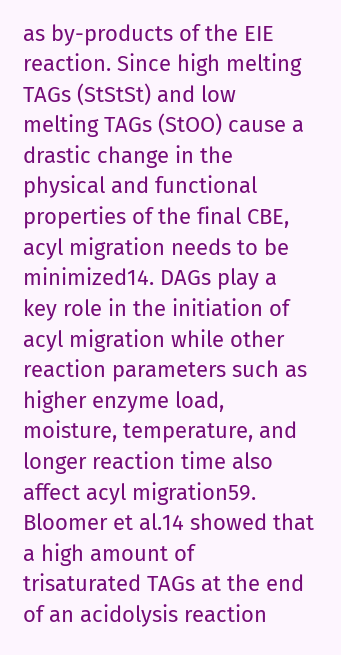as by-products of the EIE reaction. Since high melting TAGs (StStSt) and low melting TAGs (StOO) cause a drastic change in the physical and functional properties of the final CBE, acyl migration needs to be minimized14. DAGs play a key role in the initiation of acyl migration while other reaction parameters such as higher enzyme load, moisture, temperature, and longer reaction time also affect acyl migration59. Bloomer et al.14 showed that a high amount of trisaturated TAGs at the end of an acidolysis reaction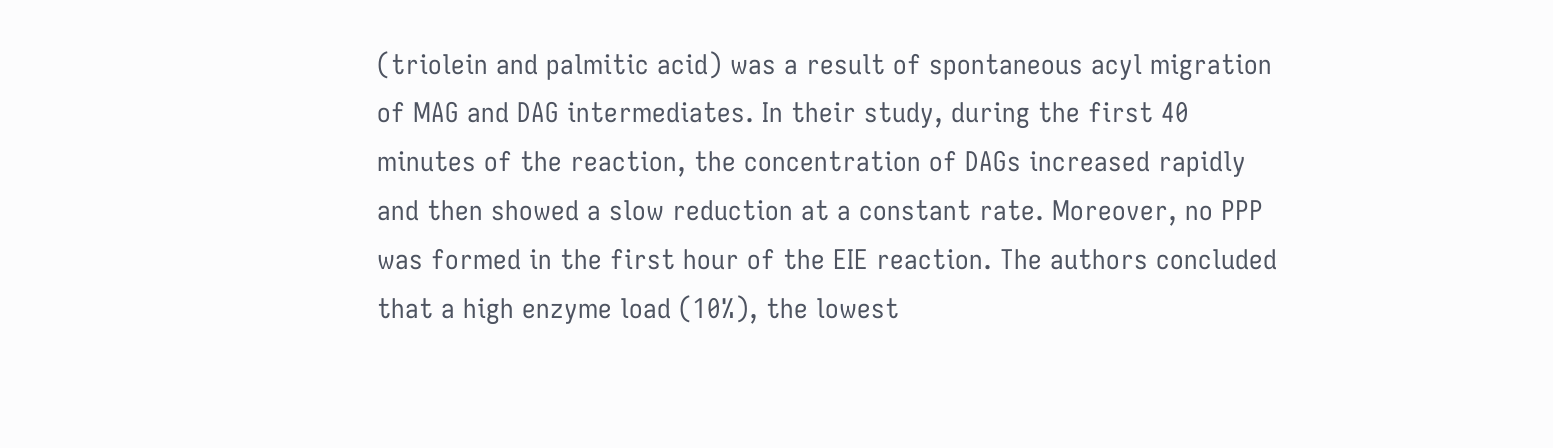(triolein and palmitic acid) was a result of spontaneous acyl migration of MAG and DAG intermediates. In their study, during the first 40 minutes of the reaction, the concentration of DAGs increased rapidly and then showed a slow reduction at a constant rate. Moreover, no PPP was formed in the first hour of the EIE reaction. The authors concluded that a high enzyme load (10%), the lowest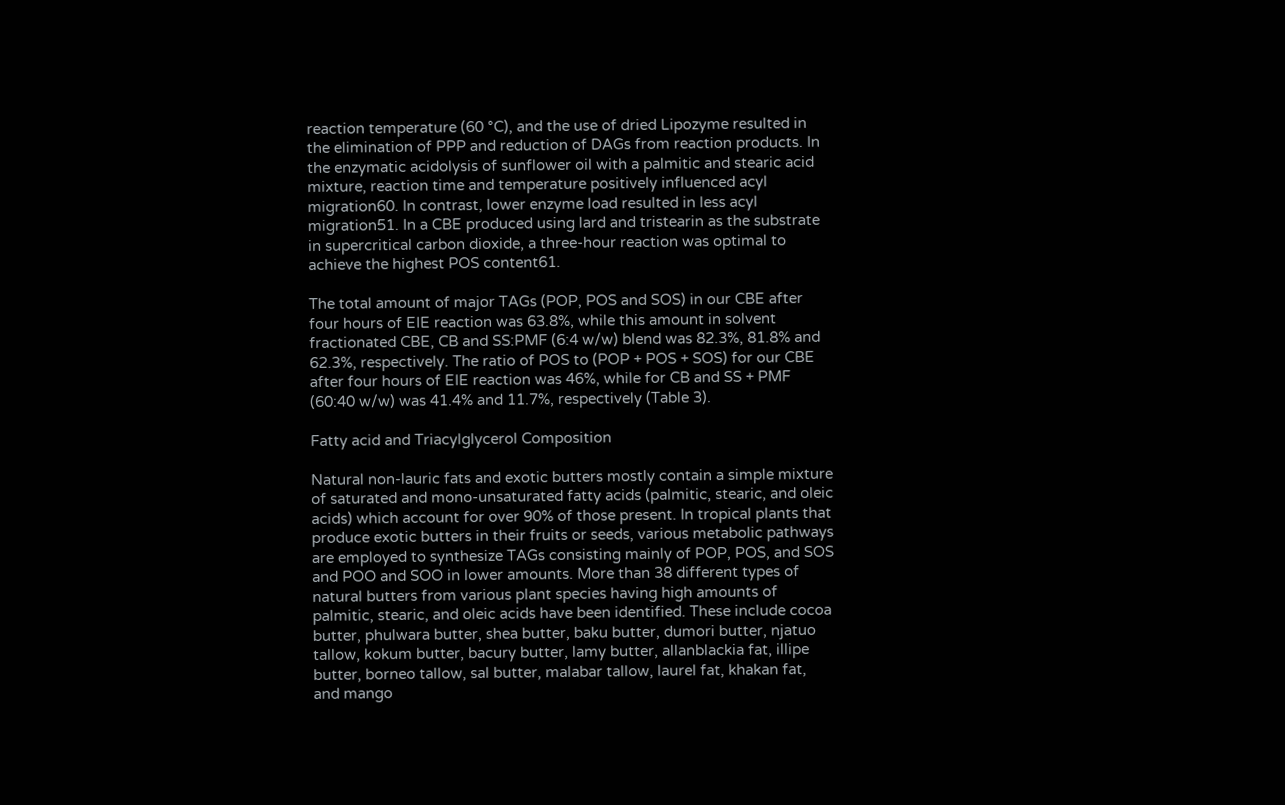reaction temperature (60 °C), and the use of dried Lipozyme resulted in the elimination of PPP and reduction of DAGs from reaction products. In the enzymatic acidolysis of sunflower oil with a palmitic and stearic acid mixture, reaction time and temperature positively influenced acyl migration60. In contrast, lower enzyme load resulted in less acyl migration51. In a CBE produced using lard and tristearin as the substrate in supercritical carbon dioxide, a three-hour reaction was optimal to achieve the highest POS content61.

The total amount of major TAGs (POP, POS and SOS) in our CBE after four hours of EIE reaction was 63.8%, while this amount in solvent fractionated CBE, CB and SS:PMF (6:4 w/w) blend was 82.3%, 81.8% and 62.3%, respectively. The ratio of POS to (POP + POS + SOS) for our CBE after four hours of EIE reaction was 46%, while for CB and SS + PMF (60:40 w/w) was 41.4% and 11.7%, respectively (Table 3).

Fatty acid and Triacylglycerol Composition

Natural non-lauric fats and exotic butters mostly contain a simple mixture of saturated and mono-unsaturated fatty acids (palmitic, stearic, and oleic acids) which account for over 90% of those present. In tropical plants that produce exotic butters in their fruits or seeds, various metabolic pathways are employed to synthesize TAGs consisting mainly of POP, POS, and SOS and POO and SOO in lower amounts. More than 38 different types of natural butters from various plant species having high amounts of palmitic, stearic, and oleic acids have been identified. These include cocoa butter, phulwara butter, shea butter, baku butter, dumori butter, njatuo tallow, kokum butter, bacury butter, lamy butter, allanblackia fat, illipe butter, borneo tallow, sal butter, malabar tallow, laurel fat, khakan fat, and mango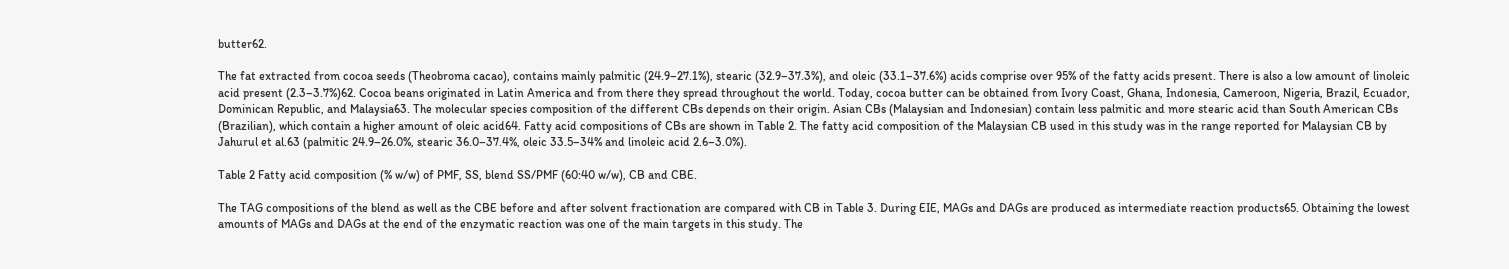butter62.

The fat extracted from cocoa seeds (Theobroma cacao), contains mainly palmitic (24.9–27.1%), stearic (32.9–37.3%), and oleic (33.1–37.6%) acids comprise over 95% of the fatty acids present. There is also a low amount of linoleic acid present (2.3–3.7%)62. Cocoa beans originated in Latin America and from there they spread throughout the world. Today, cocoa butter can be obtained from Ivory Coast, Ghana, Indonesia, Cameroon, Nigeria, Brazil, Ecuador, Dominican Republic, and Malaysia63. The molecular species composition of the different CBs depends on their origin. Asian CBs (Malaysian and Indonesian) contain less palmitic and more stearic acid than South American CBs (Brazilian), which contain a higher amount of oleic acid64. Fatty acid compositions of CBs are shown in Table 2. The fatty acid composition of the Malaysian CB used in this study was in the range reported for Malaysian CB by Jahurul et al.63 (palmitic 24.9–26.0%, stearic 36.0–37.4%, oleic 33.5–34% and linoleic acid 2.6–3.0%).

Table 2 Fatty acid composition (% w/w) of PMF, SS, blend SS/PMF (60:40 w/w), CB and CBE.

The TAG compositions of the blend as well as the CBE before and after solvent fractionation are compared with CB in Table 3. During EIE, MAGs and DAGs are produced as intermediate reaction products65. Obtaining the lowest amounts of MAGs and DAGs at the end of the enzymatic reaction was one of the main targets in this study. The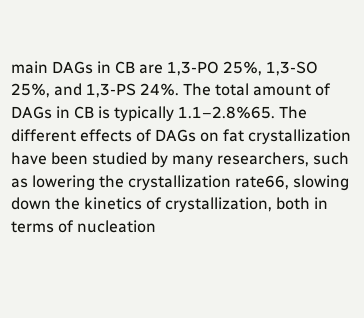main DAGs in CB are 1,3-PO 25%, 1,3-SO 25%, and 1,3-PS 24%. The total amount of DAGs in CB is typically 1.1–2.8%65. The different effects of DAGs on fat crystallization have been studied by many researchers, such as lowering the crystallization rate66, slowing down the kinetics of crystallization, both in terms of nucleation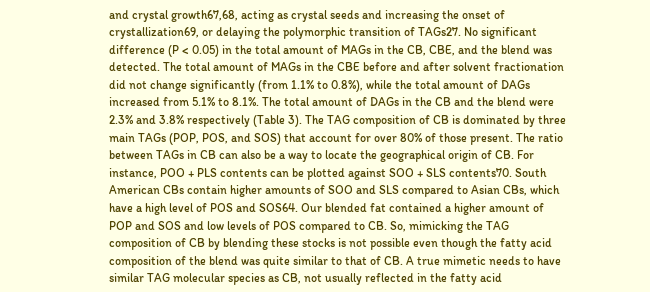and crystal growth67,68, acting as crystal seeds and increasing the onset of crystallization69, or delaying the polymorphic transition of TAGs27. No significant difference (P < 0.05) in the total amount of MAGs in the CB, CBE, and the blend was detected. The total amount of MAGs in the CBE before and after solvent fractionation did not change significantly (from 1.1% to 0.8%), while the total amount of DAGs increased from 5.1% to 8.1%. The total amount of DAGs in the CB and the blend were 2.3% and 3.8% respectively (Table 3). The TAG composition of CB is dominated by three main TAGs (POP, POS, and SOS) that account for over 80% of those present. The ratio between TAGs in CB can also be a way to locate the geographical origin of CB. For instance, POO + PLS contents can be plotted against SOO + SLS contents70. South American CBs contain higher amounts of SOO and SLS compared to Asian CBs, which have a high level of POS and SOS64. Our blended fat contained a higher amount of POP and SOS and low levels of POS compared to CB. So, mimicking the TAG composition of CB by blending these stocks is not possible even though the fatty acid composition of the blend was quite similar to that of CB. A true mimetic needs to have similar TAG molecular species as CB, not usually reflected in the fatty acid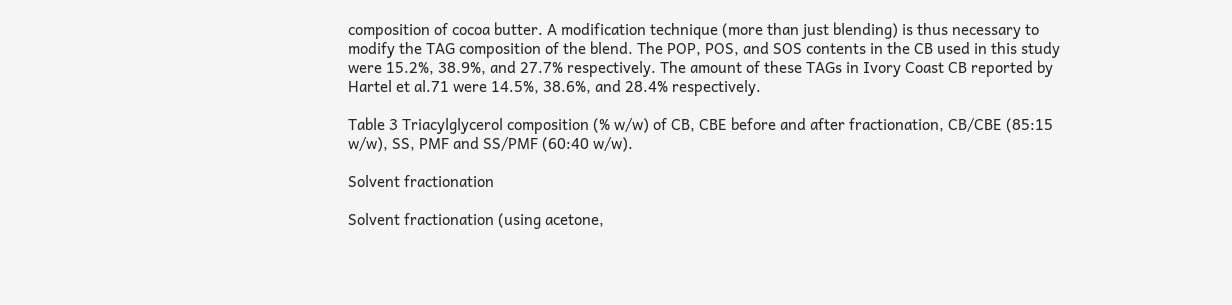composition of cocoa butter. A modification technique (more than just blending) is thus necessary to modify the TAG composition of the blend. The POP, POS, and SOS contents in the CB used in this study were 15.2%, 38.9%, and 27.7% respectively. The amount of these TAGs in Ivory Coast CB reported by Hartel et al.71 were 14.5%, 38.6%, and 28.4% respectively.

Table 3 Triacylglycerol composition (% w/w) of CB, CBE before and after fractionation, CB/CBE (85:15 w/w), SS, PMF and SS/PMF (60:40 w/w).

Solvent fractionation

Solvent fractionation (using acetone,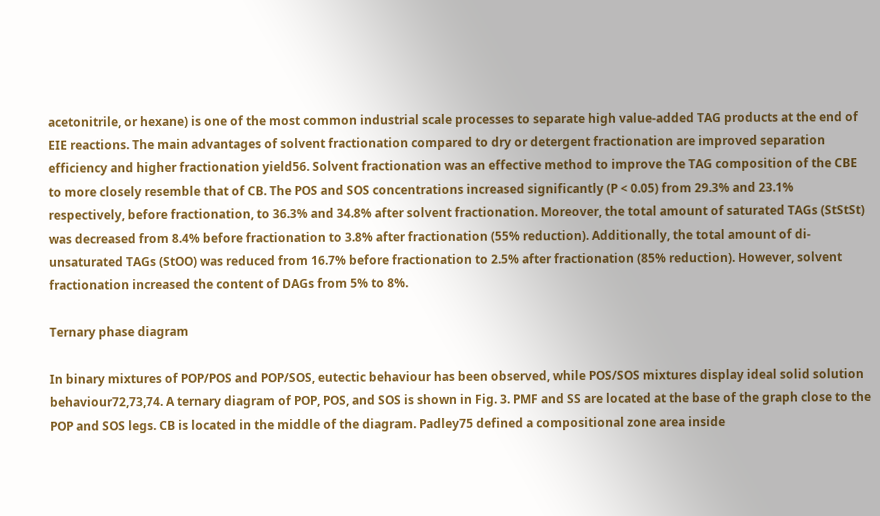acetonitrile, or hexane) is one of the most common industrial scale processes to separate high value-added TAG products at the end of EIE reactions. The main advantages of solvent fractionation compared to dry or detergent fractionation are improved separation efficiency and higher fractionation yield56. Solvent fractionation was an effective method to improve the TAG composition of the CBE to more closely resemble that of CB. The POS and SOS concentrations increased significantly (P < 0.05) from 29.3% and 23.1% respectively, before fractionation, to 36.3% and 34.8% after solvent fractionation. Moreover, the total amount of saturated TAGs (StStSt) was decreased from 8.4% before fractionation to 3.8% after fractionation (55% reduction). Additionally, the total amount of di-unsaturated TAGs (StOO) was reduced from 16.7% before fractionation to 2.5% after fractionation (85% reduction). However, solvent fractionation increased the content of DAGs from 5% to 8%.

Ternary phase diagram

In binary mixtures of POP/POS and POP/SOS, eutectic behaviour has been observed, while POS/SOS mixtures display ideal solid solution behaviour72,73,74. A ternary diagram of POP, POS, and SOS is shown in Fig. 3. PMF and SS are located at the base of the graph close to the POP and SOS legs. CB is located in the middle of the diagram. Padley75 defined a compositional zone area inside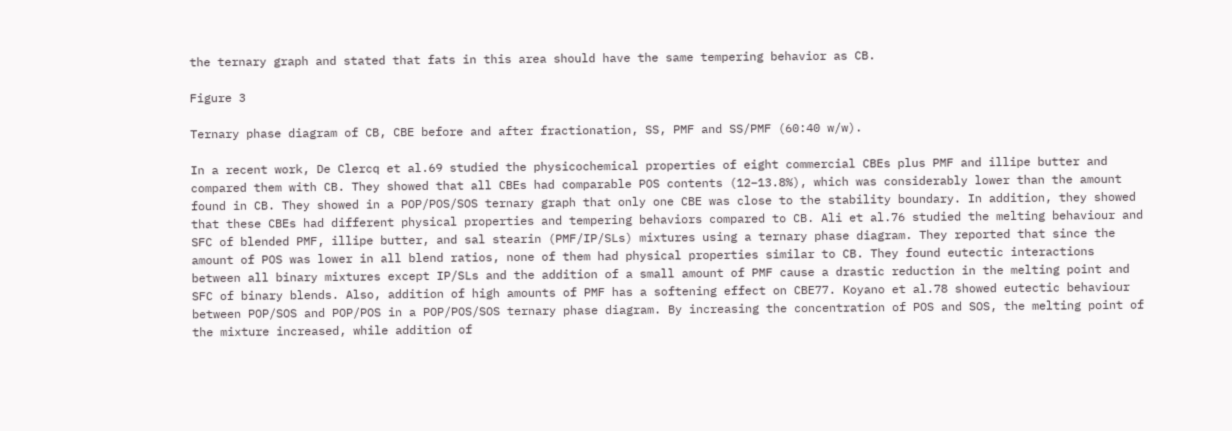the ternary graph and stated that fats in this area should have the same tempering behavior as CB.

Figure 3

Ternary phase diagram of CB, CBE before and after fractionation, SS, PMF and SS/PMF (60:40 w/w).

In a recent work, De Clercq et al.69 studied the physicochemical properties of eight commercial CBEs plus PMF and illipe butter and compared them with CB. They showed that all CBEs had comparable POS contents (12–13.8%), which was considerably lower than the amount found in CB. They showed in a POP/POS/SOS ternary graph that only one CBE was close to the stability boundary. In addition, they showed that these CBEs had different physical properties and tempering behaviors compared to CB. Ali et al.76 studied the melting behaviour and SFC of blended PMF, illipe butter, and sal stearin (PMF/IP/SLs) mixtures using a ternary phase diagram. They reported that since the amount of POS was lower in all blend ratios, none of them had physical properties similar to CB. They found eutectic interactions between all binary mixtures except IP/SLs and the addition of a small amount of PMF cause a drastic reduction in the melting point and SFC of binary blends. Also, addition of high amounts of PMF has a softening effect on CBE77. Koyano et al.78 showed eutectic behaviour between POP/SOS and POP/POS in a POP/POS/SOS ternary phase diagram. By increasing the concentration of POS and SOS, the melting point of the mixture increased, while addition of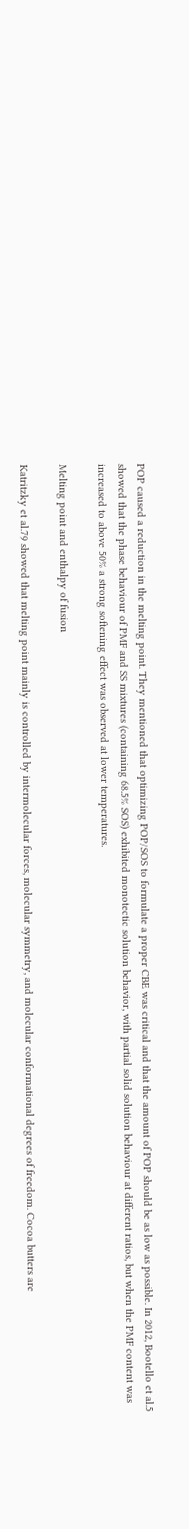POP caused a reduction in the melting point. They mentioned that optimizing POP/SOS to formulate a proper CBE was critical and that the amount of POP should be as low as possible. In 2012, Bootello et al.5 showed that the phase behaviour of PMF and SS mixtures (containing 68.5% SOS) exhibited monotectic solution behavior, with partial solid solution behaviour at different ratios, but when the PMF content was increased to above 50% a strong softening effect was observed at lower temperatures.

Melting point and enthalpy of fusion

Katritzky et al.79 showed that melting point mainly is controlled by intermolecular forces, molecular symmetry, and molecular conformational degrees of freedom. Cocoa butters are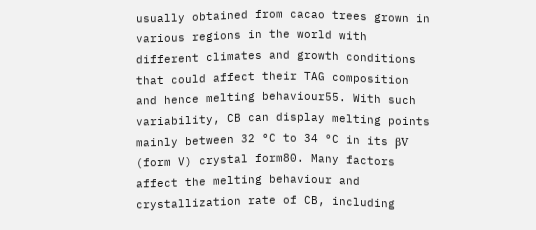usually obtained from cacao trees grown in various regions in the world with different climates and growth conditions that could affect their TAG composition and hence melting behaviour55. With such variability, CB can display melting points mainly between 32 °C to 34 °C in its βV (form V) crystal form80. Many factors affect the melting behaviour and crystallization rate of CB, including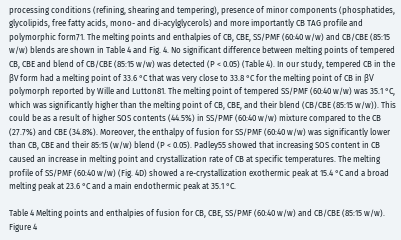processing conditions (refining, shearing and tempering), presence of minor components (phosphatides, glycolipids, free fatty acids, mono- and di-acylglycerols) and more importantly CB TAG profile and polymorphic form71. The melting points and enthalpies of CB, CBE, SS/PMF (60:40 w/w) and CB/CBE (85:15 w/w) blends are shown in Table 4 and Fig. 4. No significant difference between melting points of tempered CB, CBE and blend of CB/CBE (85:15 w/w) was detected (P < 0.05) (Table 4). In our study, tempered CB in the βV form had a melting point of 33.6 °C that was very close to 33.8 °C for the melting point of CB in βV polymorph reported by Wille and Lutton81. The melting point of tempered SS/PMF (60:40 w/w) was 35.1 °C, which was significantly higher than the melting point of CB, CBE, and their blend (CB/CBE (85:15 w/w)). This could be as a result of higher SOS contents (44.5%) in SS/PMF (60:40 w/w) mixture compared to the CB (27.7%) and CBE (34.8%). Moreover, the enthalpy of fusion for SS/PMF (60:40 w/w) was significantly lower than CB, CBE and their 85:15 (w/w) blend (P < 0.05). Padley55 showed that increasing SOS content in CB caused an increase in melting point and crystallization rate of CB at specific temperatures. The melting profile of SS/PMF (60:40 w/w) (Fig. 4D) showed a re-crystallization exothermic peak at 15.4 °C and a broad melting peak at 23.6 °C and a main endothermic peak at 35.1 °C.

Table 4 Melting points and enthalpies of fusion for CB, CBE, SS/PMF (60:40 w/w) and CB/CBE (85:15 w/w).
Figure 4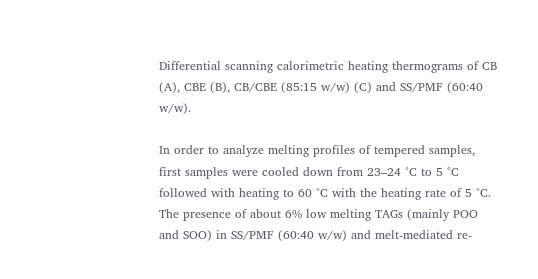Differential scanning calorimetric heating thermograms of CB (A), CBE (B), CB/CBE (85:15 w/w) (C) and SS/PMF (60:40 w/w).

In order to analyze melting profiles of tempered samples, first samples were cooled down from 23–24 °C to 5 °C followed with heating to 60 °C with the heating rate of 5 °C. The presence of about 6% low melting TAGs (mainly POO and SOO) in SS/PMF (60:40 w/w) and melt-mediated re-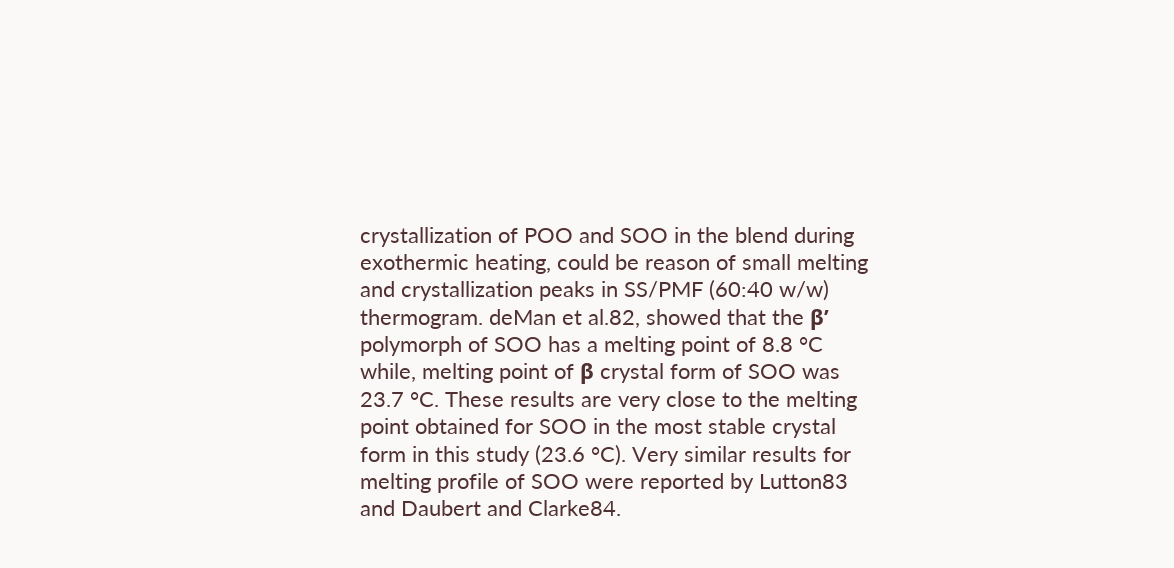crystallization of POO and SOO in the blend during exothermic heating, could be reason of small melting and crystallization peaks in SS/PMF (60:40 w/w) thermogram. deMan et al.82, showed that the β’ polymorph of SOO has a melting point of 8.8 °C while, melting point of β crystal form of SOO was 23.7 °C. These results are very close to the melting point obtained for SOO in the most stable crystal form in this study (23.6 °C). Very similar results for melting profile of SOO were reported by Lutton83 and Daubert and Clarke84.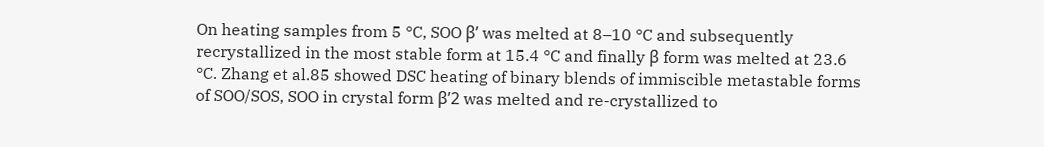On heating samples from 5 °C, SOO β’ was melted at 8–10 °C and subsequently recrystallized in the most stable form at 15.4 °C and finally β form was melted at 23.6 °C. Zhang et al.85 showed DSC heating of binary blends of immiscible metastable forms of SOO/SOS, SOO in crystal form β’2 was melted and re-crystallized to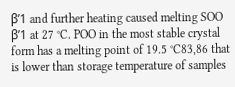β’1 and further heating caused melting SOO β’1 at 27 °C. POO in the most stable crystal form has a melting point of 19.5 °C83,86 that is lower than storage temperature of samples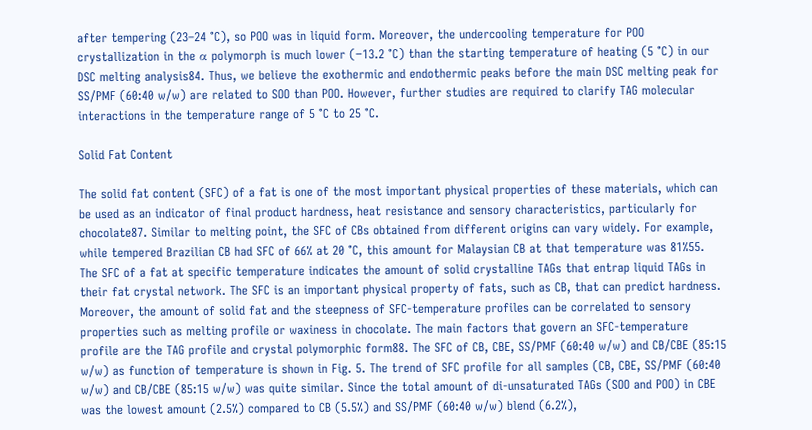after tempering (23–24 °C), so POO was in liquid form. Moreover, the undercooling temperature for POO crystallization in the α polymorph is much lower (−13.2 °C) than the starting temperature of heating (5 °C) in our DSC melting analysis84. Thus, we believe the exothermic and endothermic peaks before the main DSC melting peak for SS/PMF (60:40 w/w) are related to SOO than POO. However, further studies are required to clarify TAG molecular interactions in the temperature range of 5 °C to 25 °C.

Solid Fat Content

The solid fat content (SFC) of a fat is one of the most important physical properties of these materials, which can be used as an indicator of final product hardness, heat resistance and sensory characteristics, particularly for chocolate87. Similar to melting point, the SFC of CBs obtained from different origins can vary widely. For example, while tempered Brazilian CB had SFC of 66% at 20 °C, this amount for Malaysian CB at that temperature was 81%55. The SFC of a fat at specific temperature indicates the amount of solid crystalline TAGs that entrap liquid TAGs in their fat crystal network. The SFC is an important physical property of fats, such as CB, that can predict hardness. Moreover, the amount of solid fat and the steepness of SFC-temperature profiles can be correlated to sensory properties such as melting profile or waxiness in chocolate. The main factors that govern an SFC-temperature profile are the TAG profile and crystal polymorphic form88. The SFC of CB, CBE, SS/PMF (60:40 w/w) and CB/CBE (85:15 w/w) as function of temperature is shown in Fig. 5. The trend of SFC profile for all samples (CB, CBE, SS/PMF (60:40 w/w) and CB/CBE (85:15 w/w) was quite similar. Since the total amount of di-unsaturated TAGs (SOO and POO) in CBE was the lowest amount (2.5%) compared to CB (5.5%) and SS/PMF (60:40 w/w) blend (6.2%),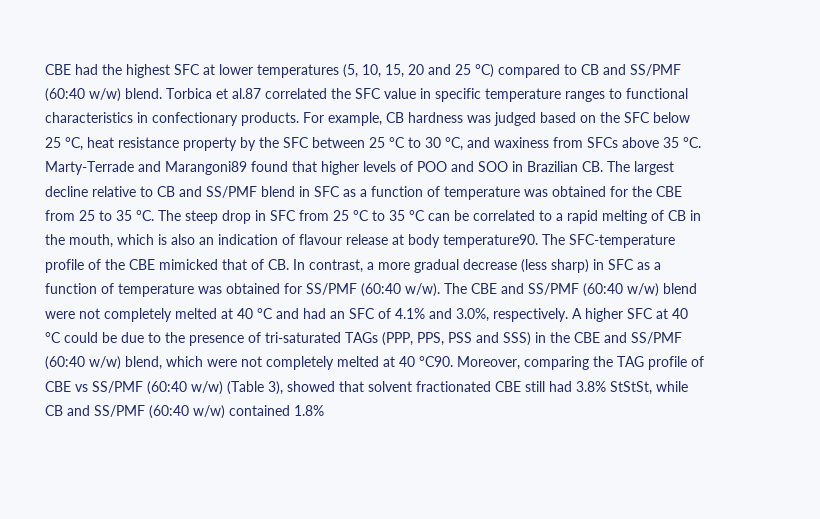CBE had the highest SFC at lower temperatures (5, 10, 15, 20 and 25 °C) compared to CB and SS/PMF (60:40 w/w) blend. Torbica et al.87 correlated the SFC value in specific temperature ranges to functional characteristics in confectionary products. For example, CB hardness was judged based on the SFC below 25 °C, heat resistance property by the SFC between 25 °C to 30 °C, and waxiness from SFCs above 35 °C. Marty-Terrade and Marangoni89 found that higher levels of POO and SOO in Brazilian CB. The largest decline relative to CB and SS/PMF blend in SFC as a function of temperature was obtained for the CBE from 25 to 35 °C. The steep drop in SFC from 25 °C to 35 °C can be correlated to a rapid melting of CB in the mouth, which is also an indication of flavour release at body temperature90. The SFC-temperature profile of the CBE mimicked that of CB. In contrast, a more gradual decrease (less sharp) in SFC as a function of temperature was obtained for SS/PMF (60:40 w/w). The CBE and SS/PMF (60:40 w/w) blend were not completely melted at 40 °C and had an SFC of 4.1% and 3.0%, respectively. A higher SFC at 40 °C could be due to the presence of tri-saturated TAGs (PPP, PPS, PSS and SSS) in the CBE and SS/PMF (60:40 w/w) blend, which were not completely melted at 40 °C90. Moreover, comparing the TAG profile of CBE vs SS/PMF (60:40 w/w) (Table 3), showed that solvent fractionated CBE still had 3.8% StStSt, while CB and SS/PMF (60:40 w/w) contained 1.8%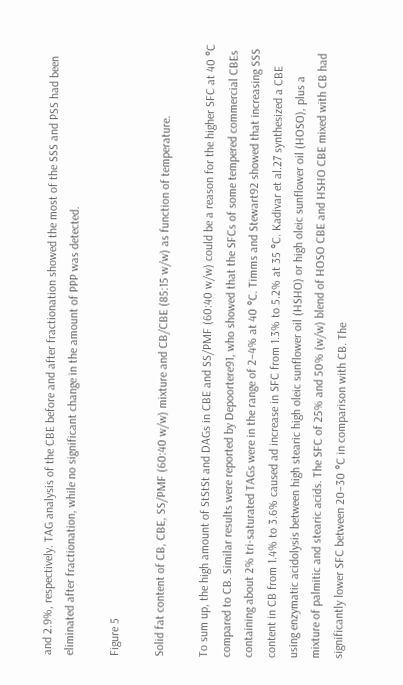and 2.9%, respectively. TAG analysis of the CBE before and after fractionation showed the most of the SSS and PSS had been eliminated after fractionation, while no significant change in the amount of PPP was detected.

Figure 5

Solid fat content of CB, CBE, SS/PMF (60:40 w/w) mixture and CB/CBE (85:15 w/w) as function of temperature.

To sum up, the high amount of StStSt and DAGs in CBE and SS/PMF (60:40 w/w) could be a reason for the higher SFC at 40 °C compared to CB. Similar results were reported by Depoortere91, who showed that the SFCs of some tempered commercial CBEs containing about 2% tri-saturated TAGs were in the range of 2–4% at 40 °C. Timms and Stewart92 showed that increasing SSS content in CB from 1.4% to 3.6% caused ad increase in SFC from 1.3% to 5.2% at 35 °C. Kadivar et al.27 synthesized a CBE using enzymatic acidolysis between high stearic high oleic sunflower oil (HSHO) or high oleic sunflower oil (HOSO), plus a mixture of palmitic and stearic acids. The SFC of 25% and 50% (w/w) blend of HOSO CBE and HSHO CBE mixed with CB had significantly lower SFC between 20–30 °C in comparison with CB. The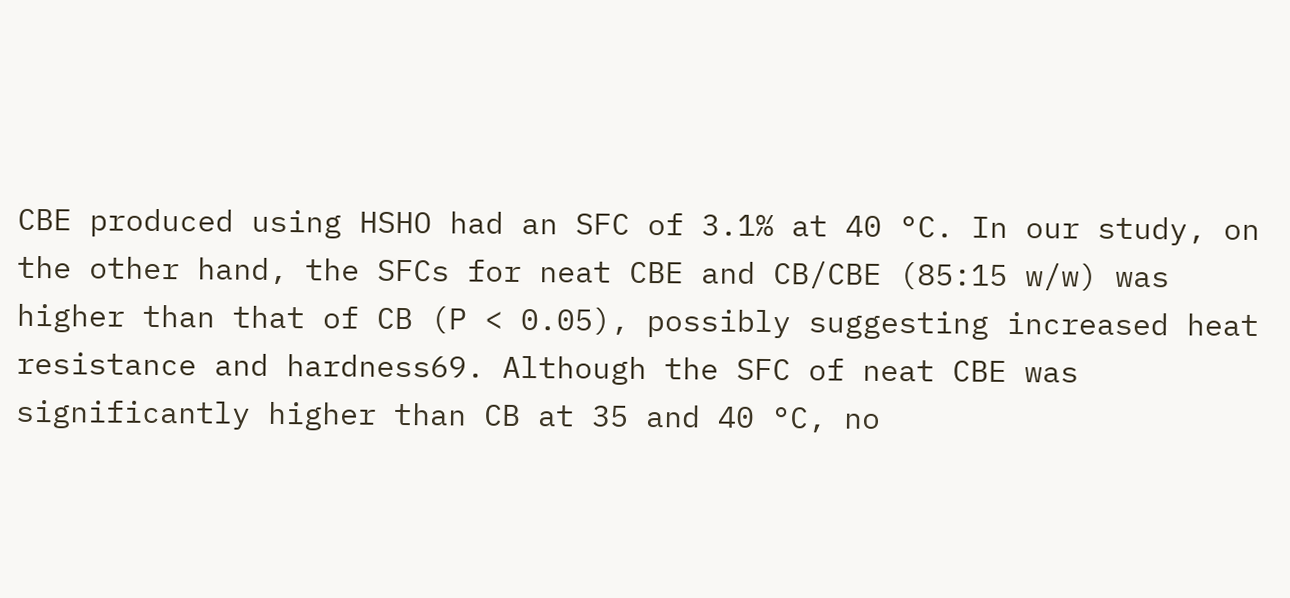CBE produced using HSHO had an SFC of 3.1% at 40 °C. In our study, on the other hand, the SFCs for neat CBE and CB/CBE (85:15 w/w) was higher than that of CB (P < 0.05), possibly suggesting increased heat resistance and hardness69. Although the SFC of neat CBE was significantly higher than CB at 35 and 40 °C, no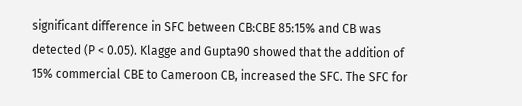significant difference in SFC between CB:CBE 85:15% and CB was detected (P < 0.05). Klagge and Gupta90 showed that the addition of 15% commercial CBE to Cameroon CB, increased the SFC. The SFC for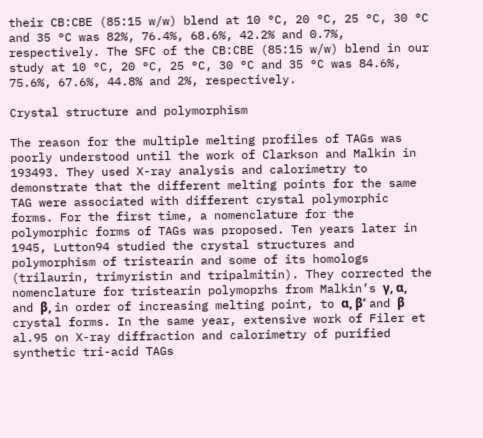their CB:CBE (85:15 w/w) blend at 10 °C, 20 °C, 25 °C, 30 °C and 35 °C was 82%, 76.4%, 68.6%, 42.2% and 0.7%, respectively. The SFC of the CB:CBE (85:15 w/w) blend in our study at 10 °C, 20 °C, 25 °C, 30 °C and 35 °C was 84.6%, 75.6%, 67.6%, 44.8% and 2%, respectively.

Crystal structure and polymorphism

The reason for the multiple melting profiles of TAGs was poorly understood until the work of Clarkson and Malkin in 193493. They used X-ray analysis and calorimetry to demonstrate that the different melting points for the same TAG were associated with different crystal polymorphic forms. For the first time, a nomenclature for the polymorphic forms of TAGs was proposed. Ten years later in 1945, Lutton94 studied the crystal structures and polymorphism of tristearin and some of its homologs (trilaurin, trimyristin and tripalmitin). They corrected the nomenclature for tristearin polymoprhs from Malkin’s γ, α, and β, in order of increasing melting point, to α, β’ and β crystal forms. In the same year, extensive work of Filer et al.95 on X-ray diffraction and calorimetry of purified synthetic tri-acid TAGs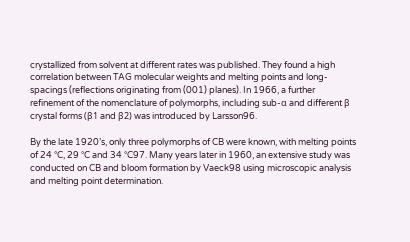crystallized from solvent at different rates was published. They found a high correlation between TAG molecular weights and melting points and long-spacings (reflections originating from (001) planes). In 1966, a further refinement of the nomenclature of polymorphs, including sub-α and different β crystal forms (β1 and β2) was introduced by Larsson96.

By the late 1920’s, only three polymorphs of CB were known, with melting points of 24 °C, 29 °C and 34 °C97. Many years later in 1960, an extensive study was conducted on CB and bloom formation by Vaeck98 using microscopic analysis and melting point determination.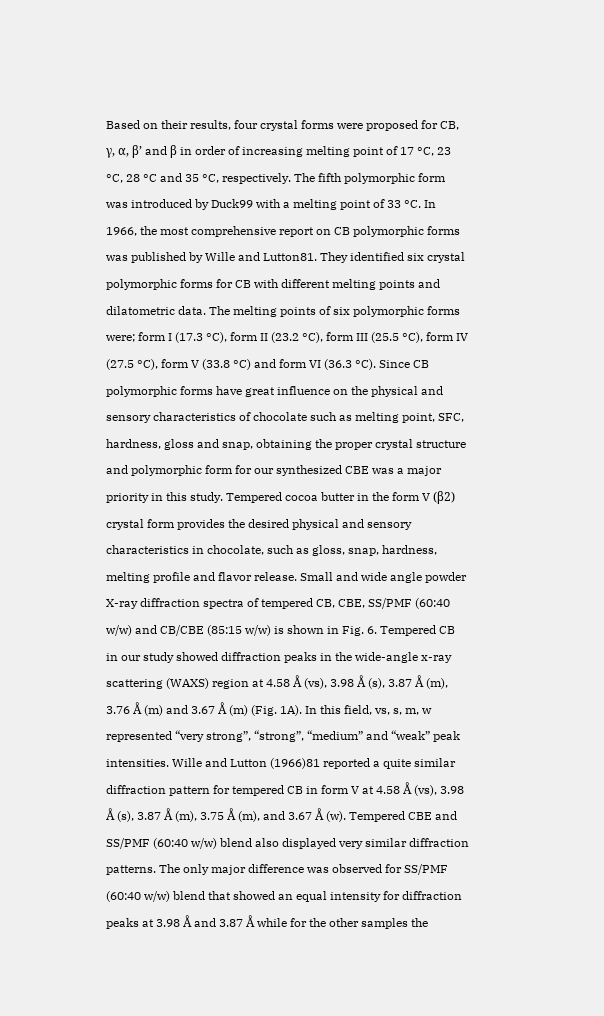Based on their results, four crystal forms were proposed for CB, γ, α, β’ and β in order of increasing melting point of 17 °C, 23 °C, 28 °C and 35 °C, respectively. The fifth polymorphic form was introduced by Duck99 with a melting point of 33 °C. In 1966, the most comprehensive report on CB polymorphic forms was published by Wille and Lutton81. They identified six crystal polymorphic forms for CB with different melting points and dilatometric data. The melting points of six polymorphic forms were; form I (17.3 °C), form II (23.2 °C), form III (25.5 °C), form IV (27.5 °C), form V (33.8 °C) and form VI (36.3 °C). Since CB polymorphic forms have great influence on the physical and sensory characteristics of chocolate such as melting point, SFC, hardness, gloss and snap, obtaining the proper crystal structure and polymorphic form for our synthesized CBE was a major priority in this study. Tempered cocoa butter in the form V (β2) crystal form provides the desired physical and sensory characteristics in chocolate, such as gloss, snap, hardness, melting profile and flavor release. Small and wide angle powder X-ray diffraction spectra of tempered CB, CBE, SS/PMF (60:40 w/w) and CB/CBE (85:15 w/w) is shown in Fig. 6. Tempered CB in our study showed diffraction peaks in the wide-angle x-ray scattering (WAXS) region at 4.58 Å (vs), 3.98 Å (s), 3.87 Å (m), 3.76 Å (m) and 3.67 Å (m) (Fig. 1A). In this field, vs, s, m, w represented “very strong”, “strong”, “medium” and “weak” peak intensities. Wille and Lutton (1966)81 reported a quite similar diffraction pattern for tempered CB in form V at 4.58 Å (vs), 3.98 Å (s), 3.87 Å (m), 3.75 Å (m), and 3.67 Å (w). Tempered CBE and SS/PMF (60:40 w/w) blend also displayed very similar diffraction patterns. The only major difference was observed for SS/PMF (60:40 w/w) blend that showed an equal intensity for diffraction peaks at 3.98 Å and 3.87 Å while for the other samples the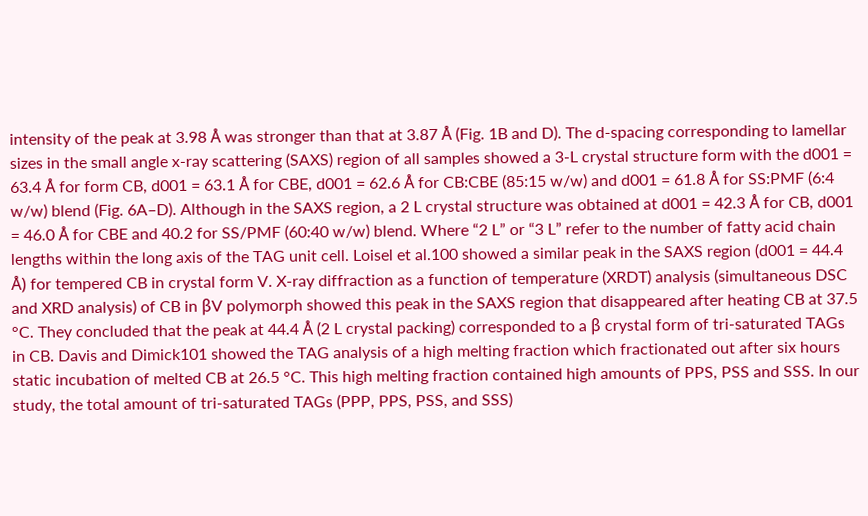intensity of the peak at 3.98 Å was stronger than that at 3.87 Å (Fig. 1B and D). The d-spacing corresponding to lamellar sizes in the small angle x-ray scattering (SAXS) region of all samples showed a 3-L crystal structure form with the d001 = 63.4 Å for form CB, d001 = 63.1 Å for CBE, d001 = 62.6 Å for CB:CBE (85:15 w/w) and d001 = 61.8 Å for SS:PMF (6:4 w/w) blend (Fig. 6A–D). Although in the SAXS region, a 2 L crystal structure was obtained at d001 = 42.3 Å for CB, d001 = 46.0 Å for CBE and 40.2 for SS/PMF (60:40 w/w) blend. Where “2 L” or “3 L” refer to the number of fatty acid chain lengths within the long axis of the TAG unit cell. Loisel et al.100 showed a similar peak in the SAXS region (d001 = 44.4 Å) for tempered CB in crystal form V. X-ray diffraction as a function of temperature (XRDT) analysis (simultaneous DSC and XRD analysis) of CB in βV polymorph showed this peak in the SAXS region that disappeared after heating CB at 37.5 °C. They concluded that the peak at 44.4 Å (2 L crystal packing) corresponded to a β crystal form of tri-saturated TAGs in CB. Davis and Dimick101 showed the TAG analysis of a high melting fraction which fractionated out after six hours static incubation of melted CB at 26.5 °C. This high melting fraction contained high amounts of PPS, PSS and SSS. In our study, the total amount of tri-saturated TAGs (PPP, PPS, PSS, and SSS)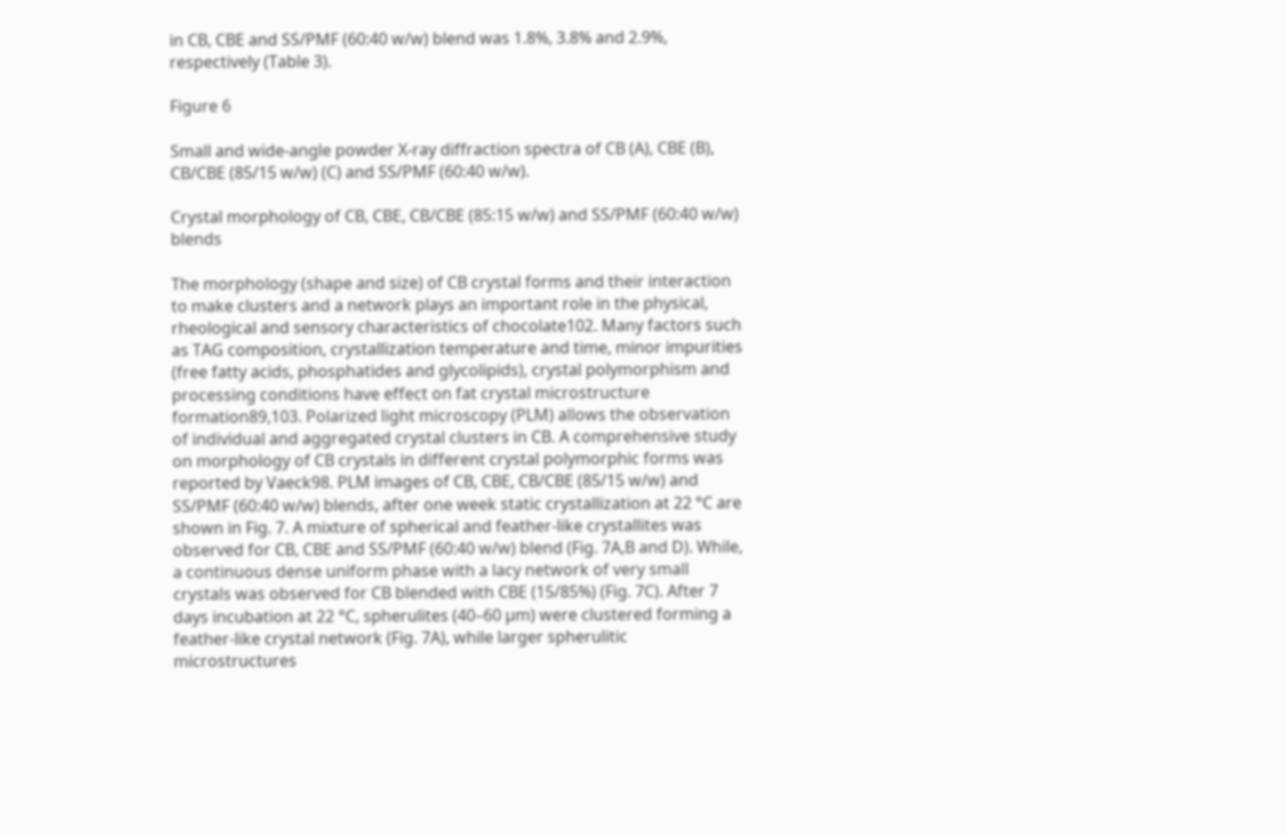in CB, CBE and SS/PMF (60:40 w/w) blend was 1.8%, 3.8% and 2.9%, respectively (Table 3).

Figure 6

Small and wide-angle powder X-ray diffraction spectra of CB (A), CBE (B), CB/CBE (85/15 w/w) (C) and SS/PMF (60:40 w/w).

Crystal morphology of CB, CBE, CB/CBE (85:15 w/w) and SS/PMF (60:40 w/w) blends

The morphology (shape and size) of CB crystal forms and their interaction to make clusters and a network plays an important role in the physical, rheological and sensory characteristics of chocolate102. Many factors such as TAG composition, crystallization temperature and time, minor impurities (free fatty acids, phosphatides and glycolipids), crystal polymorphism and processing conditions have effect on fat crystal microstructure formation89,103. Polarized light microscopy (PLM) allows the observation of individual and aggregated crystal clusters in CB. A comprehensive study on morphology of CB crystals in different crystal polymorphic forms was reported by Vaeck98. PLM images of CB, CBE, CB/CBE (85/15 w/w) and SS/PMF (60:40 w/w) blends, after one week static crystallization at 22 °C are shown in Fig. 7. A mixture of spherical and feather-like crystallites was observed for CB, CBE and SS/PMF (60:40 w/w) blend (Fig. 7A,B and D). While, a continuous dense uniform phase with a lacy network of very small crystals was observed for CB blended with CBE (15/85%) (Fig. 7C). After 7 days incubation at 22 °C, spherulites (40–60 µm) were clustered forming a feather-like crystal network (Fig. 7A), while larger spherulitic microstructures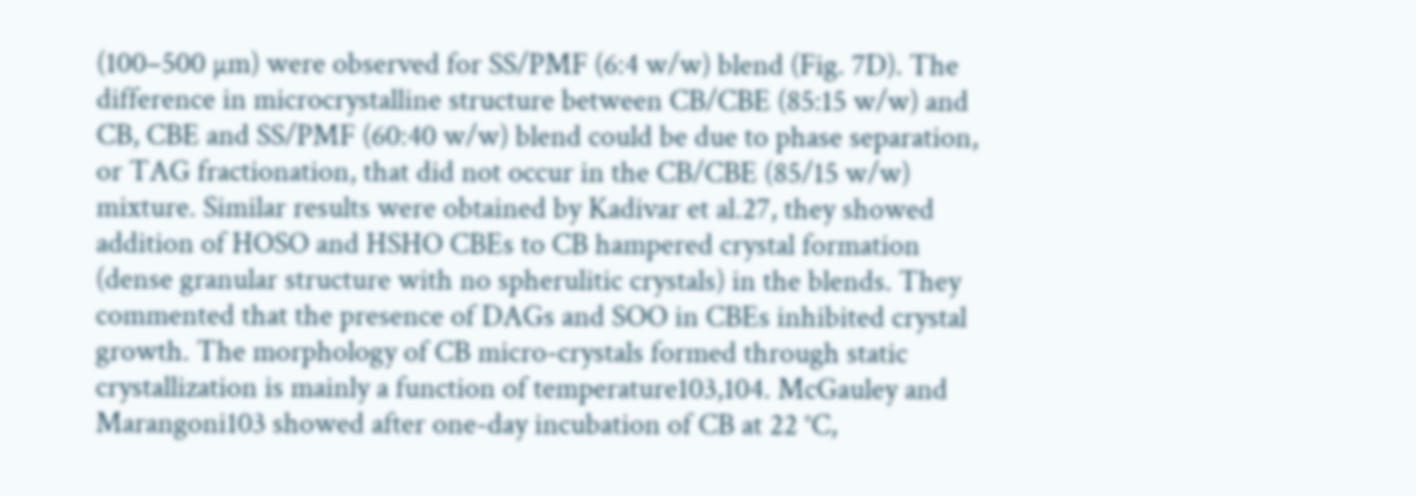(100–500 µm) were observed for SS/PMF (6:4 w/w) blend (Fig. 7D). The difference in microcrystalline structure between CB/CBE (85:15 w/w) and CB, CBE and SS/PMF (60:40 w/w) blend could be due to phase separation, or TAG fractionation, that did not occur in the CB/CBE (85/15 w/w) mixture. Similar results were obtained by Kadivar et al.27, they showed addition of HOSO and HSHO CBEs to CB hampered crystal formation (dense granular structure with no spherulitic crystals) in the blends. They commented that the presence of DAGs and SOO in CBEs inhibited crystal growth. The morphology of CB micro-crystals formed through static crystallization is mainly a function of temperature103,104. McGauley and Marangoni103 showed after one-day incubation of CB at 22 °C,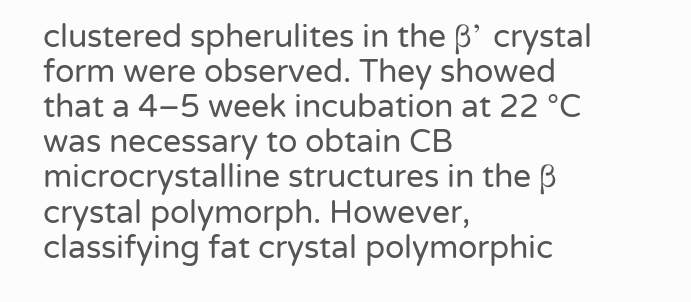clustered spherulites in the β’ crystal form were observed. They showed that a 4–5 week incubation at 22 °C was necessary to obtain CB microcrystalline structures in the β crystal polymorph. However, classifying fat crystal polymorphic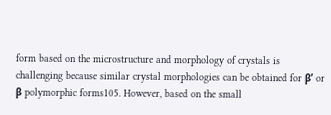form based on the microstructure and morphology of crystals is challenging because similar crystal morphologies can be obtained for β’ or β polymorphic forms105. However, based on the small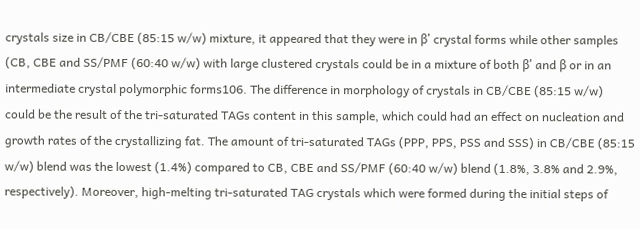crystals size in CB/CBE (85:15 w/w) mixture, it appeared that they were in β’ crystal forms while other samples (CB, CBE and SS/PMF (60:40 w/w) with large clustered crystals could be in a mixture of both β’ and β or in an intermediate crystal polymorphic forms106. The difference in morphology of crystals in CB/CBE (85:15 w/w) could be the result of the tri-saturated TAGs content in this sample, which could had an effect on nucleation and growth rates of the crystallizing fat. The amount of tri-saturated TAGs (PPP, PPS, PSS and SSS) in CB/CBE (85:15 w/w) blend was the lowest (1.4%) compared to CB, CBE and SS/PMF (60:40 w/w) blend (1.8%, 3.8% and 2.9%, respectively). Moreover, high-melting tri-saturated TAG crystals which were formed during the initial steps of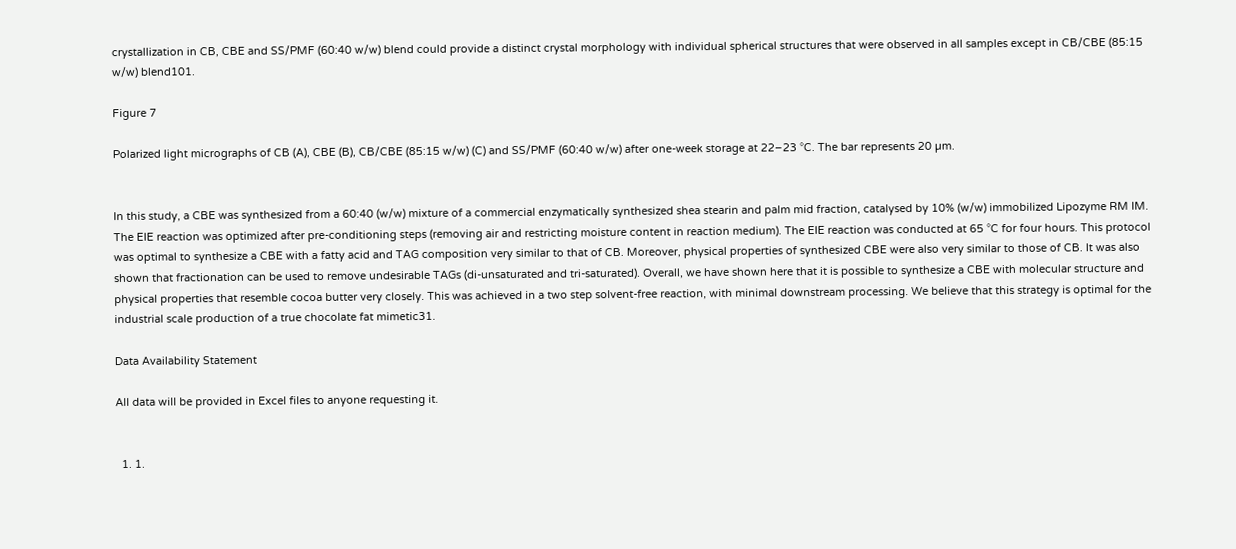crystallization in CB, CBE and SS/PMF (60:40 w/w) blend could provide a distinct crystal morphology with individual spherical structures that were observed in all samples except in CB/CBE (85:15 w/w) blend101.

Figure 7

Polarized light micrographs of CB (A), CBE (B), CB/CBE (85:15 w/w) (C) and SS/PMF (60:40 w/w) after one-week storage at 22–23 °C. The bar represents 20 µm.


In this study, a CBE was synthesized from a 60:40 (w/w) mixture of a commercial enzymatically synthesized shea stearin and palm mid fraction, catalysed by 10% (w/w) immobilized Lipozyme RM IM. The EIE reaction was optimized after pre-conditioning steps (removing air and restricting moisture content in reaction medium). The EIE reaction was conducted at 65 °C for four hours. This protocol was optimal to synthesize a CBE with a fatty acid and TAG composition very similar to that of CB. Moreover, physical properties of synthesized CBE were also very similar to those of CB. It was also shown that fractionation can be used to remove undesirable TAGs (di-unsaturated and tri-saturated). Overall, we have shown here that it is possible to synthesize a CBE with molecular structure and physical properties that resemble cocoa butter very closely. This was achieved in a two step solvent-free reaction, with minimal downstream processing. We believe that this strategy is optimal for the industrial scale production of a true chocolate fat mimetic31.

Data Availability Statement

All data will be provided in Excel files to anyone requesting it.


  1. 1.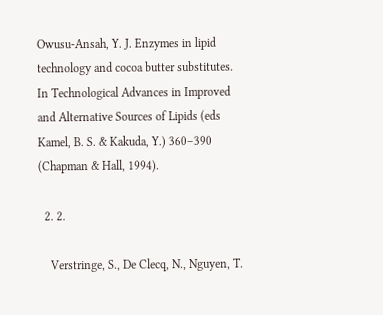Owusu-Ansah, Y. J. Enzymes in lipid technology and cocoa butter substitutes. In Technological Advances in Improved and Alternative Sources of Lipids (eds Kamel, B. S. & Kakuda, Y.) 360–390 (Chapman & Hall, 1994).

  2. 2.

    Verstringe, S., De Clecq, N., Nguyen, T.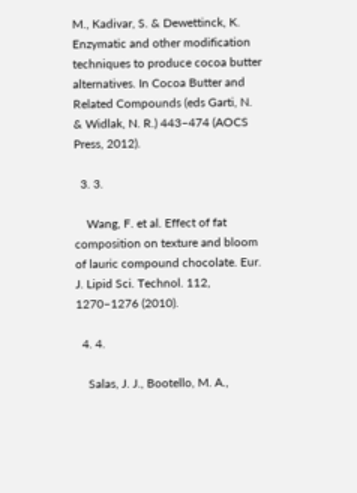M., Kadivar, S. & Dewettinck, K. Enzymatic and other modification techniques to produce cocoa butter alternatives. In Cocoa Butter and Related Compounds (eds Garti, N. & Widlak, N. R.) 443–474 (AOCS Press, 2012).

  3. 3.

    Wang, F. et al. Effect of fat composition on texture and bloom of lauric compound chocolate. Eur. J. Lipid Sci. Technol. 112, 1270–1276 (2010).

  4. 4.

    Salas, J. J., Bootello, M. A.,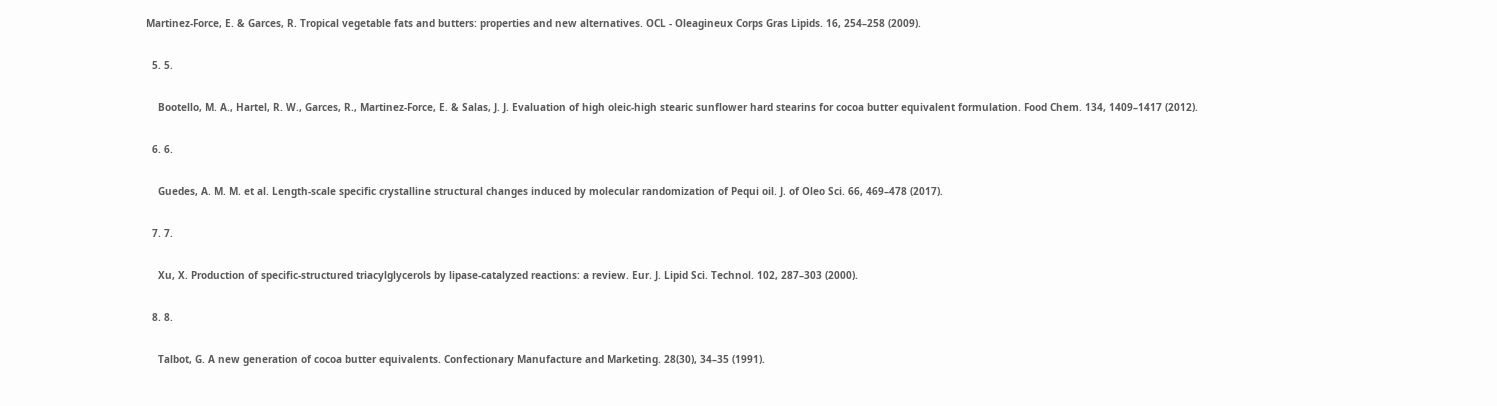Martinez-Force, E. & Garces, R. Tropical vegetable fats and butters: properties and new alternatives. OCL - Oleagineux Corps Gras Lipids. 16, 254–258 (2009).

  5. 5.

    Bootello, M. A., Hartel, R. W., Garces, R., Martinez-Force, E. & Salas, J. J. Evaluation of high oleic-high stearic sunflower hard stearins for cocoa butter equivalent formulation. Food Chem. 134, 1409–1417 (2012).

  6. 6.

    Guedes, A. M. M. et al. Length-scale specific crystalline structural changes induced by molecular randomization of Pequi oil. J. of Oleo Sci. 66, 469–478 (2017).

  7. 7.

    Xu, X. Production of specific-structured triacylglycerols by lipase-catalyzed reactions: a review. Eur. J. Lipid Sci. Technol. 102, 287–303 (2000).

  8. 8.

    Talbot, G. A new generation of cocoa butter equivalents. Confectionary Manufacture and Marketing. 28(30), 34–35 (1991).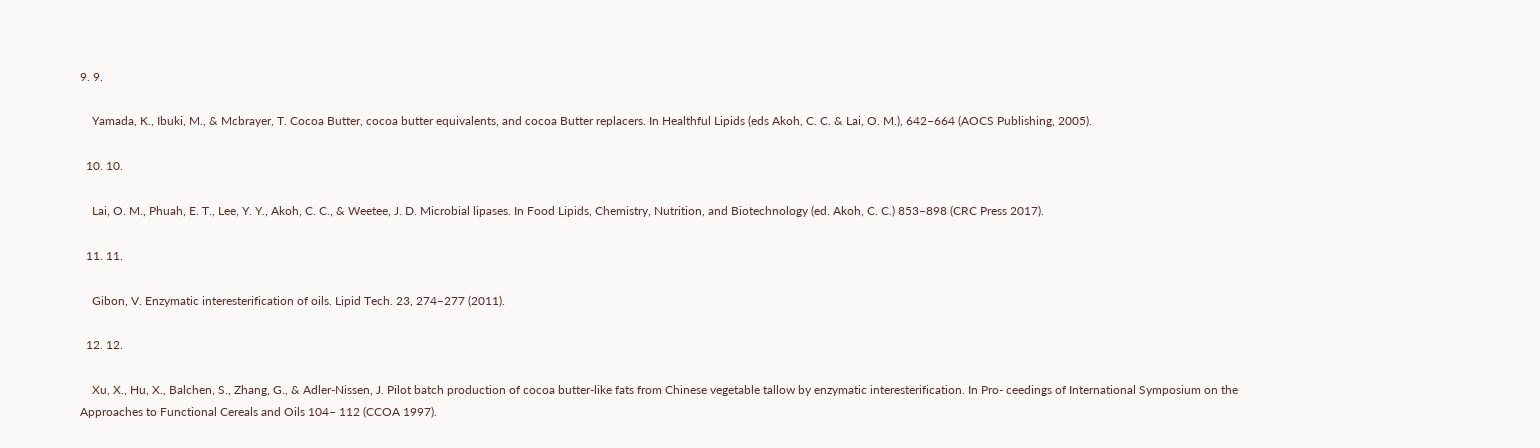9. 9.

    Yamada, K., Ibuki, M., & Mcbrayer, T. Cocoa Butter, cocoa butter equivalents, and cocoa Butter replacers. In Healthful Lipids (eds Akoh, C. C. & Lai, O. M.), 642–664 (AOCS Publishing, 2005).

  10. 10.

    Lai, O. M., Phuah, E. T., Lee, Y. Y., Akoh, C. C., & Weetee, J. D. Microbial lipases. In Food Lipids, Chemistry, Nutrition, and Biotechnology (ed. Akoh, C. C.) 853–898 (CRC Press 2017).

  11. 11.

    Gibon, V. Enzymatic interesterification of oils. Lipid Tech. 23, 274–277 (2011).

  12. 12.

    Xu, X., Hu, X., Balchen, S., Zhang, G., & Adler-Nissen, J. Pilot batch production of cocoa butter-like fats from Chinese vegetable tallow by enzymatic interesterification. In Pro- ceedings of International Symposium on the Approaches to Functional Cereals and Oils 104– 112 (CCOA 1997).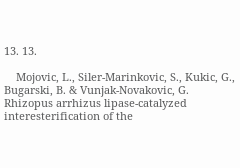13. 13.

    Mojovic, L., Siler-Marinkovic, S., Kukic, G., Bugarski, B. & Vunjak-Novakovic, G. Rhizopus arrhizus lipase-catalyzed interesterification of the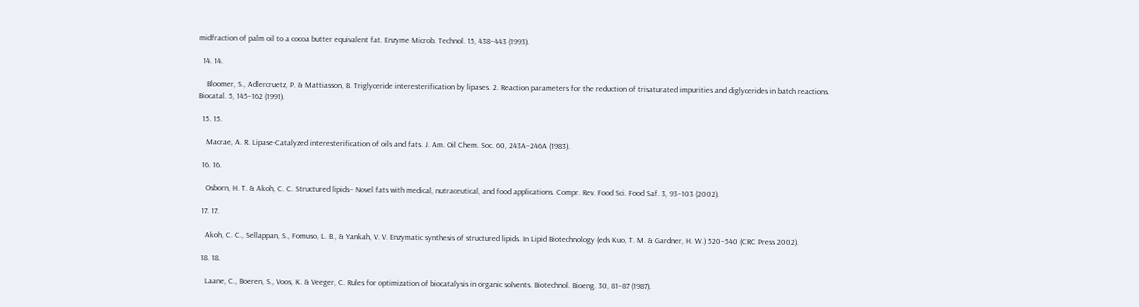midfraction of palm oil to a cocoa butter equivalent fat. Enzyme Microb. Technol. 15, 438–443 (1993).

  14. 14.

    Bloomer, S., Adlercruetz, P. & Mattiasson, B. Triglyceride interesterification by lipases. 2. Reaction parameters for the reduction of trisaturated impurities and diglycerides in batch reactions. Biocatal. 5, 145–162 (1991).

  15. 15.

    Macrae, A. R. Lipase-Catalyzed interesterification of oils and fats. J. Am. Oil Chem. Soc. 60, 243A–246A (1983).

  16. 16.

    Osborn, H. T. & Akoh, C. C. Structured lipids– Novel fats with medical, nutraceutical, and food applications. Compr. Rev. Food Sci. Food Saf. 3, 93–103 (2002).

  17. 17.

    Akoh, C. C., Sellappan, S., Fomuso, L. B., & Yankah, V. V. Enzymatic synthesis of structured lipids. In Lipid Biotechnology (eds Kuo, T. M. & Gardner, H. W.) 520–540 (CRC Press 2002).

  18. 18.

    Laane, C., Boeren, S., Voos, K. & Veeger, C. Rules for optimization of biocatalysis in organic solvents. Biotechnol. Bioeng. 30, 81–87 (1987).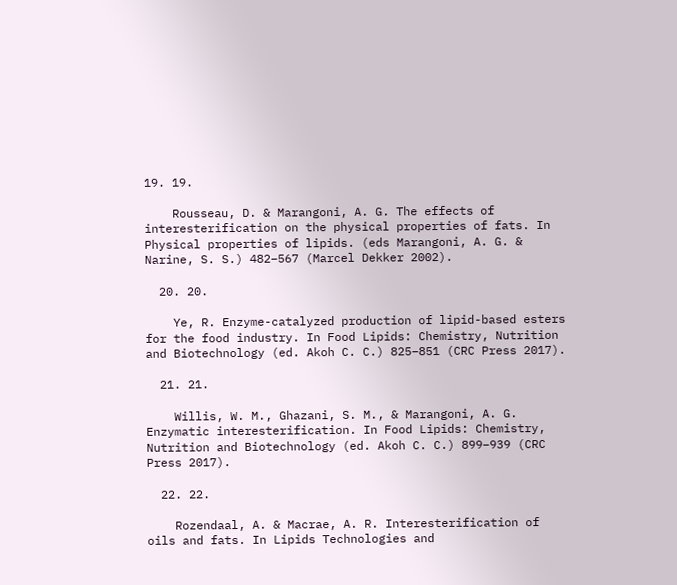19. 19.

    Rousseau, D. & Marangoni, A. G. The effects of interesterification on the physical properties of fats. In Physical properties of lipids. (eds Marangoni, A. G. & Narine, S. S.) 482–567 (Marcel Dekker 2002).

  20. 20.

    Ye, R. Enzyme-catalyzed production of lipid-based esters for the food industry. In Food Lipids: Chemistry, Nutrition and Biotechnology (ed. Akoh C. C.) 825–851 (CRC Press 2017).

  21. 21.

    Willis, W. M., Ghazani, S. M., & Marangoni, A. G. Enzymatic interesterification. In Food Lipids: Chemistry, Nutrition and Biotechnology (ed. Akoh C. C.) 899–939 (CRC Press 2017).

  22. 22.

    Rozendaal, A. & Macrae, A. R. Interesterification of oils and fats. In Lipids Technologies and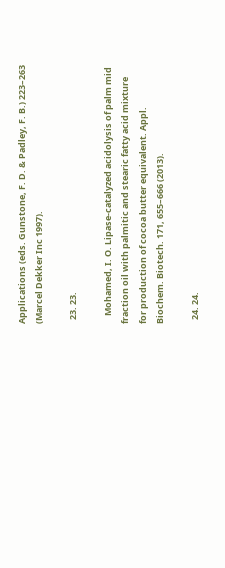Applications (eds. Gunstone, F. D. & Padley, F. B.) 223–263 (Marcel Dekker Inc 1997).

  23. 23.

    Mohamed, I. O. Lipase-catalyzed acidolysis of palm mid fraction oil with palmitic and stearic fatty acid mixture for production of cocoa butter equivalent. Appl. Biochem. Biotech. 171, 655–666 (2013).

  24. 24.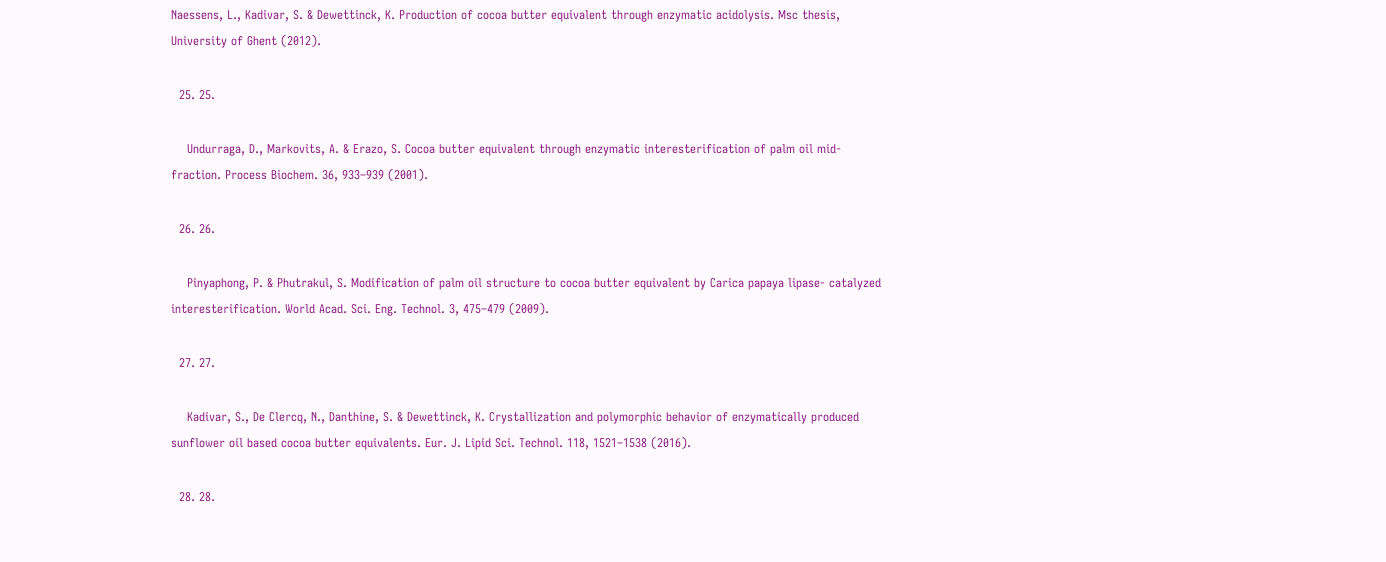Naessens, L., Kadivar, S. & Dewettinck, K. Production of cocoa butter equivalent through enzymatic acidolysis. Msc thesis, University of Ghent (2012).

  25. 25.

    Undurraga, D., Markovits, A. & Erazo, S. Cocoa butter equivalent through enzymatic interesterification of palm oil mid-fraction. Process Biochem. 36, 933–939 (2001).

  26. 26.

    Pinyaphong, P. & Phutrakul, S. Modification of palm oil structure to cocoa butter equivalent by Carica papaya lipase- catalyzed interesterification. World Acad. Sci. Eng. Technol. 3, 475–479 (2009).

  27. 27.

    Kadivar, S., De Clercq, N., Danthine, S. & Dewettinck, K. Crystallization and polymorphic behavior of enzymatically produced sunflower oil based cocoa butter equivalents. Eur. J. Lipid Sci. Technol. 118, 1521–1538 (2016).

  28. 28.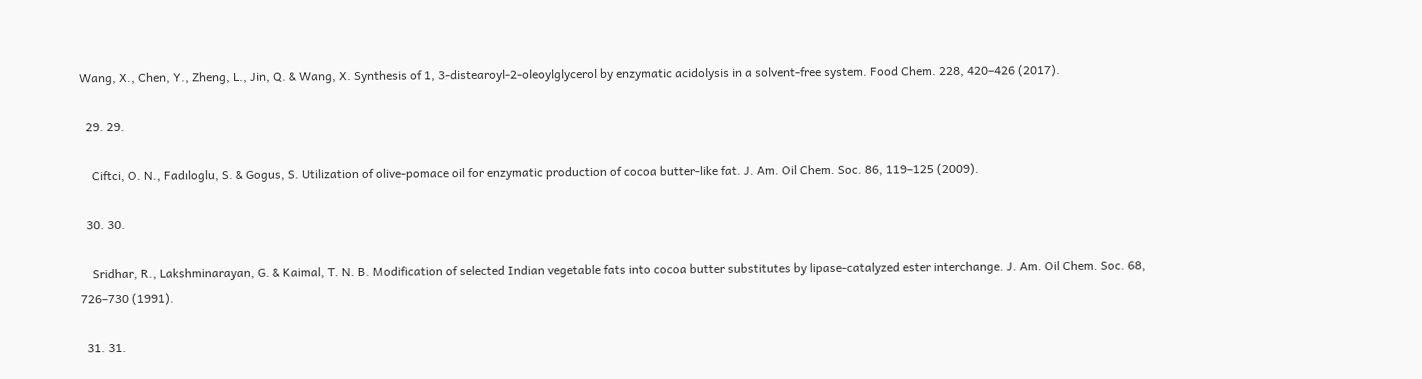Wang, X., Chen, Y., Zheng, L., Jin, Q. & Wang, X. Synthesis of 1, 3-distearoyl-2-oleoylglycerol by enzymatic acidolysis in a solvent-free system. Food Chem. 228, 420–426 (2017).

  29. 29.

    Ciftci, O. N., Fadıloglu, S. & Gogus, S. Utilization of olive-pomace oil for enzymatic production of cocoa butter-like fat. J. Am. Oil Chem. Soc. 86, 119–125 (2009).

  30. 30.

    Sridhar, R., Lakshminarayan, G. & Kaimal, T. N. B. Modification of selected Indian vegetable fats into cocoa butter substitutes by lipase-catalyzed ester interchange. J. Am. Oil Chem. Soc. 68, 726–730 (1991).

  31. 31.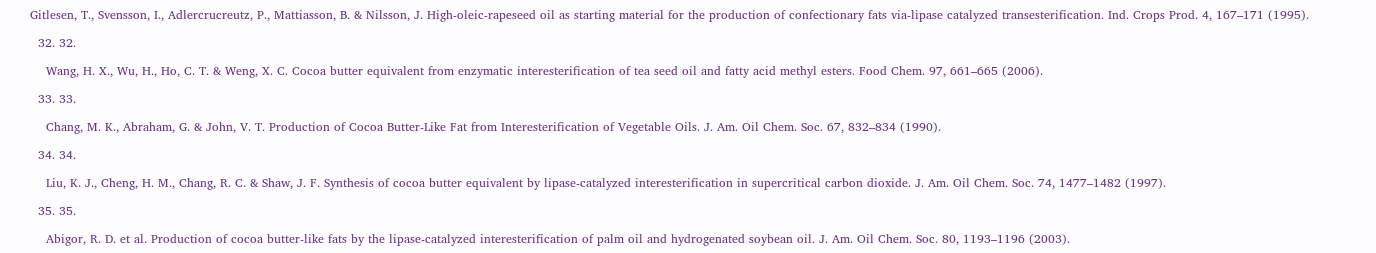Gitlesen, T., Svensson, I., Adlercrucreutz, P., Mattiasson, B. & Nilsson, J. High-oleic-rapeseed oil as starting material for the production of confectionary fats via-lipase catalyzed transesterification. Ind. Crops Prod. 4, 167–171 (1995).

  32. 32.

    Wang, H. X., Wu, H., Ho, C. T. & Weng, X. C. Cocoa butter equivalent from enzymatic interesterification of tea seed oil and fatty acid methyl esters. Food Chem. 97, 661–665 (2006).

  33. 33.

    Chang, M. K., Abraham, G. & John, V. T. Production of Cocoa Butter-Like Fat from Interesterification of Vegetable Oils. J. Am. Oil Chem. Soc. 67, 832–834 (1990).

  34. 34.

    Liu, K. J., Cheng, H. M., Chang, R. C. & Shaw, J. F. Synthesis of cocoa butter equivalent by lipase-catalyzed interesterification in supercritical carbon dioxide. J. Am. Oil Chem. Soc. 74, 1477–1482 (1997).

  35. 35.

    Abigor, R. D. et al. Production of cocoa butter-like fats by the lipase-catalyzed interesterification of palm oil and hydrogenated soybean oil. J. Am. Oil Chem. Soc. 80, 1193–1196 (2003).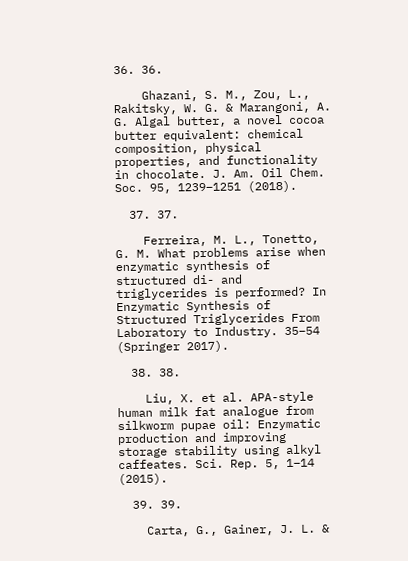36. 36.

    Ghazani, S. M., Zou, L., Rakitsky, W. G. & Marangoni, A. G. Algal butter, a novel cocoa butter equivalent: chemical composition, physical properties, and functionality in chocolate. J. Am. Oil Chem. Soc. 95, 1239–1251 (2018).

  37. 37.

    Ferreira, M. L., Tonetto, G. M. What problems arise when enzymatic synthesis of structured di- and triglycerides is performed? In Enzymatic Synthesis of Structured Triglycerides From Laboratory to Industry. 35–54 (Springer 2017).

  38. 38.

    Liu, X. et al. APA-style human milk fat analogue from silkworm pupae oil: Enzymatic production and improving storage stability using alkyl caffeates. Sci. Rep. 5, 1–14 (2015).

  39. 39.

    Carta, G., Gainer, J. L. &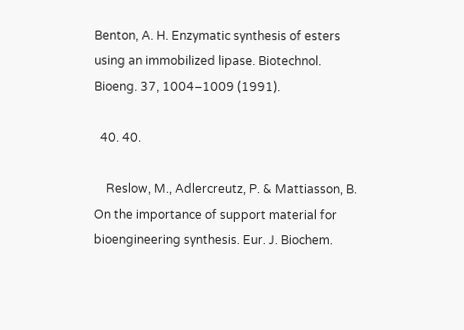Benton, A. H. Enzymatic synthesis of esters using an immobilized lipase. Biotechnol. Bioeng. 37, 1004–1009 (1991).

  40. 40.

    Reslow, M., Adlercreutz, P. & Mattiasson, B. On the importance of support material for bioengineering synthesis. Eur. J. Biochem.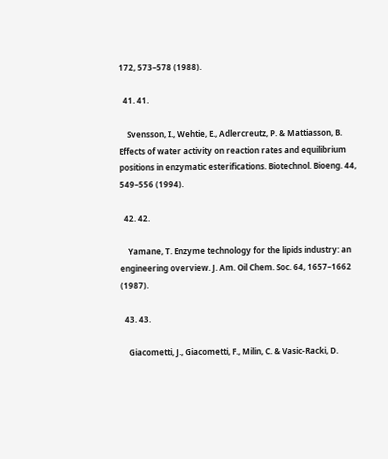172, 573–578 (1988).

  41. 41.

    Svensson, I., Wehtie, E., Adlercreutz, P. & Mattiasson, B. Effects of water activity on reaction rates and equilibrium positions in enzymatic esterifications. Biotechnol. Bioeng. 44, 549–556 (1994).

  42. 42.

    Yamane, T. Enzyme technology for the lipids industry: an engineering overview. J. Am. Oil Chem. Soc. 64, 1657–1662 (1987).

  43. 43.

    Giacometti, J., Giacometti, F., Milin, C. & Vasic-Racki, D.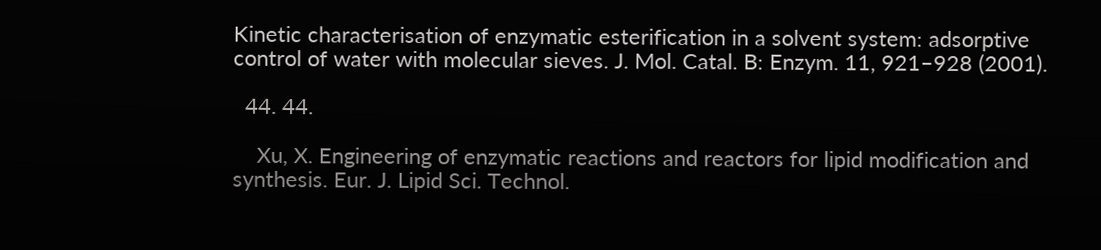Kinetic characterisation of enzymatic esterification in a solvent system: adsorptive control of water with molecular sieves. J. Mol. Catal. B: Enzym. 11, 921–928 (2001).

  44. 44.

    Xu, X. Engineering of enzymatic reactions and reactors for lipid modification and synthesis. Eur. J. Lipid Sci. Technol.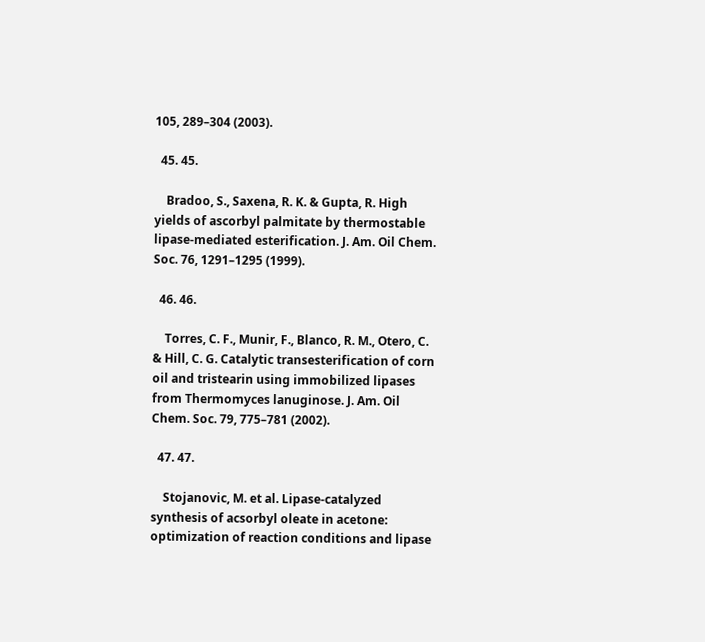105, 289–304 (2003).

  45. 45.

    Bradoo, S., Saxena, R. K. & Gupta, R. High yields of ascorbyl palmitate by thermostable lipase-mediated esterification. J. Am. Oil Chem. Soc. 76, 1291–1295 (1999).

  46. 46.

    Torres, C. F., Munir, F., Blanco, R. M., Otero, C. & Hill, C. G. Catalytic transesterification of corn oil and tristearin using immobilized lipases from Thermomyces lanuginose. J. Am. Oil Chem. Soc. 79, 775–781 (2002).

  47. 47.

    Stojanovic, M. et al. Lipase-catalyzed synthesis of acsorbyl oleate in acetone: optimization of reaction conditions and lipase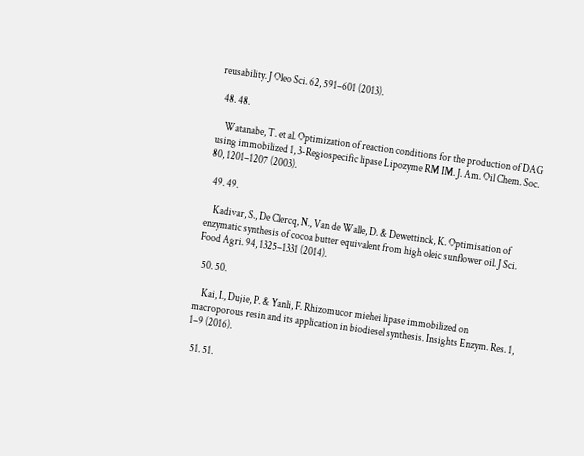reusability. J Oleo Sci. 62, 591–601 (2013).

  48. 48.

    Watanabe, T. et al. Optimization of reaction conditions for the production of DAG using immobilized 1, 3-Regiospecific lipase Lipozyme RM IM. J. Am. Oil Chem. Soc. 80, 1201–1207 (2003).

  49. 49.

    Kadivar, S., De Clercq, N., Van de Walle, D. & Dewettinck, K. Optimisation of enzymatic synthesis of cocoa butter equivalent from high oleic sunflower oil. J Sci. Food Agri. 94, 1325–1331 (2014).

  50. 50.

    Kai, I., Dujie, P. & Yanli, F. Rhizomucor miehei lipase immobilized on macroporous resin and its application in biodiesel synthesis. Insights Enzym. Res. 1, 1–9 (2016).

  51. 51.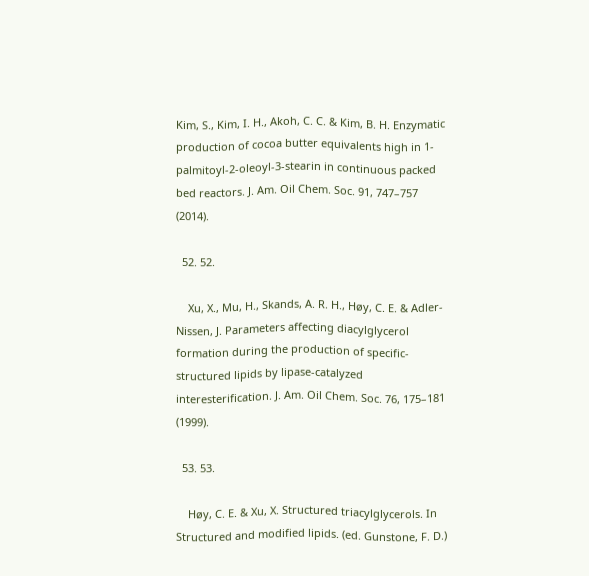Kim, S., Kim, I. H., Akoh, C. C. & Kim, B. H. Enzymatic production of cocoa butter equivalents high in 1-palmitoyl-2-oleoyl-3-stearin in continuous packed bed reactors. J. Am. Oil Chem. Soc. 91, 747–757 (2014).

  52. 52.

    Xu, X., Mu, H., Skands, A. R. H., Høy, C. E. & Adler-Nissen, J. Parameters affecting diacylglycerol formation during the production of specific-structured lipids by lipase-catalyzed interesterification. J. Am. Oil Chem. Soc. 76, 175–181 (1999).

  53. 53.

    Høy, C. E. & Xu, X. Structured triacylglycerols. In Structured and modified lipids. (ed. Gunstone, F. D.)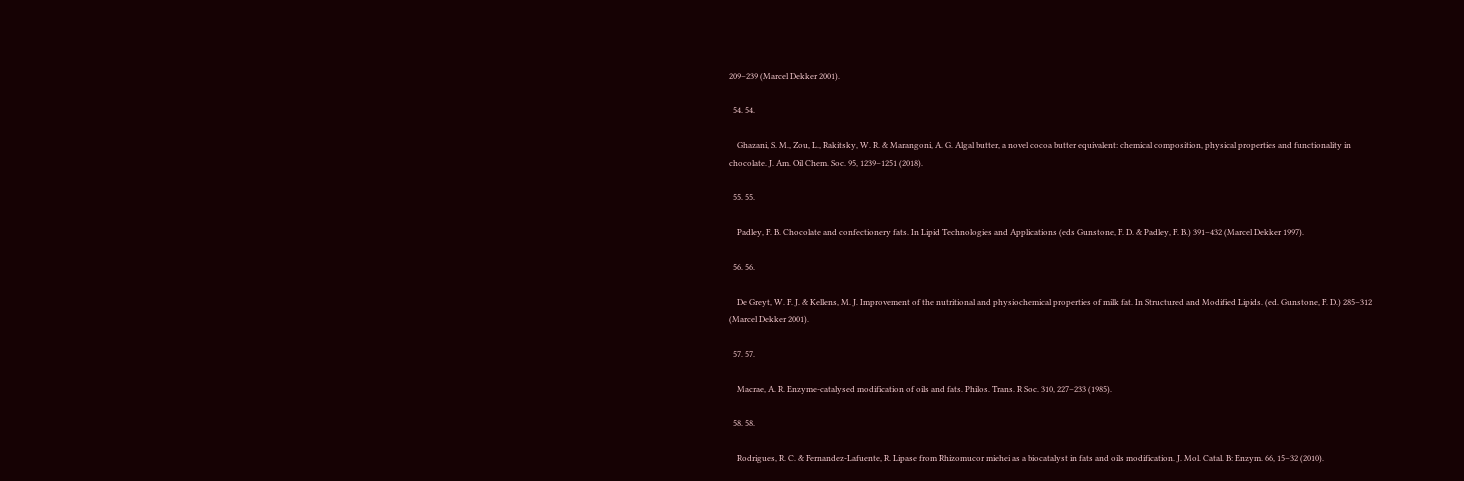209–239 (Marcel Dekker 2001).

  54. 54.

    Ghazani, S. M., Zou, L., Rakitsky, W. R. & Marangoni, A. G. Algal butter, a novel cocoa butter equivalent: chemical composition, physical properties and functionality in chocolate. J. Am. Oil Chem. Soc. 95, 1239–1251 (2018).

  55. 55.

    Padley, F. B. Chocolate and confectionery fats. In Lipid Technologies and Applications (eds Gunstone, F. D. & Padley, F. B.) 391–432 (Marcel Dekker 1997).

  56. 56.

    De Greyt, W. F. J. & Kellens, M. J. Improvement of the nutritional and physiochemical properties of milk fat. In Structured and Modified Lipids. (ed. Gunstone, F. D.) 285–312 (Marcel Dekker 2001).

  57. 57.

    Macrae, A. R. Enzyme-catalysed modification of oils and fats. Philos. Trans. R Soc. 310, 227–233 (1985).

  58. 58.

    Rodrigues, R. C. & Fernandez-Lafuente, R. Lipase from Rhizomucor miehei as a biocatalyst in fats and oils modification. J. Mol. Catal. B: Enzym. 66, 15–32 (2010).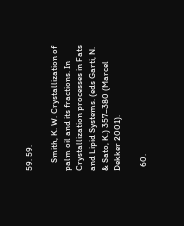59. 59.

    Smith, K. W. Crystallization of palm oil and its fractions. In Crystallization processes in Fats and Lipid Systems. (eds Garti, N. & Sato, K.) 357–380 (Marcel Dekker 2001).

  60.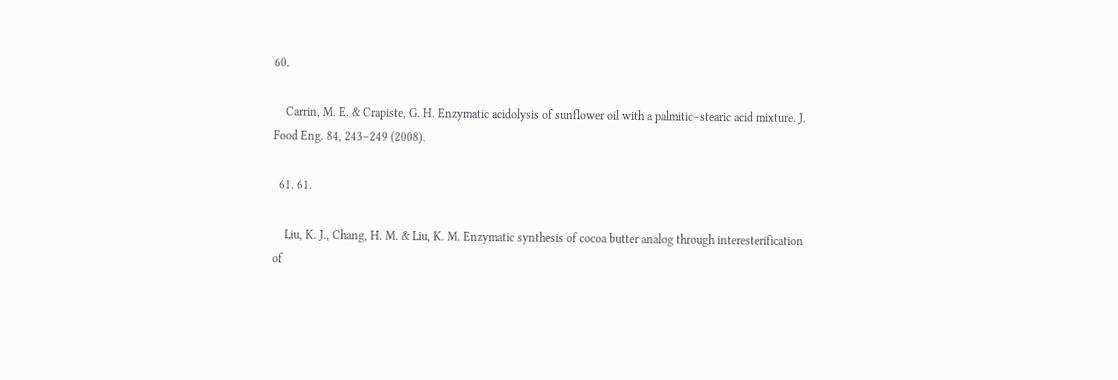60.

    Carrin, M. E. & Crapiste, G. H. Enzymatic acidolysis of sunflower oil with a palmitic–stearic acid mixture. J. Food Eng. 84, 243–249 (2008).

  61. 61.

    Liu, K. J., Chang, H. M. & Liu, K. M. Enzymatic synthesis of cocoa butter analog through interesterification of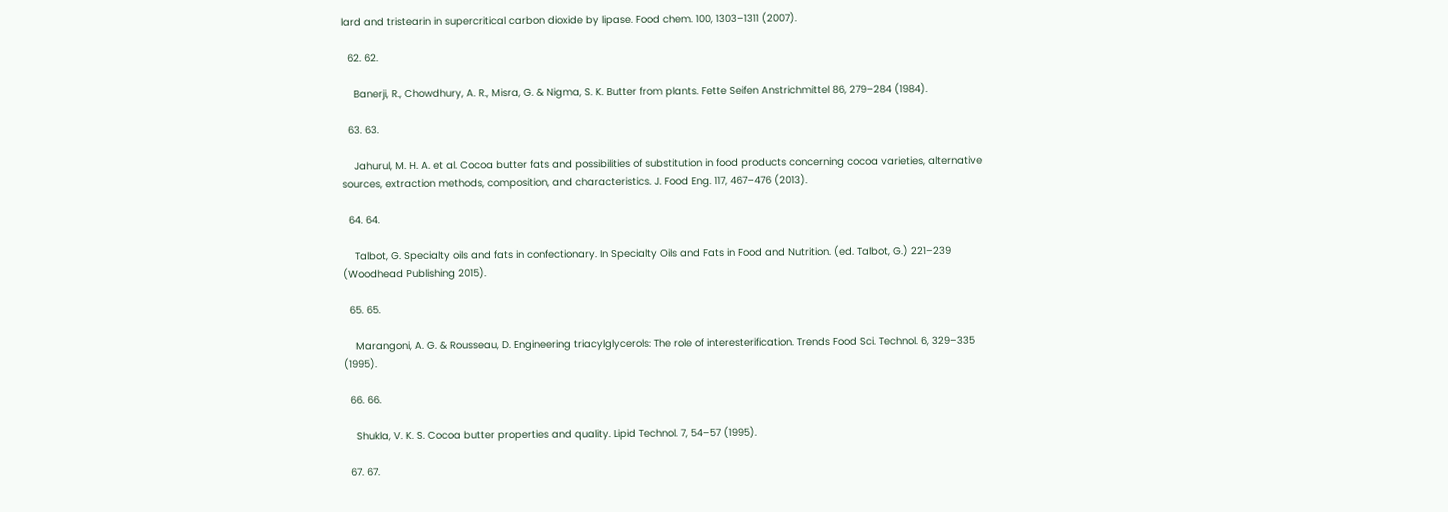lard and tristearin in supercritical carbon dioxide by lipase. Food chem. 100, 1303–1311 (2007).

  62. 62.

    Banerji, R., Chowdhury, A. R., Misra, G. & Nigma, S. K. Butter from plants. Fette Seifen Anstrichmittel 86, 279–284 (1984).

  63. 63.

    Jahurul, M. H. A. et al. Cocoa butter fats and possibilities of substitution in food products concerning cocoa varieties, alternative sources, extraction methods, composition, and characteristics. J. Food Eng. 117, 467–476 (2013).

  64. 64.

    Talbot, G. Specialty oils and fats in confectionary. In Specialty Oils and Fats in Food and Nutrition. (ed. Talbot, G.) 221–239 (Woodhead Publishing 2015).

  65. 65.

    Marangoni, A. G. & Rousseau, D. Engineering triacylglycerols: The role of interesterification. Trends Food Sci. Technol. 6, 329–335 (1995).

  66. 66.

    Shukla, V. K. S. Cocoa butter properties and quality. Lipid Technol. 7, 54–57 (1995).

  67. 67.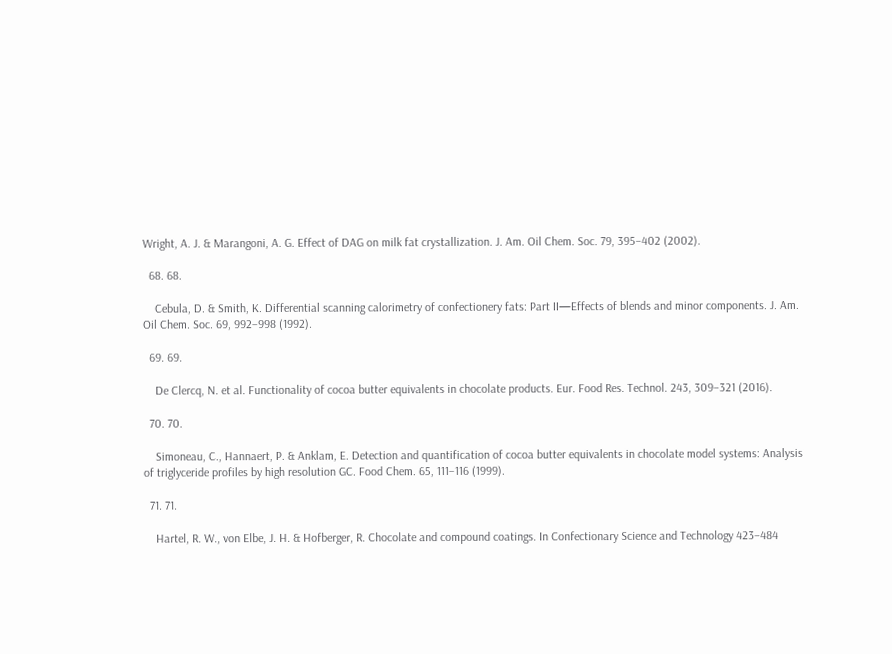Wright, A. J. & Marangoni, A. G. Effect of DAG on milk fat crystallization. J. Am. Oil Chem. Soc. 79, 395–402 (2002).

  68. 68.

    Cebula, D. & Smith, K. Differential scanning calorimetry of confectionery fats: Part II—Effects of blends and minor components. J. Am. Oil Chem. Soc. 69, 992–998 (1992).

  69. 69.

    De Clercq, N. et al. Functionality of cocoa butter equivalents in chocolate products. Eur. Food Res. Technol. 243, 309–321 (2016).

  70. 70.

    Simoneau, C., Hannaert, P. & Anklam, E. Detection and quantification of cocoa butter equivalents in chocolate model systems: Analysis of triglyceride profiles by high resolution GC. Food Chem. 65, 111–116 (1999).

  71. 71.

    Hartel, R. W., von Elbe, J. H. & Hofberger, R. Chocolate and compound coatings. In Confectionary Science and Technology 423–484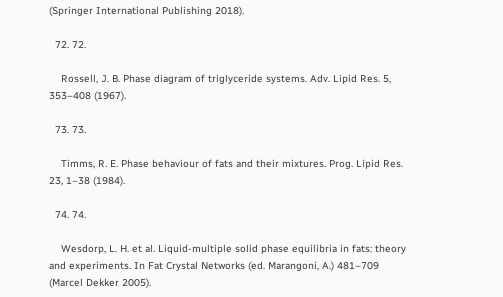(Springer International Publishing 2018).

  72. 72.

    Rossell, J. B. Phase diagram of triglyceride systems. Adv. Lipid Res. 5, 353–408 (1967).

  73. 73.

    Timms, R. E. Phase behaviour of fats and their mixtures. Prog. Lipid Res. 23, 1–38 (1984).

  74. 74.

    Wesdorp, L. H. et al. Liquid-multiple solid phase equilibria in fats: theory and experiments. In Fat Crystal Networks (ed. Marangoni, A.) 481–709 (Marcel Dekker 2005).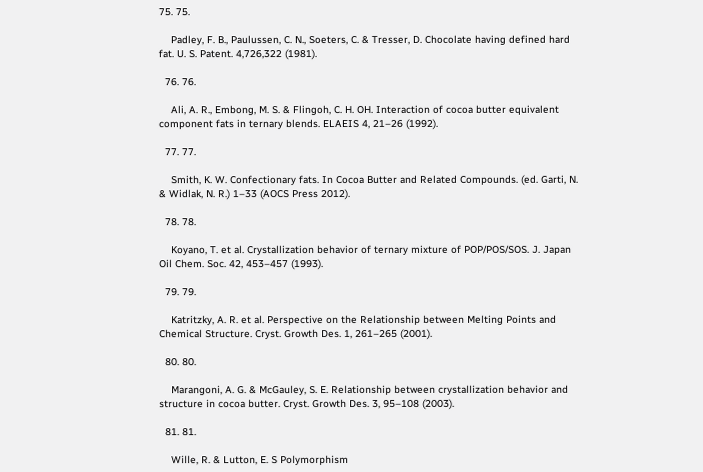75. 75.

    Padley, F. B., Paulussen, C. N., Soeters, C. & Tresser, D. Chocolate having defined hard fat. U. S. Patent. 4,726,322 (1981).

  76. 76.

    Ali, A. R., Embong, M. S. & Flingoh, C. H. OH. Interaction of cocoa butter equivalent component fats in ternary blends. ELAEIS 4, 21–26 (1992).

  77. 77.

    Smith, K. W. Confectionary fats. In Cocoa Butter and Related Compounds. (ed. Garti, N. & Widlak, N. R.) 1–33 (AOCS Press 2012).

  78. 78.

    Koyano, T. et al. Crystallization behavior of ternary mixture of POP/POS/SOS. J. Japan Oil Chem. Soc. 42, 453–457 (1993).

  79. 79.

    Katritzky, A. R. et al. Perspective on the Relationship between Melting Points and Chemical Structure. Cryst. Growth Des. 1, 261–265 (2001).

  80. 80.

    Marangoni, A. G. & McGauley, S. E. Relationship between crystallization behavior and structure in cocoa butter. Cryst. Growth Des. 3, 95–108 (2003).

  81. 81.

    Wille, R. & Lutton, E. S Polymorphism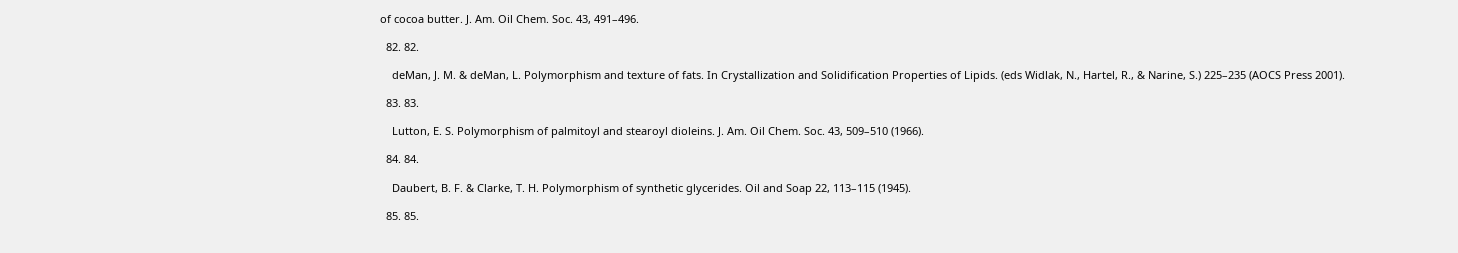of cocoa butter. J. Am. Oil Chem. Soc. 43, 491–496.

  82. 82.

    deMan, J. M. & deMan, L. Polymorphism and texture of fats. In Crystallization and Solidification Properties of Lipids. (eds Widlak, N., Hartel, R., & Narine, S.) 225–235 (AOCS Press 2001).

  83. 83.

    Lutton, E. S. Polymorphism of palmitoyl and stearoyl dioleins. J. Am. Oil Chem. Soc. 43, 509–510 (1966).

  84. 84.

    Daubert, B. F. & Clarke, T. H. Polymorphism of synthetic glycerides. Oil and Soap 22, 113–115 (1945).

  85. 85.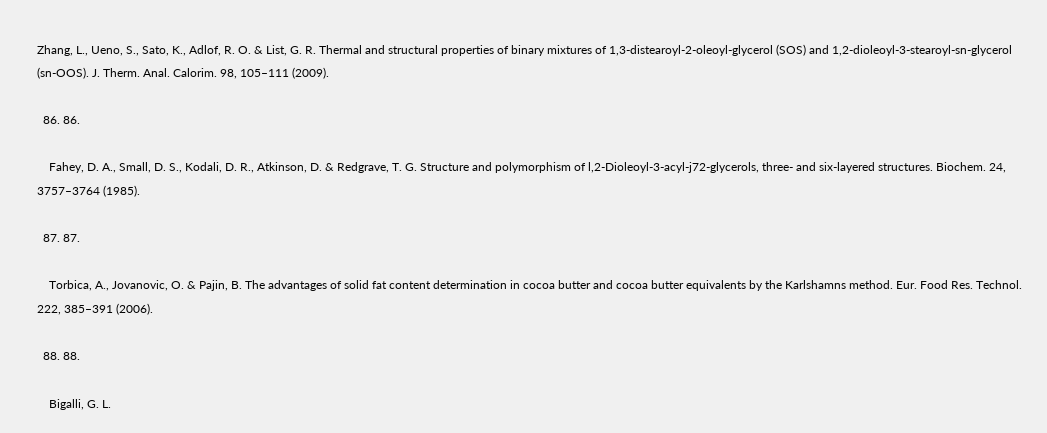Zhang, L., Ueno, S., Sato, K., Adlof, R. O. & List, G. R. Thermal and structural properties of binary mixtures of 1,3-distearoyl-2-oleoyl-glycerol (SOS) and 1,2-dioleoyl-3-stearoyl-sn-glycerol (sn-OOS). J. Therm. Anal. Calorim. 98, 105–111 (2009).

  86. 86.

    Fahey, D. A., Small, D. S., Kodali, D. R., Atkinson, D. & Redgrave, T. G. Structure and polymorphism of l,2-Dioleoyl-3-acyl-j72-glycerols, three- and six-layered structures. Biochem. 24, 3757–3764 (1985).

  87. 87.

    Torbica, A., Jovanovic, O. & Pajin, B. The advantages of solid fat content determination in cocoa butter and cocoa butter equivalents by the Karlshamns method. Eur. Food Res. Technol. 222, 385–391 (2006).

  88. 88.

    Bigalli, G. L.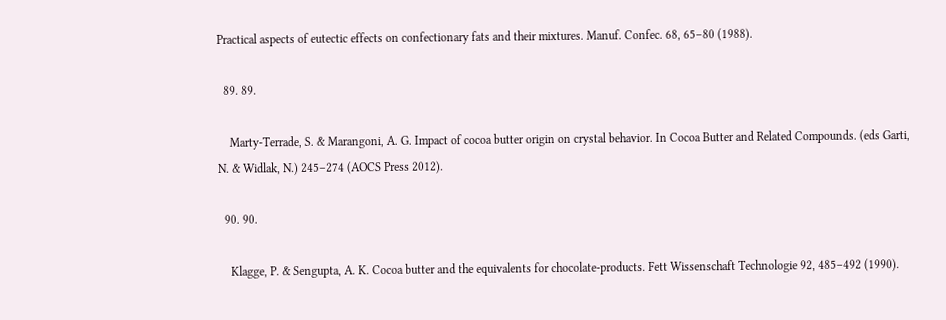Practical aspects of eutectic effects on confectionary fats and their mixtures. Manuf. Confec. 68, 65–80 (1988).

  89. 89.

    Marty-Terrade, S. & Marangoni, A. G. Impact of cocoa butter origin on crystal behavior. In Cocoa Butter and Related Compounds. (eds Garti, N. & Widlak, N.) 245–274 (AOCS Press 2012).

  90. 90.

    Klagge, P. & Sengupta, A. K. Cocoa butter and the equivalents for chocolate-products. Fett Wissenschaft Technologie 92, 485–492 (1990).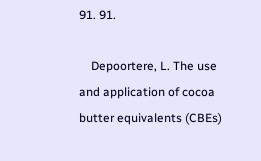91. 91.

    Depoortere, L. The use and application of cocoa butter equivalents (CBEs)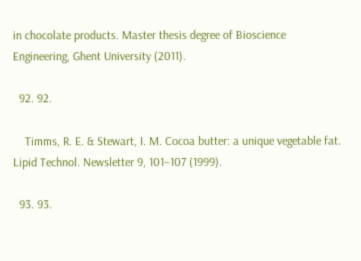in chocolate products. Master thesis degree of Bioscience Engineering, Ghent University (2011).

  92. 92.

    Timms, R. E. & Stewart, I. M. Cocoa butter: a unique vegetable fat. Lipid Technol. Newsletter 9, 101–107 (1999).

  93. 93.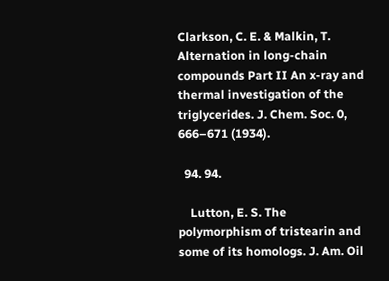Clarkson, C. E. & Malkin, T. Alternation in long-chain compounds Part II An x-ray and thermal investigation of the triglycerides. J. Chem. Soc. 0, 666–671 (1934).

  94. 94.

    Lutton, E. S. The polymorphism of tristearin and some of its homologs. J. Am. Oil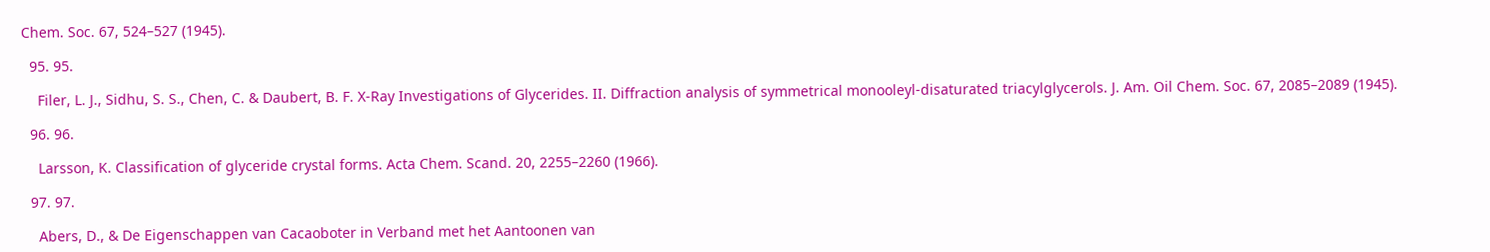Chem. Soc. 67, 524–527 (1945).

  95. 95.

    Filer, L. J., Sidhu, S. S., Chen, C. & Daubert, B. F. X-Ray Investigations of Glycerides. II. Diffraction analysis of symmetrical monooleyl-disaturated triacylglycerols. J. Am. Oil Chem. Soc. 67, 2085–2089 (1945).

  96. 96.

    Larsson, K. Classification of glyceride crystal forms. Acta Chem. Scand. 20, 2255–2260 (1966).

  97. 97.

    Abers, D., & De Eigenschappen van Cacaoboter in Verband met het Aantoonen van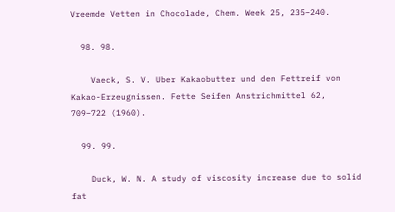Vreemde Vetten in Chocolade, Chem. Week 25, 235–240.

  98. 98.

    Vaeck, S. V. Uber Kakaobutter und den Fettreif von Kakao-Erzeugnissen. Fette Seifen Anstrichmittel 62, 709–722 (1960).

  99. 99.

    Duck, W. N. A study of viscosity increase due to solid fat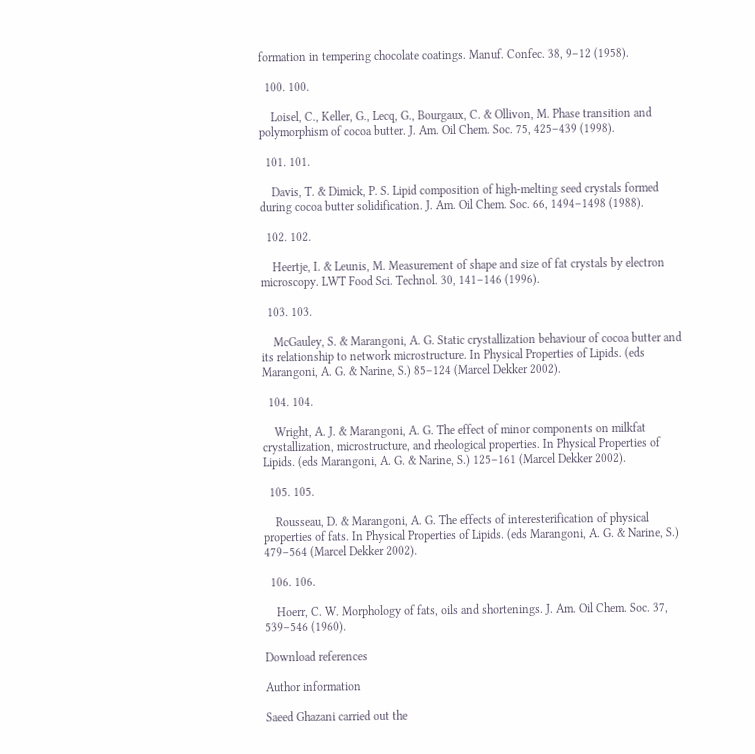formation in tempering chocolate coatings. Manuf. Confec. 38, 9–12 (1958).

  100. 100.

    Loisel, C., Keller, G., Lecq, G., Bourgaux, C. & Ollivon, M. Phase transition and polymorphism of cocoa butter. J. Am. Oil Chem. Soc. 75, 425–439 (1998).

  101. 101.

    Davis, T. & Dimick, P. S. Lipid composition of high-melting seed crystals formed during cocoa butter solidification. J. Am. Oil Chem. Soc. 66, 1494–1498 (1988).

  102. 102.

    Heertje, I. & Leunis, M. Measurement of shape and size of fat crystals by electron microscopy. LWT Food Sci. Technol. 30, 141–146 (1996).

  103. 103.

    McGauley, S. & Marangoni, A. G. Static crystallization behaviour of cocoa butter and its relationship to network microstructure. In Physical Properties of Lipids. (eds Marangoni, A. G. & Narine, S.) 85–124 (Marcel Dekker 2002).

  104. 104.

    Wright, A. J. & Marangoni, A. G. The effect of minor components on milkfat crystallization, microstructure, and rheological properties. In Physical Properties of Lipids. (eds Marangoni, A. G. & Narine, S.) 125–161 (Marcel Dekker 2002).

  105. 105.

    Rousseau, D. & Marangoni, A. G. The effects of interesterification of physical properties of fats. In Physical Properties of Lipids. (eds Marangoni, A. G. & Narine, S.) 479–564 (Marcel Dekker 2002).

  106. 106.

    Hoerr, C. W. Morphology of fats, oils and shortenings. J. Am. Oil Chem. Soc. 37, 539–546 (1960).

Download references

Author information

Saeed Ghazani carried out the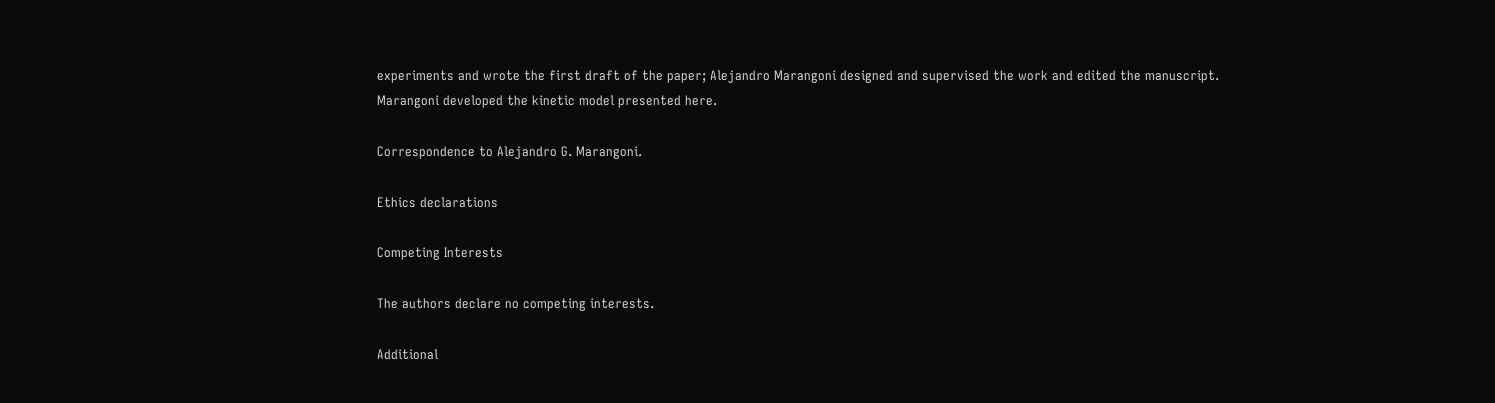experiments and wrote the first draft of the paper; Alejandro Marangoni designed and supervised the work and edited the manuscript. Marangoni developed the kinetic model presented here.

Correspondence to Alejandro G. Marangoni.

Ethics declarations

Competing Interests

The authors declare no competing interests.

Additional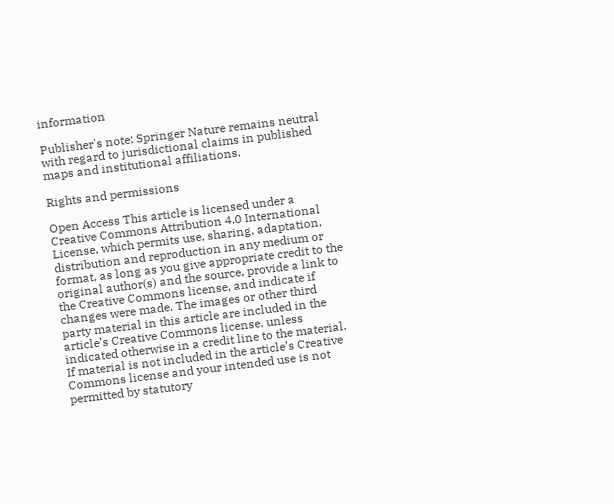information

Publisher's note: Springer Nature remains neutral with regard to jurisdictional claims in published maps and institutional affiliations.

Rights and permissions

Open Access This article is licensed under a Creative Commons Attribution 4.0 International License, which permits use, sharing, adaptation, distribution and reproduction in any medium or format, as long as you give appropriate credit to the original author(s) and the source, provide a link to the Creative Commons license, and indicate if changes were made. The images or other third party material in this article are included in the article’s Creative Commons license, unless indicated otherwise in a credit line to the material. If material is not included in the article’s Creative Commons license and your intended use is not permitted by statutory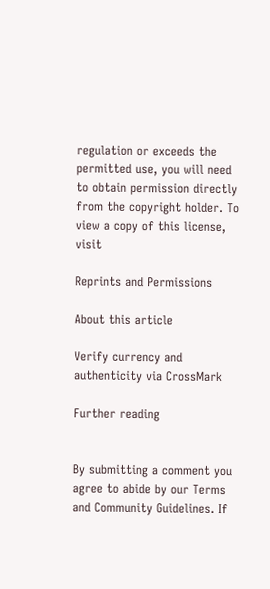regulation or exceeds the permitted use, you will need to obtain permission directly from the copyright holder. To view a copy of this license, visit

Reprints and Permissions

About this article

Verify currency and authenticity via CrossMark

Further reading


By submitting a comment you agree to abide by our Terms and Community Guidelines. If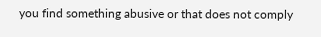you find something abusive or that does not comply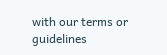with our terms or guidelines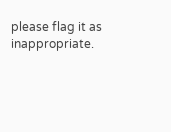please flag it as inappropriate.